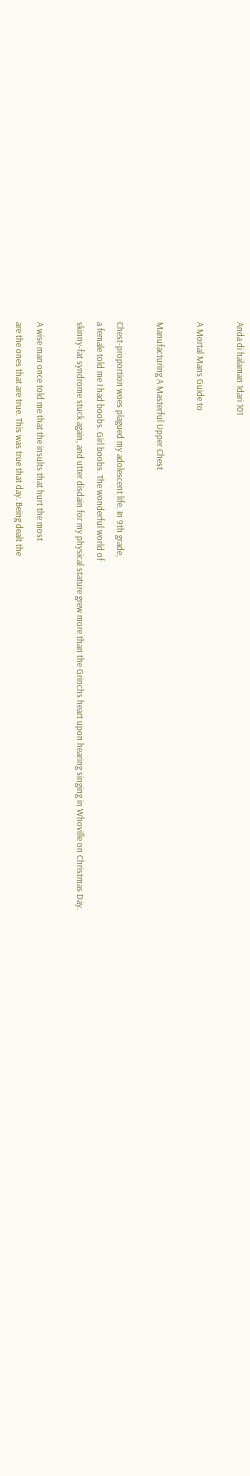Anda di halaman 1dari 101

A Mortal Mans Guide to

Manufacturing A Masterful Upper Chest

Chest-proportion woes plagued my adolescent life. In 9th grade,
a female told me I had boobs. Girl boobs. The wonderful world of
skinny-fat syndrome stuck again, and utter disdain for my physical stature grew more than the Grinchs heart upon hearing singing in Whoville on Christmas Day.

A wise man once told me that the insults that hurt the most
are the ones that are true. This was true that day. Being dealt the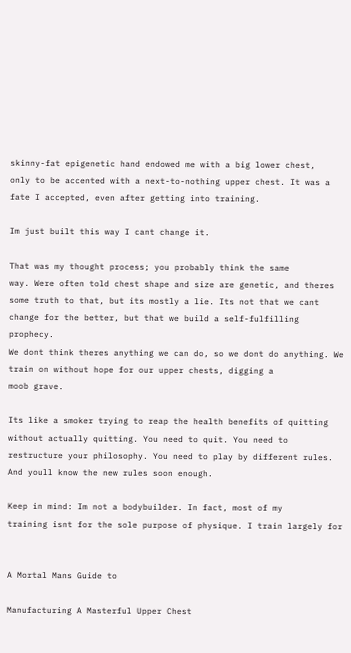skinny-fat epigenetic hand endowed me with a big lower chest,
only to be accented with a next-to-nothing upper chest. It was a
fate I accepted, even after getting into training.

Im just built this way I cant change it.

That was my thought process; you probably think the same
way. Were often told chest shape and size are genetic, and theres
some truth to that, but its mostly a lie. Its not that we cant
change for the better, but that we build a self-fulfilling prophecy.
We dont think theres anything we can do, so we dont do anything. We train on without hope for our upper chests, digging a
moob grave.

Its like a smoker trying to reap the health benefits of quitting without actually quitting. You need to quit. You need to restructure your philosophy. You need to play by different rules.
And youll know the new rules soon enough.

Keep in mind: Im not a bodybuilder. In fact, most of my
training isnt for the sole purpose of physique. I train largely for


A Mortal Mans Guide to

Manufacturing A Masterful Upper Chest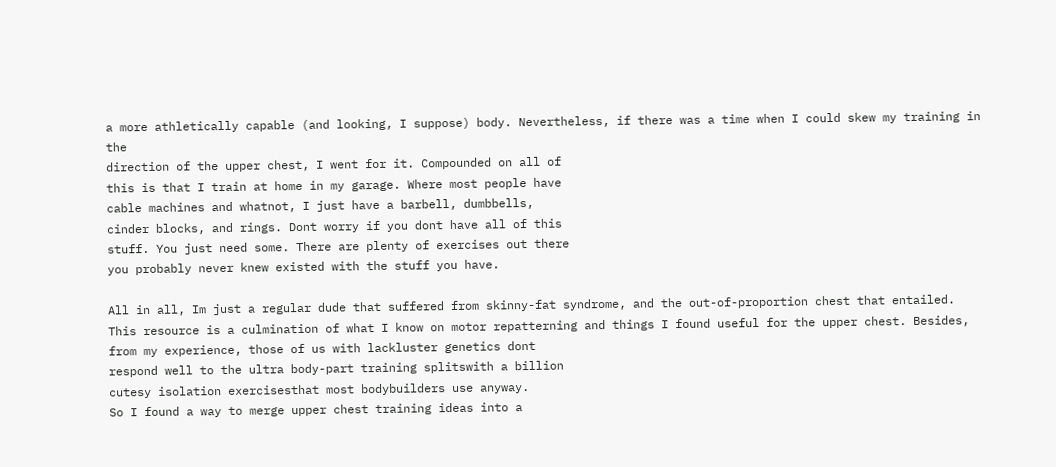a more athletically capable (and looking, I suppose) body. Nevertheless, if there was a time when I could skew my training in the
direction of the upper chest, I went for it. Compounded on all of
this is that I train at home in my garage. Where most people have
cable machines and whatnot, I just have a barbell, dumbbells,
cinder blocks, and rings. Dont worry if you dont have all of this
stuff. You just need some. There are plenty of exercises out there
you probably never knew existed with the stuff you have.

All in all, Im just a regular dude that suffered from skinny-fat syndrome, and the out-of-proportion chest that entailed.
This resource is a culmination of what I know on motor repatterning and things I found useful for the upper chest. Besides,
from my experience, those of us with lackluster genetics dont
respond well to the ultra body-part training splitswith a billion
cutesy isolation exercisesthat most bodybuilders use anyway.
So I found a way to merge upper chest training ideas into a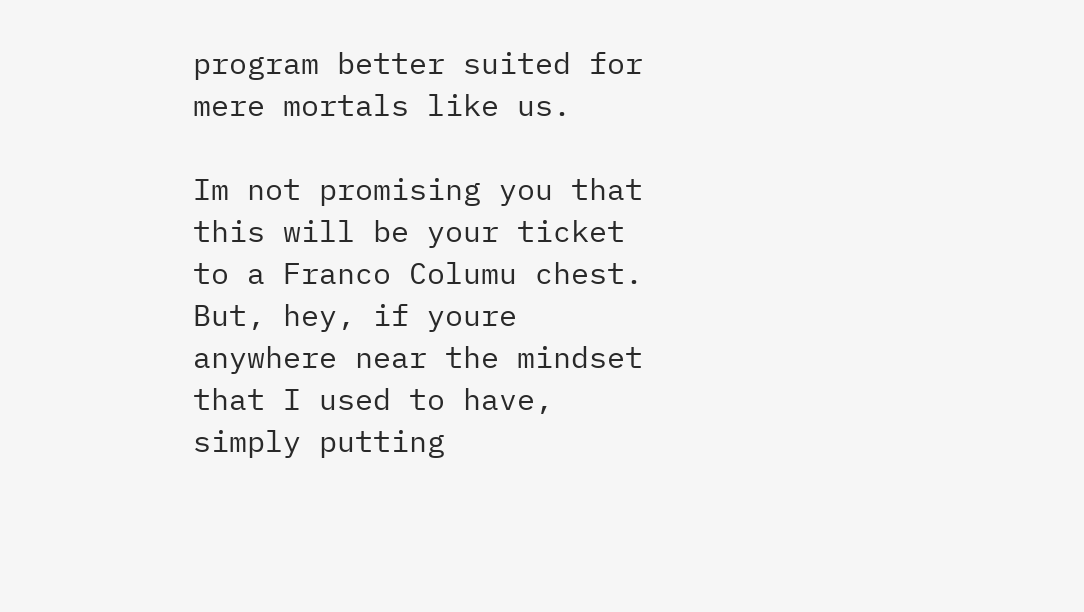program better suited for mere mortals like us.

Im not promising you that this will be your ticket to a Franco Columu chest. But, hey, if youre anywhere near the mindset
that I used to have, simply putting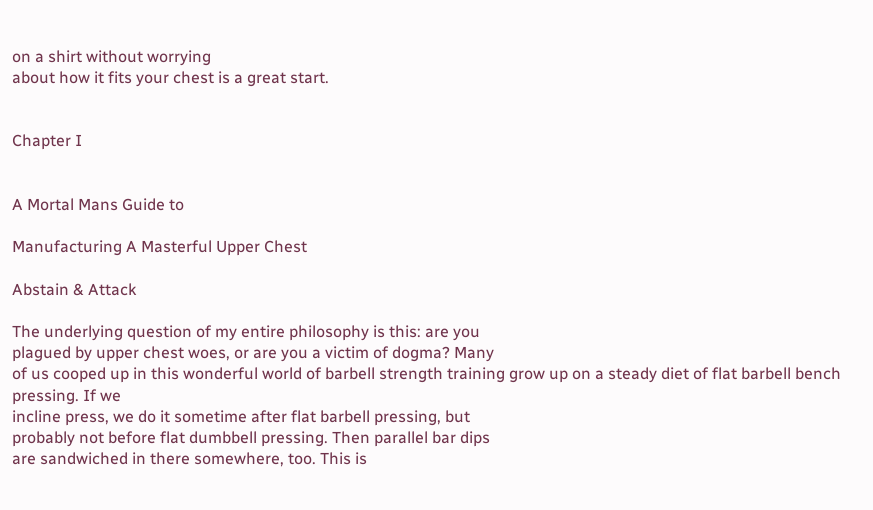on a shirt without worrying
about how it fits your chest is a great start.


Chapter I


A Mortal Mans Guide to

Manufacturing A Masterful Upper Chest

Abstain & Attack

The underlying question of my entire philosophy is this: are you
plagued by upper chest woes, or are you a victim of dogma? Many
of us cooped up in this wonderful world of barbell strength training grow up on a steady diet of flat barbell bench pressing. If we
incline press, we do it sometime after flat barbell pressing, but
probably not before flat dumbbell pressing. Then parallel bar dips
are sandwiched in there somewhere, too. This is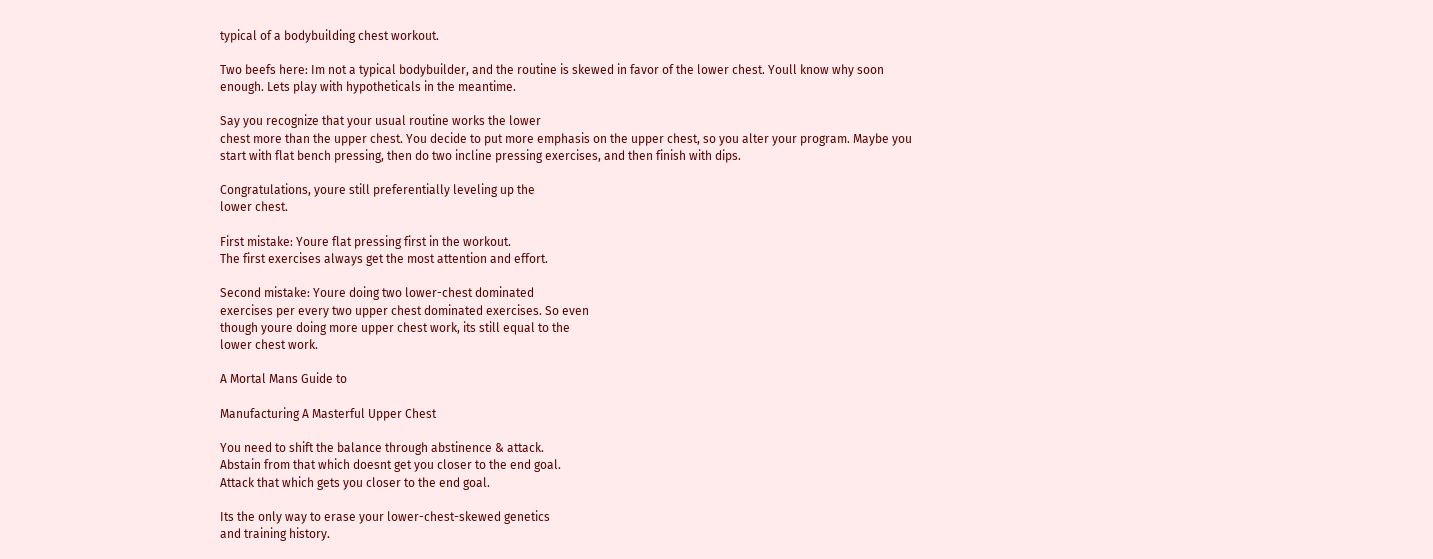typical of a bodybuilding chest workout.

Two beefs here: Im not a typical bodybuilder, and the routine is skewed in favor of the lower chest. Youll know why soon
enough. Lets play with hypotheticals in the meantime.

Say you recognize that your usual routine works the lower
chest more than the upper chest. You decide to put more emphasis on the upper chest, so you alter your program. Maybe you
start with flat bench pressing, then do two incline pressing exercises, and then finish with dips.

Congratulations, youre still preferentially leveling up the
lower chest.

First mistake: Youre flat pressing first in the workout.
The first exercises always get the most attention and effort.

Second mistake: Youre doing two lower-chest dominated
exercises per every two upper chest dominated exercises. So even
though youre doing more upper chest work, its still equal to the
lower chest work.

A Mortal Mans Guide to

Manufacturing A Masterful Upper Chest

You need to shift the balance through abstinence & attack.
Abstain from that which doesnt get you closer to the end goal.
Attack that which gets you closer to the end goal.

Its the only way to erase your lower-chest-skewed genetics
and training history.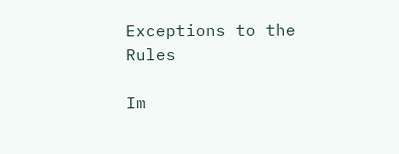Exceptions to the Rules

Im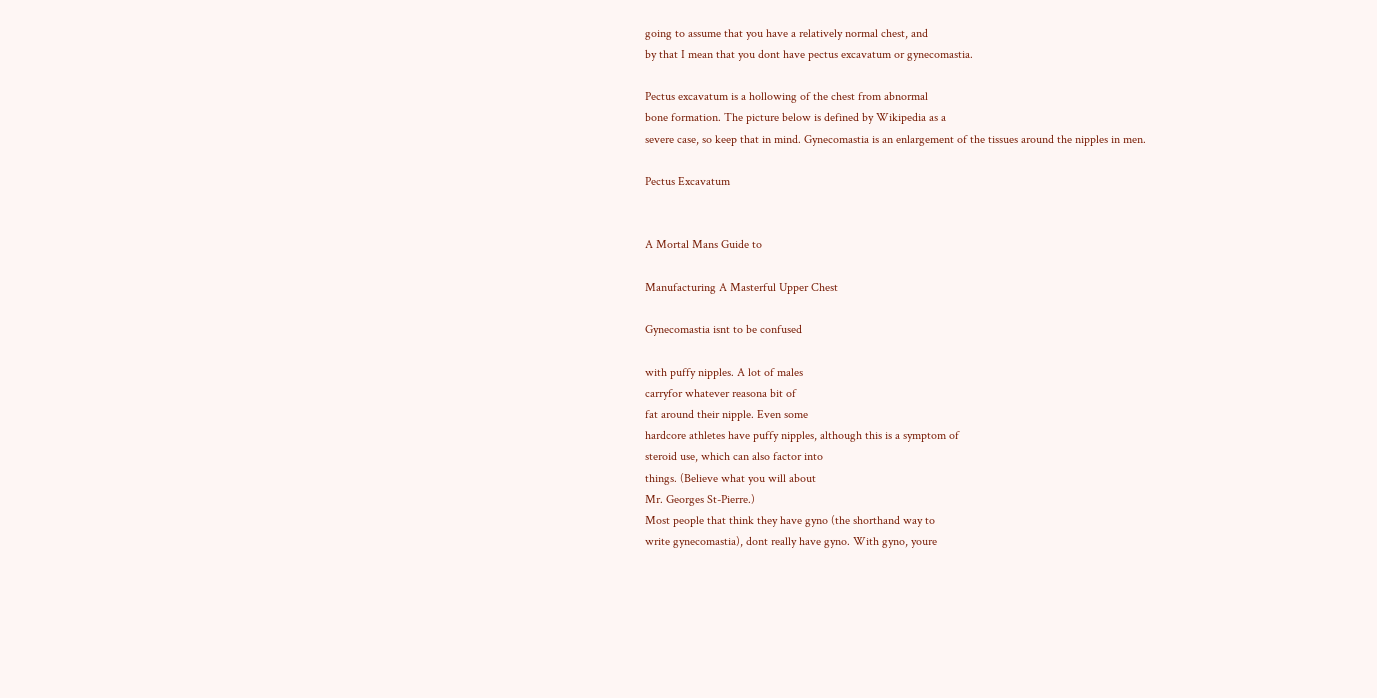going to assume that you have a relatively normal chest, and
by that I mean that you dont have pectus excavatum or gynecomastia.

Pectus excavatum is a hollowing of the chest from abnormal
bone formation. The picture below is defined by Wikipedia as a
severe case, so keep that in mind. Gynecomastia is an enlargement of the tissues around the nipples in men.

Pectus Excavatum


A Mortal Mans Guide to

Manufacturing A Masterful Upper Chest

Gynecomastia isnt to be confused

with puffy nipples. A lot of males
carryfor whatever reasona bit of
fat around their nipple. Even some
hardcore athletes have puffy nipples, although this is a symptom of
steroid use, which can also factor into
things. (Believe what you will about
Mr. Georges St-Pierre.)
Most people that think they have gyno (the shorthand way to
write gynecomastia), dont really have gyno. With gyno, youre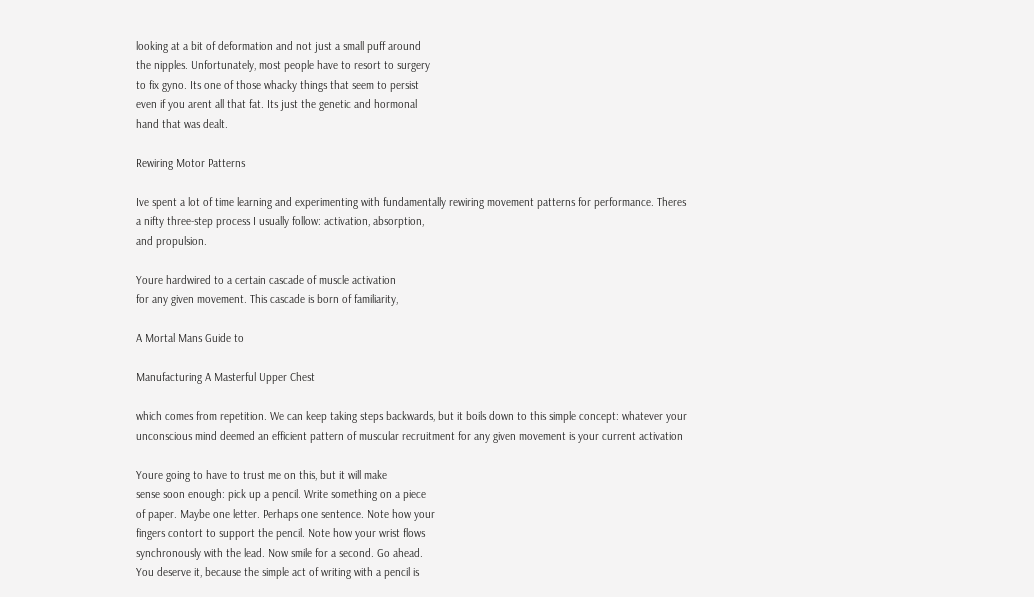looking at a bit of deformation and not just a small puff around
the nipples. Unfortunately, most people have to resort to surgery
to fix gyno. Its one of those whacky things that seem to persist
even if you arent all that fat. Its just the genetic and hormonal
hand that was dealt.

Rewiring Motor Patterns

Ive spent a lot of time learning and experimenting with fundamentally rewiring movement patterns for performance. Theres
a nifty three-step process I usually follow: activation, absorption,
and propulsion.

Youre hardwired to a certain cascade of muscle activation
for any given movement. This cascade is born of familiarity,

A Mortal Mans Guide to

Manufacturing A Masterful Upper Chest

which comes from repetition. We can keep taking steps backwards, but it boils down to this simple concept: whatever your
unconscious mind deemed an efficient pattern of muscular recruitment for any given movement is your current activation

Youre going to have to trust me on this, but it will make
sense soon enough: pick up a pencil. Write something on a piece
of paper. Maybe one letter. Perhaps one sentence. Note how your
fingers contort to support the pencil. Note how your wrist flows
synchronously with the lead. Now smile for a second. Go ahead.
You deserve it, because the simple act of writing with a pencil is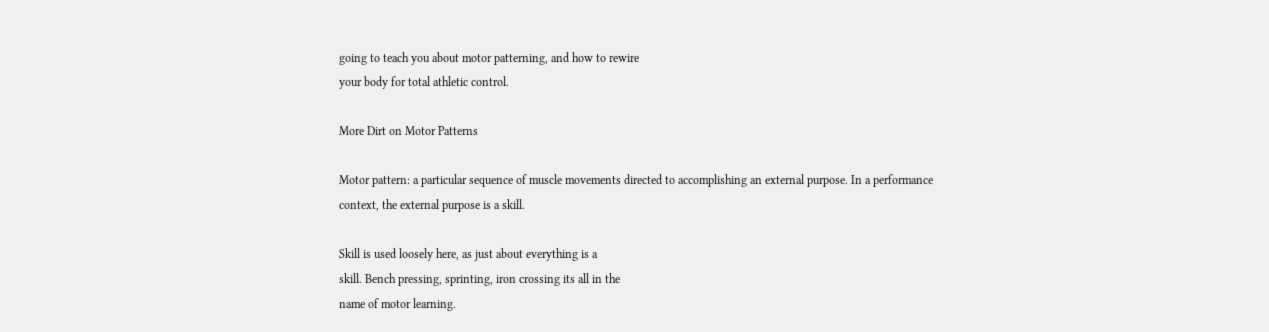going to teach you about motor patterning, and how to rewire
your body for total athletic control.

More Dirt on Motor Patterns

Motor pattern: a particular sequence of muscle movements directed to accomplishing an external purpose. In a performance
context, the external purpose is a skill.

Skill is used loosely here, as just about everything is a
skill. Bench pressing, sprinting, iron crossing its all in the
name of motor learning.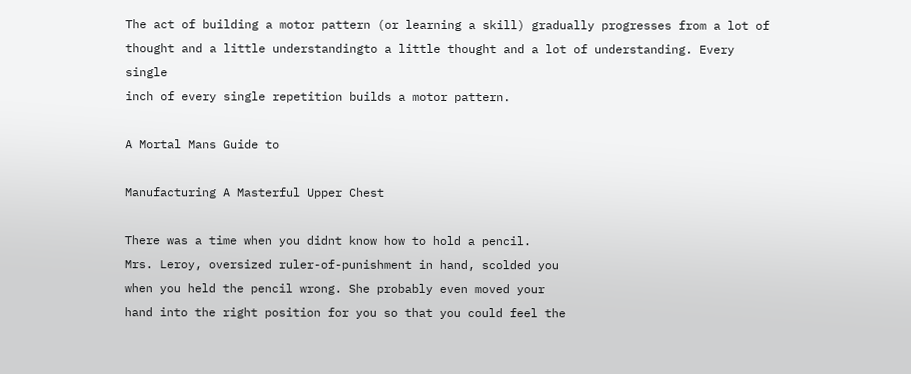The act of building a motor pattern (or learning a skill) gradually progresses from a lot of thought and a little understandingto a little thought and a lot of understanding. Every single
inch of every single repetition builds a motor pattern.

A Mortal Mans Guide to

Manufacturing A Masterful Upper Chest

There was a time when you didnt know how to hold a pencil.
Mrs. Leroy, oversized ruler-of-punishment in hand, scolded you
when you held the pencil wrong. She probably even moved your
hand into the right position for you so that you could feel the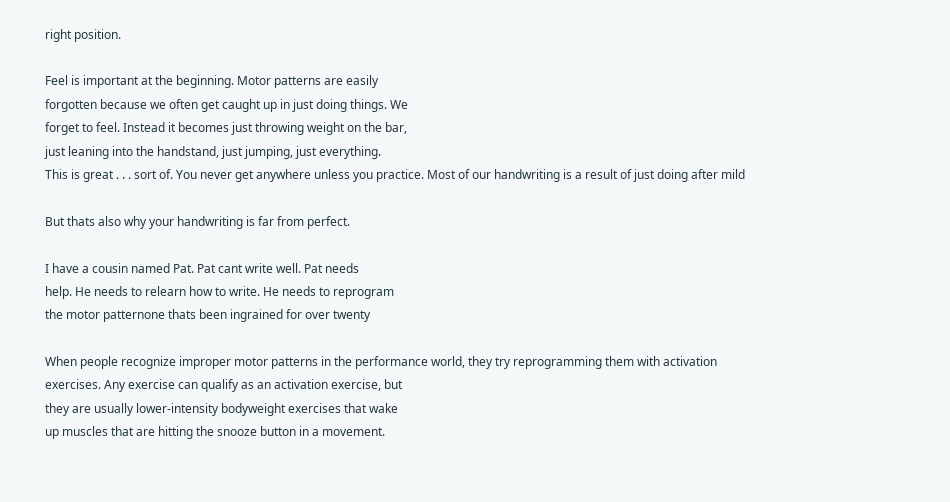right position.

Feel is important at the beginning. Motor patterns are easily
forgotten because we often get caught up in just doing things. We
forget to feel. Instead it becomes just throwing weight on the bar,
just leaning into the handstand, just jumping, just everything.
This is great . . . sort of. You never get anywhere unless you practice. Most of our handwriting is a result of just doing after mild

But thats also why your handwriting is far from perfect.

I have a cousin named Pat. Pat cant write well. Pat needs
help. He needs to relearn how to write. He needs to reprogram
the motor patternone thats been ingrained for over twenty

When people recognize improper motor patterns in the performance world, they try reprogramming them with activation
exercises. Any exercise can qualify as an activation exercise, but
they are usually lower-intensity bodyweight exercises that wake
up muscles that are hitting the snooze button in a movement.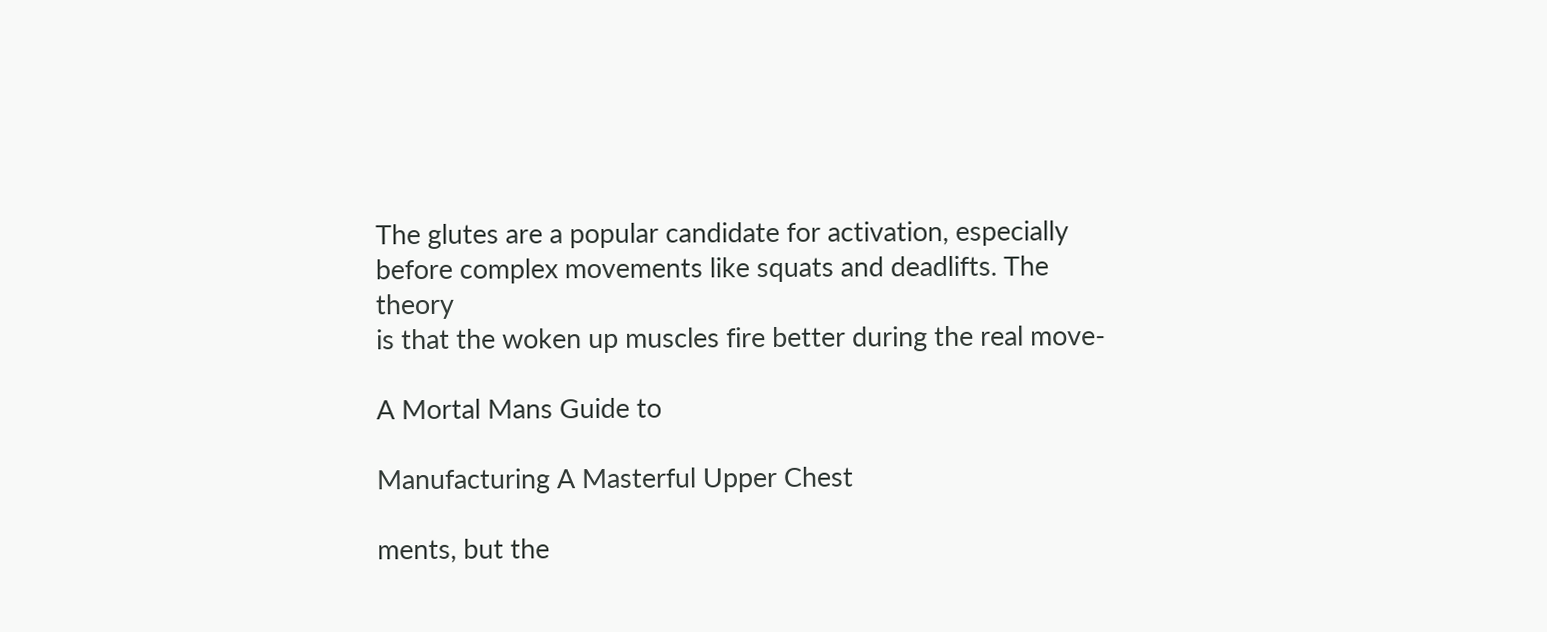The glutes are a popular candidate for activation, especially
before complex movements like squats and deadlifts. The theory
is that the woken up muscles fire better during the real move-

A Mortal Mans Guide to

Manufacturing A Masterful Upper Chest

ments, but the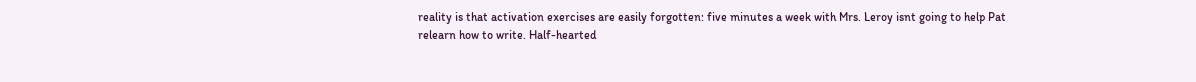reality is that activation exercises are easily forgotten: five minutes a week with Mrs. Leroy isnt going to help Pat
relearn how to write. Half-hearted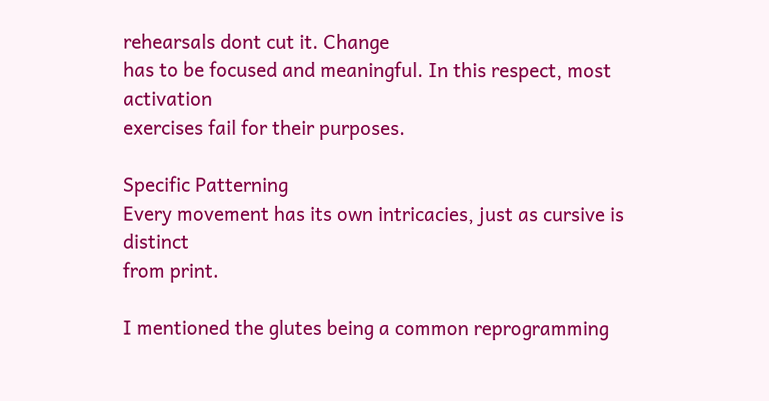rehearsals dont cut it. Change
has to be focused and meaningful. In this respect, most activation
exercises fail for their purposes.

Specific Patterning
Every movement has its own intricacies, just as cursive is distinct
from print.

I mentioned the glutes being a common reprogramming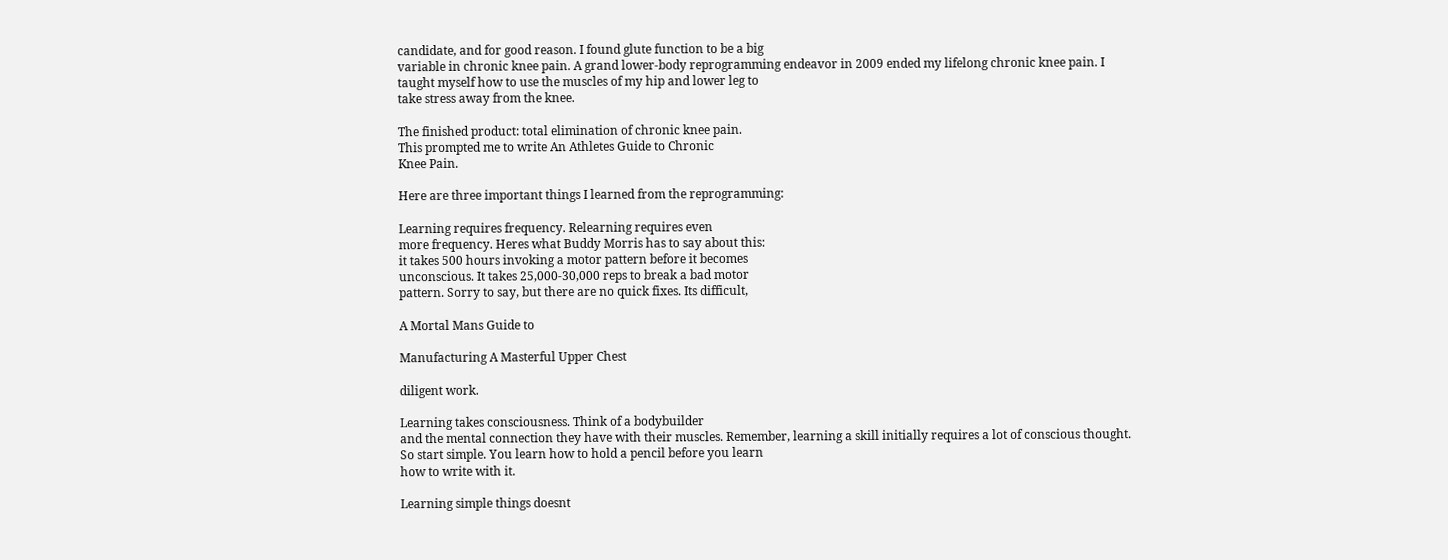candidate, and for good reason. I found glute function to be a big
variable in chronic knee pain. A grand lower-body reprogramming endeavor in 2009 ended my lifelong chronic knee pain. I
taught myself how to use the muscles of my hip and lower leg to
take stress away from the knee.

The finished product: total elimination of chronic knee pain.
This prompted me to write An Athletes Guide to Chronic
Knee Pain.

Here are three important things I learned from the reprogramming:

Learning requires frequency. Relearning requires even
more frequency. Heres what Buddy Morris has to say about this:
it takes 500 hours invoking a motor pattern before it becomes
unconscious. It takes 25,000-30,000 reps to break a bad motor
pattern. Sorry to say, but there are no quick fixes. Its difficult,

A Mortal Mans Guide to

Manufacturing A Masterful Upper Chest

diligent work.

Learning takes consciousness. Think of a bodybuilder
and the mental connection they have with their muscles. Remember, learning a skill initially requires a lot of conscious thought.
So start simple. You learn how to hold a pencil before you learn
how to write with it.

Learning simple things doesnt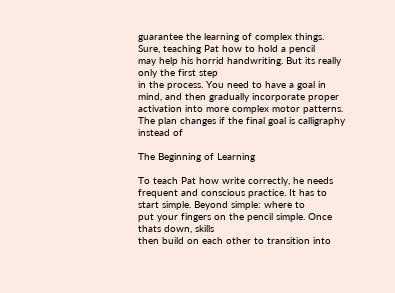guarantee the learning of complex things. Sure, teaching Pat how to hold a pencil
may help his horrid handwriting. But its really only the first step
in the process. You need to have a goal in mind, and then gradually incorporate proper activation into more complex motor patterns. The plan changes if the final goal is calligraphy instead of

The Beginning of Learning

To teach Pat how write correctly, he needs frequent and conscious practice. It has to start simple. Beyond simple: where to
put your fingers on the pencil simple. Once thats down, skills
then build on each other to transition into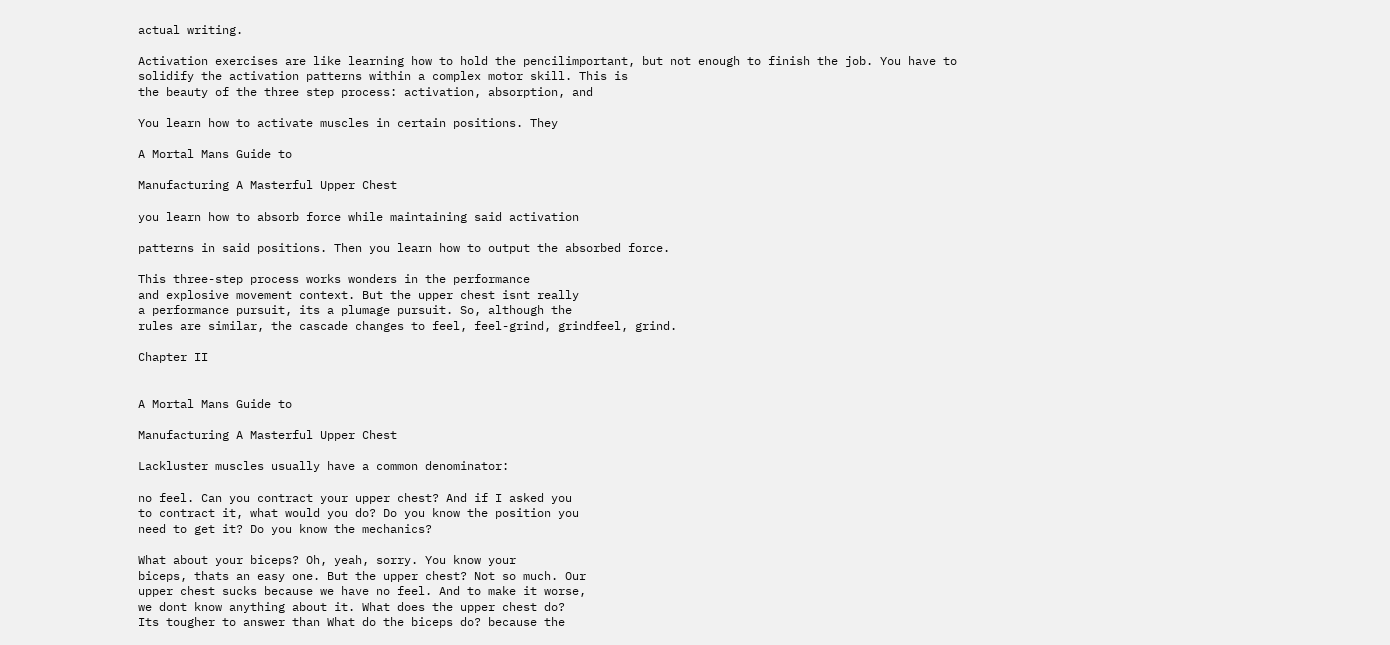actual writing.

Activation exercises are like learning how to hold the pencilimportant, but not enough to finish the job. You have to solidify the activation patterns within a complex motor skill. This is
the beauty of the three step process: activation, absorption, and

You learn how to activate muscles in certain positions. They

A Mortal Mans Guide to

Manufacturing A Masterful Upper Chest

you learn how to absorb force while maintaining said activation

patterns in said positions. Then you learn how to output the absorbed force.

This three-step process works wonders in the performance
and explosive movement context. But the upper chest isnt really
a performance pursuit, its a plumage pursuit. So, although the
rules are similar, the cascade changes to feel, feel-grind, grindfeel, grind.

Chapter II


A Mortal Mans Guide to

Manufacturing A Masterful Upper Chest

Lackluster muscles usually have a common denominator:

no feel. Can you contract your upper chest? And if I asked you
to contract it, what would you do? Do you know the position you
need to get it? Do you know the mechanics?

What about your biceps? Oh, yeah, sorry. You know your
biceps, thats an easy one. But the upper chest? Not so much. Our
upper chest sucks because we have no feel. And to make it worse,
we dont know anything about it. What does the upper chest do?
Its tougher to answer than What do the biceps do? because the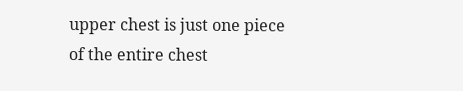upper chest is just one piece of the entire chest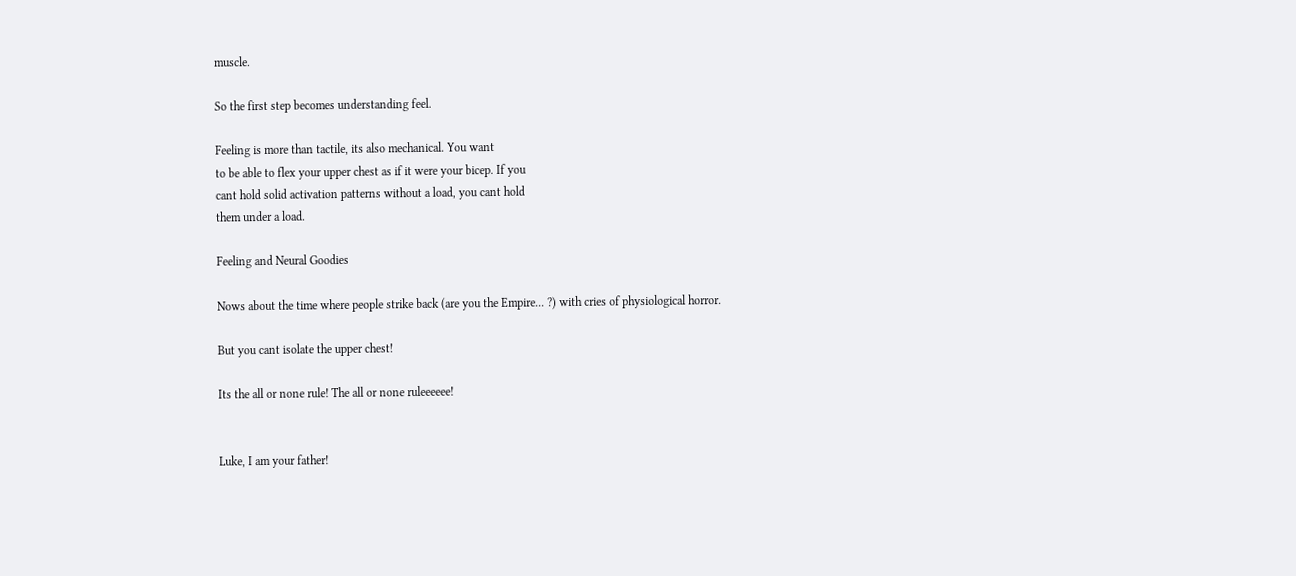muscle.

So the first step becomes understanding feel.

Feeling is more than tactile, its also mechanical. You want
to be able to flex your upper chest as if it were your bicep. If you
cant hold solid activation patterns without a load, you cant hold
them under a load.

Feeling and Neural Goodies

Nows about the time where people strike back (are you the Empire... ?) with cries of physiological horror.

But you cant isolate the upper chest!

Its the all or none rule! The all or none ruleeeeee!


Luke, I am your father!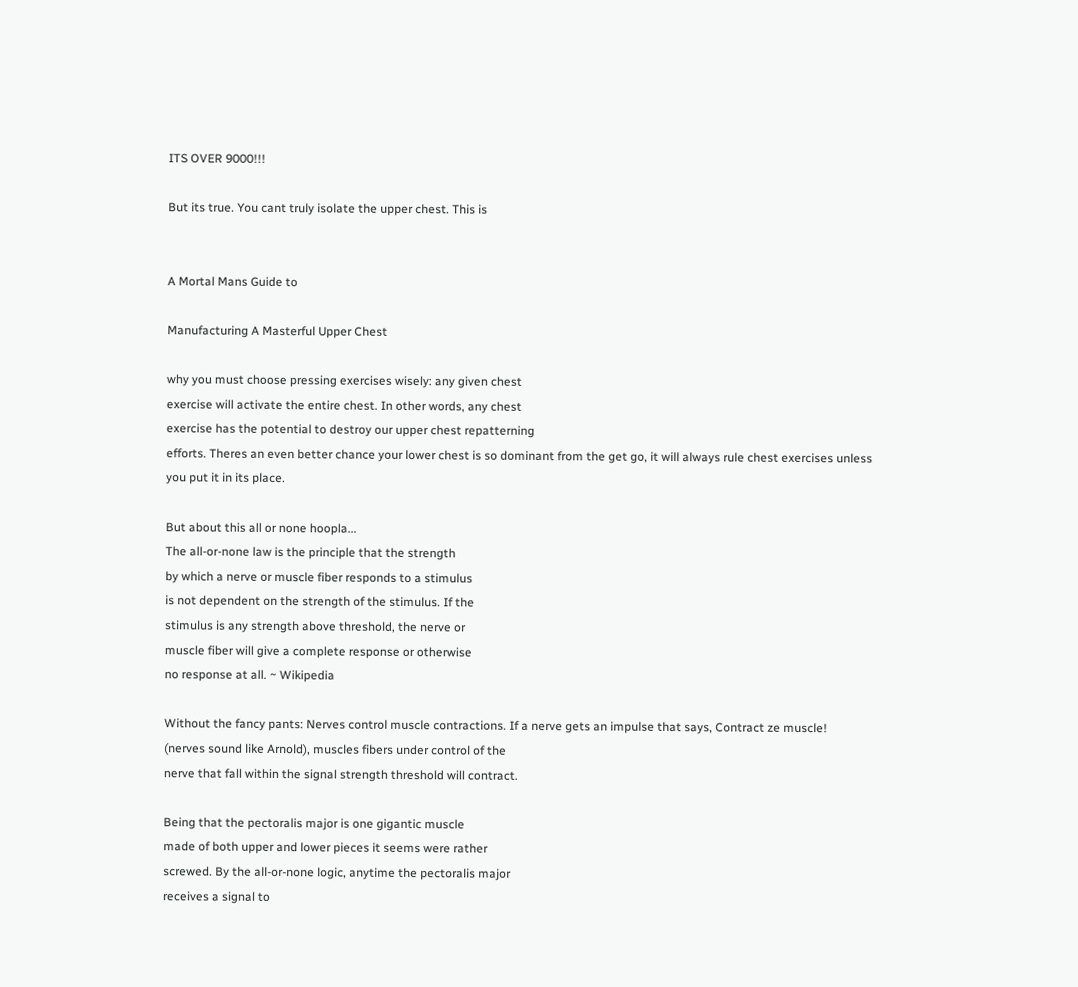ITS OVER 9000!!!

But its true. You cant truly isolate the upper chest. This is


A Mortal Mans Guide to

Manufacturing A Masterful Upper Chest

why you must choose pressing exercises wisely: any given chest
exercise will activate the entire chest. In other words, any chest
exercise has the potential to destroy our upper chest repatterning
efforts. Theres an even better chance your lower chest is so dominant from the get go, it will always rule chest exercises unless
you put it in its place.

But about this all or none hoopla...
The all-or-none law is the principle that the strength
by which a nerve or muscle fiber responds to a stimulus
is not dependent on the strength of the stimulus. If the
stimulus is any strength above threshold, the nerve or
muscle fiber will give a complete response or otherwise
no response at all. ~ Wikipedia

Without the fancy pants: Nerves control muscle contractions. If a nerve gets an impulse that says, Contract ze muscle!
(nerves sound like Arnold), muscles fibers under control of the
nerve that fall within the signal strength threshold will contract.

Being that the pectoralis major is one gigantic muscle
made of both upper and lower pieces it seems were rather
screwed. By the all-or-none logic, anytime the pectoralis major
receives a signal to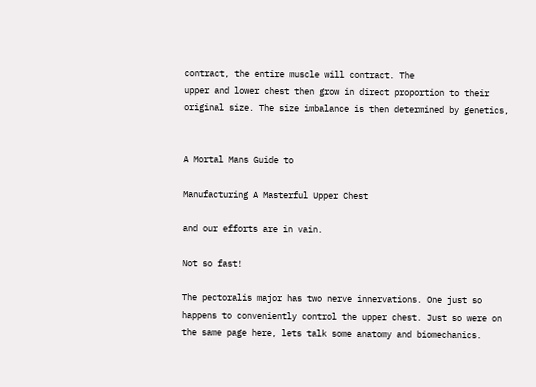contract, the entire muscle will contract. The
upper and lower chest then grow in direct proportion to their
original size. The size imbalance is then determined by genetics,


A Mortal Mans Guide to

Manufacturing A Masterful Upper Chest

and our efforts are in vain.

Not so fast!

The pectoralis major has two nerve innervations. One just so
happens to conveniently control the upper chest. Just so were on
the same page here, lets talk some anatomy and biomechanics.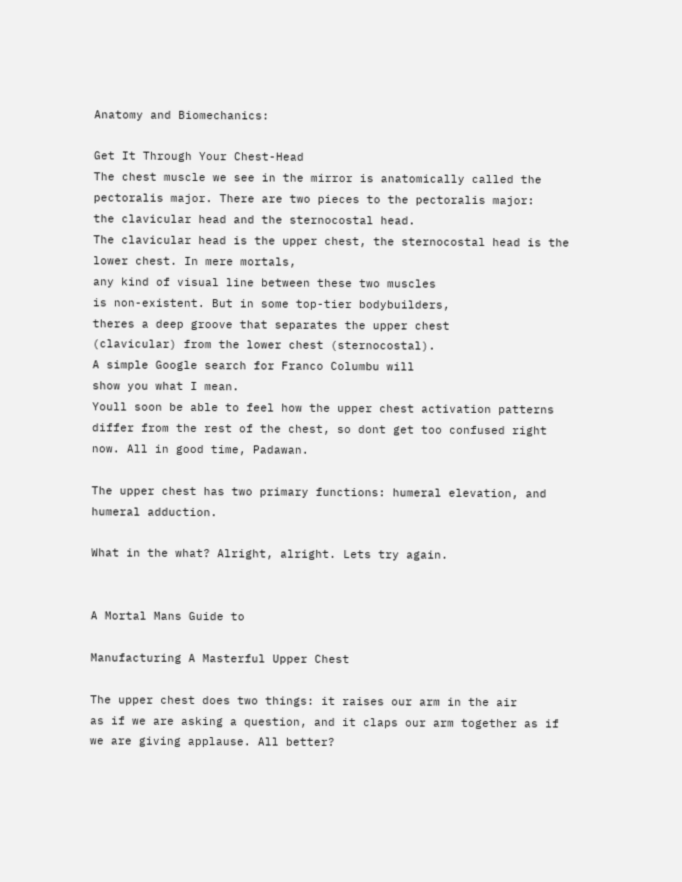Anatomy and Biomechanics:

Get It Through Your Chest-Head
The chest muscle we see in the mirror is anatomically called the
pectoralis major. There are two pieces to the pectoralis major:
the clavicular head and the sternocostal head.
The clavicular head is the upper chest, the sternocostal head is the lower chest. In mere mortals,
any kind of visual line between these two muscles
is non-existent. But in some top-tier bodybuilders,
theres a deep groove that separates the upper chest
(clavicular) from the lower chest (sternocostal).
A simple Google search for Franco Columbu will
show you what I mean.
Youll soon be able to feel how the upper chest activation patterns
differ from the rest of the chest, so dont get too confused right
now. All in good time, Padawan.

The upper chest has two primary functions: humeral elevation, and humeral adduction.

What in the what? Alright, alright. Lets try again.


A Mortal Mans Guide to

Manufacturing A Masterful Upper Chest

The upper chest does two things: it raises our arm in the air
as if we are asking a question, and it claps our arm together as if
we are giving applause. All better?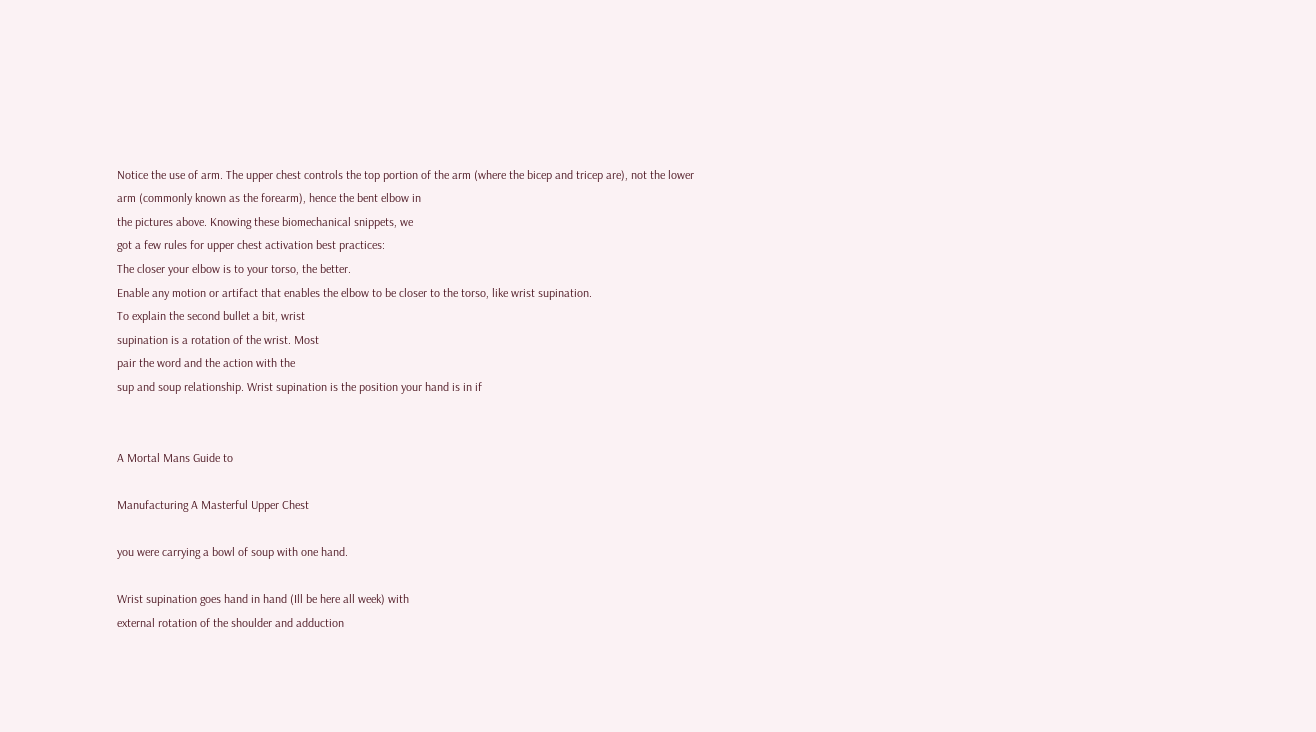Notice the use of arm. The upper chest controls the top portion of the arm (where the bicep and tricep are), not the lower
arm (commonly known as the forearm), hence the bent elbow in
the pictures above. Knowing these biomechanical snippets, we
got a few rules for upper chest activation best practices:
The closer your elbow is to your torso, the better.
Enable any motion or artifact that enables the elbow to be closer to the torso, like wrist supination.
To explain the second bullet a bit, wrist
supination is a rotation of the wrist. Most
pair the word and the action with the
sup and soup relationship. Wrist supination is the position your hand is in if


A Mortal Mans Guide to

Manufacturing A Masterful Upper Chest

you were carrying a bowl of soup with one hand.

Wrist supination goes hand in hand (Ill be here all week) with
external rotation of the shoulder and adduction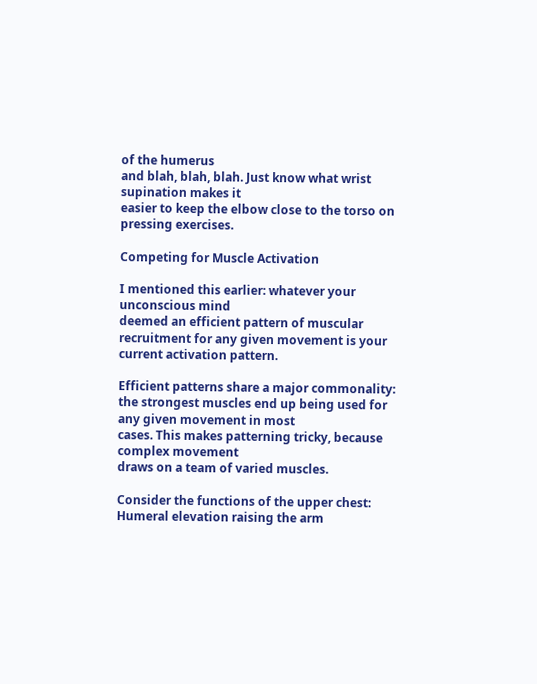of the humerus
and blah, blah, blah. Just know what wrist supination makes it
easier to keep the elbow close to the torso on pressing exercises.

Competing for Muscle Activation

I mentioned this earlier: whatever your unconscious mind
deemed an efficient pattern of muscular recruitment for any given movement is your current activation pattern.

Efficient patterns share a major commonality: the strongest muscles end up being used for any given movement in most
cases. This makes patterning tricky, because complex movement
draws on a team of varied muscles.

Consider the functions of the upper chest:
Humeral elevation raising the arm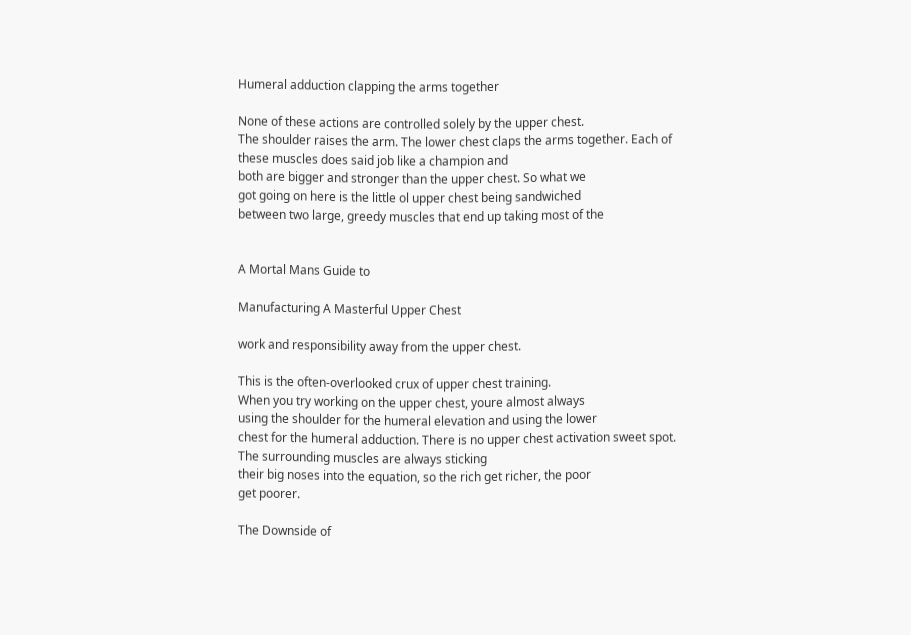Humeral adduction clapping the arms together

None of these actions are controlled solely by the upper chest.
The shoulder raises the arm. The lower chest claps the arms together. Each of these muscles does said job like a champion and
both are bigger and stronger than the upper chest. So what we
got going on here is the little ol upper chest being sandwiched
between two large, greedy muscles that end up taking most of the


A Mortal Mans Guide to

Manufacturing A Masterful Upper Chest

work and responsibility away from the upper chest.

This is the often-overlooked crux of upper chest training.
When you try working on the upper chest, youre almost always
using the shoulder for the humeral elevation and using the lower
chest for the humeral adduction. There is no upper chest activation sweet spot. The surrounding muscles are always sticking
their big noses into the equation, so the rich get richer, the poor
get poorer.

The Downside of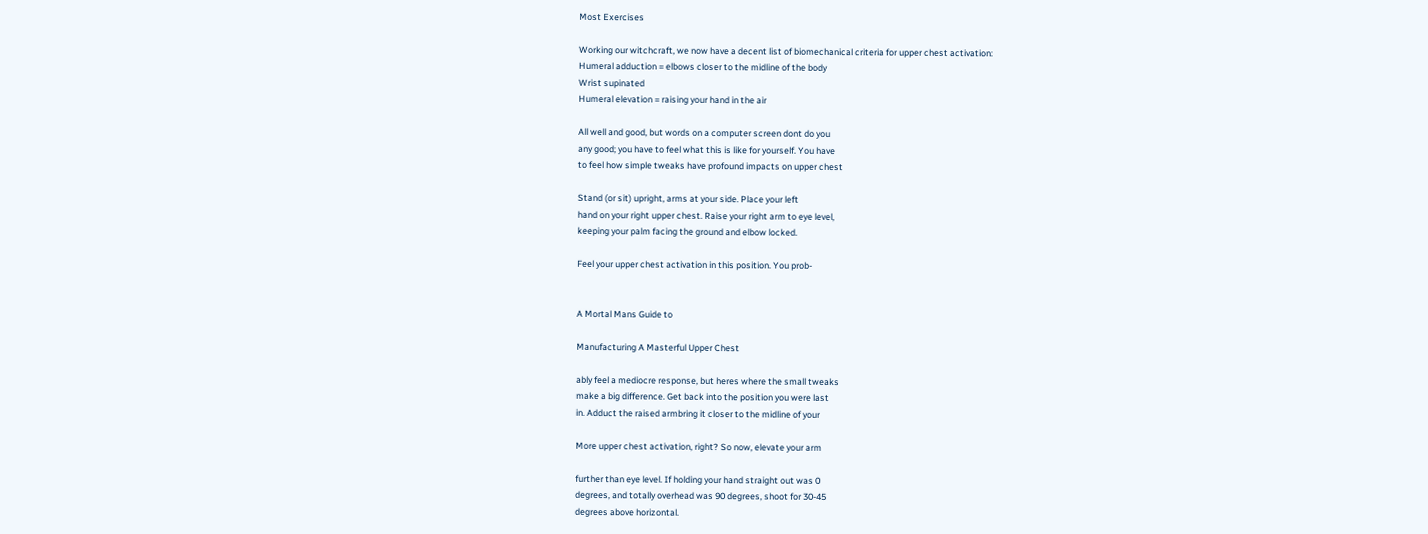Most Exercises

Working our witchcraft, we now have a decent list of biomechanical criteria for upper chest activation:
Humeral adduction = elbows closer to the midline of the body
Wrist supinated
Humeral elevation = raising your hand in the air

All well and good, but words on a computer screen dont do you
any good; you have to feel what this is like for yourself. You have
to feel how simple tweaks have profound impacts on upper chest

Stand (or sit) upright, arms at your side. Place your left
hand on your right upper chest. Raise your right arm to eye level,
keeping your palm facing the ground and elbow locked.

Feel your upper chest activation in this position. You prob-


A Mortal Mans Guide to

Manufacturing A Masterful Upper Chest

ably feel a mediocre response, but heres where the small tweaks
make a big difference. Get back into the position you were last
in. Adduct the raised armbring it closer to the midline of your

More upper chest activation, right? So now, elevate your arm

further than eye level. If holding your hand straight out was 0
degrees, and totally overhead was 90 degrees, shoot for 30-45
degrees above horizontal.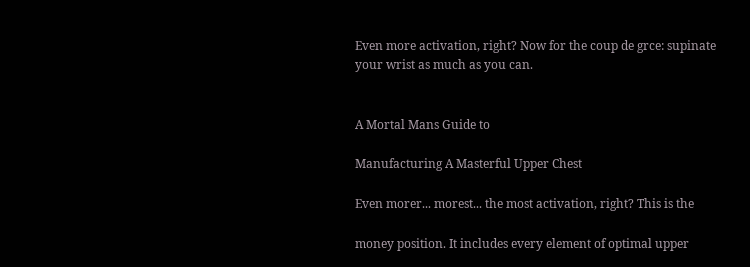Even more activation, right? Now for the coup de grce: supinate
your wrist as much as you can.


A Mortal Mans Guide to

Manufacturing A Masterful Upper Chest

Even morer... morest... the most activation, right? This is the

money position. It includes every element of optimal upper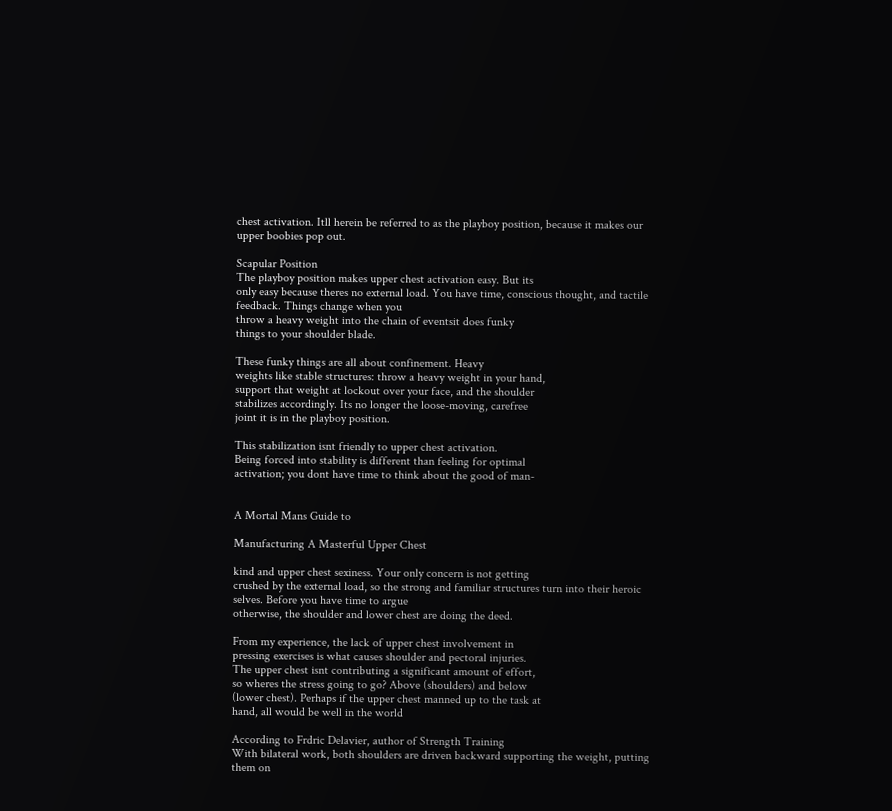chest activation. Itll herein be referred to as the playboy position, because it makes our upper boobies pop out.

Scapular Position
The playboy position makes upper chest activation easy. But its
only easy because theres no external load. You have time, conscious thought, and tactile feedback. Things change when you
throw a heavy weight into the chain of eventsit does funky
things to your shoulder blade.

These funky things are all about confinement. Heavy
weights like stable structures: throw a heavy weight in your hand,
support that weight at lockout over your face, and the shoulder
stabilizes accordingly. Its no longer the loose-moving, carefree
joint it is in the playboy position.

This stabilization isnt friendly to upper chest activation.
Being forced into stability is different than feeling for optimal
activation; you dont have time to think about the good of man-


A Mortal Mans Guide to

Manufacturing A Masterful Upper Chest

kind and upper chest sexiness. Your only concern is not getting
crushed by the external load, so the strong and familiar structures turn into their heroic selves. Before you have time to argue
otherwise, the shoulder and lower chest are doing the deed.

From my experience, the lack of upper chest involvement in
pressing exercises is what causes shoulder and pectoral injuries.
The upper chest isnt contributing a significant amount of effort,
so wheres the stress going to go? Above (shoulders) and below
(lower chest). Perhaps if the upper chest manned up to the task at
hand, all would be well in the world

According to Frdric Delavier, author of Strength Training
With bilateral work, both shoulders are driven backward supporting the weight, putting them on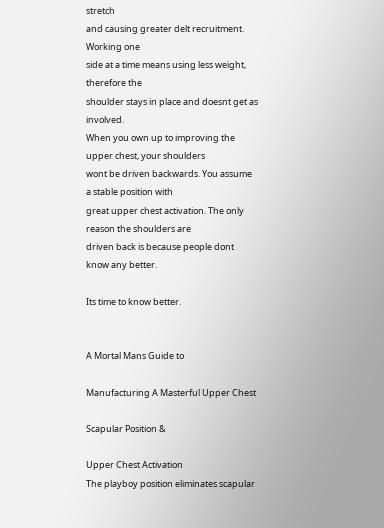stretch
and causing greater delt recruitment. Working one
side at a time means using less weight, therefore the
shoulder stays in place and doesnt get as involved.
When you own up to improving the upper chest, your shoulders
wont be driven backwards. You assume a stable position with
great upper chest activation. The only reason the shoulders are
driven back is because people dont know any better.

Its time to know better.


A Mortal Mans Guide to

Manufacturing A Masterful Upper Chest

Scapular Position &

Upper Chest Activation
The playboy position eliminates scapular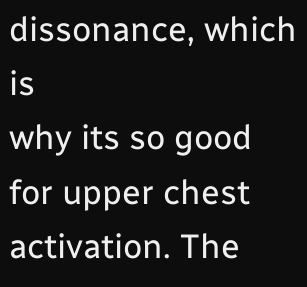dissonance, which is
why its so good for upper chest activation. The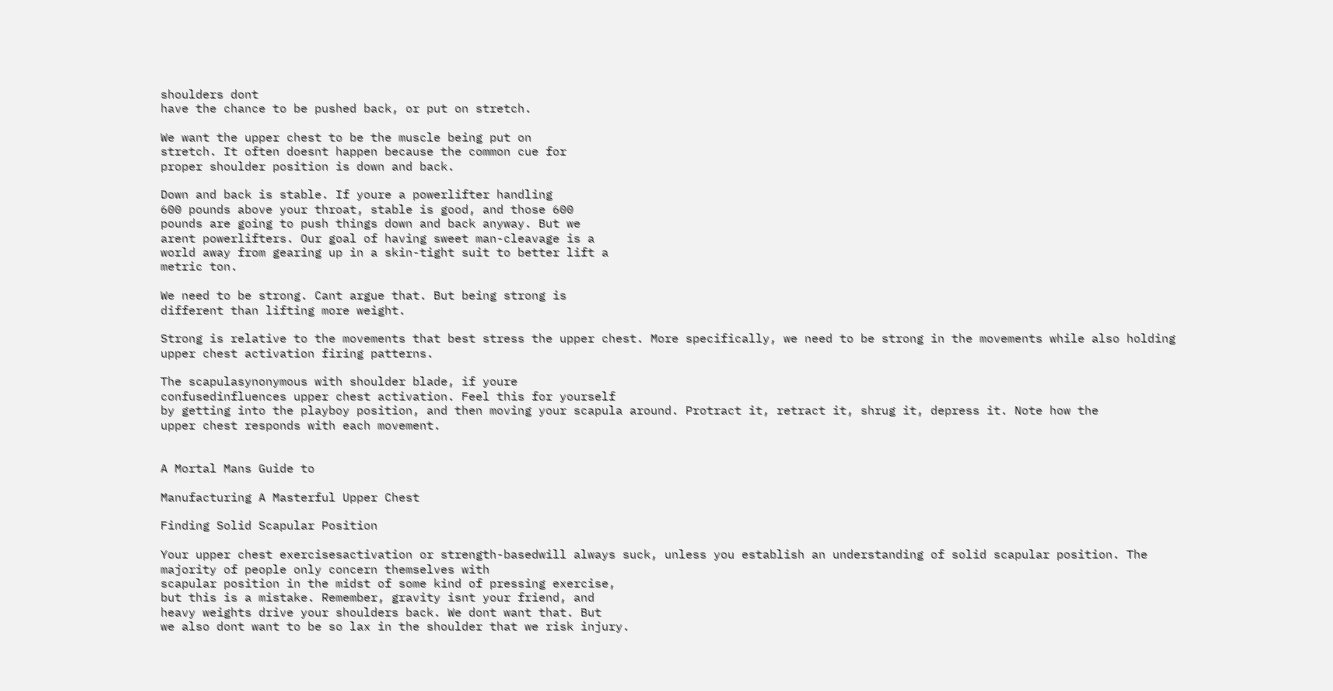shoulders dont
have the chance to be pushed back, or put on stretch.

We want the upper chest to be the muscle being put on
stretch. It often doesnt happen because the common cue for
proper shoulder position is down and back.

Down and back is stable. If youre a powerlifter handling
600 pounds above your throat, stable is good, and those 600
pounds are going to push things down and back anyway. But we
arent powerlifters. Our goal of having sweet man-cleavage is a
world away from gearing up in a skin-tight suit to better lift a
metric ton.

We need to be strong. Cant argue that. But being strong is
different than lifting more weight.

Strong is relative to the movements that best stress the upper chest. More specifically, we need to be strong in the movements while also holding upper chest activation firing patterns.

The scapulasynonymous with shoulder blade, if youre
confusedinfluences upper chest activation. Feel this for yourself
by getting into the playboy position, and then moving your scapula around. Protract it, retract it, shrug it, depress it. Note how the
upper chest responds with each movement.


A Mortal Mans Guide to

Manufacturing A Masterful Upper Chest

Finding Solid Scapular Position

Your upper chest exercisesactivation or strength-basedwill always suck, unless you establish an understanding of solid scapular position. The majority of people only concern themselves with
scapular position in the midst of some kind of pressing exercise,
but this is a mistake. Remember, gravity isnt your friend, and
heavy weights drive your shoulders back. We dont want that. But
we also dont want to be so lax in the shoulder that we risk injury.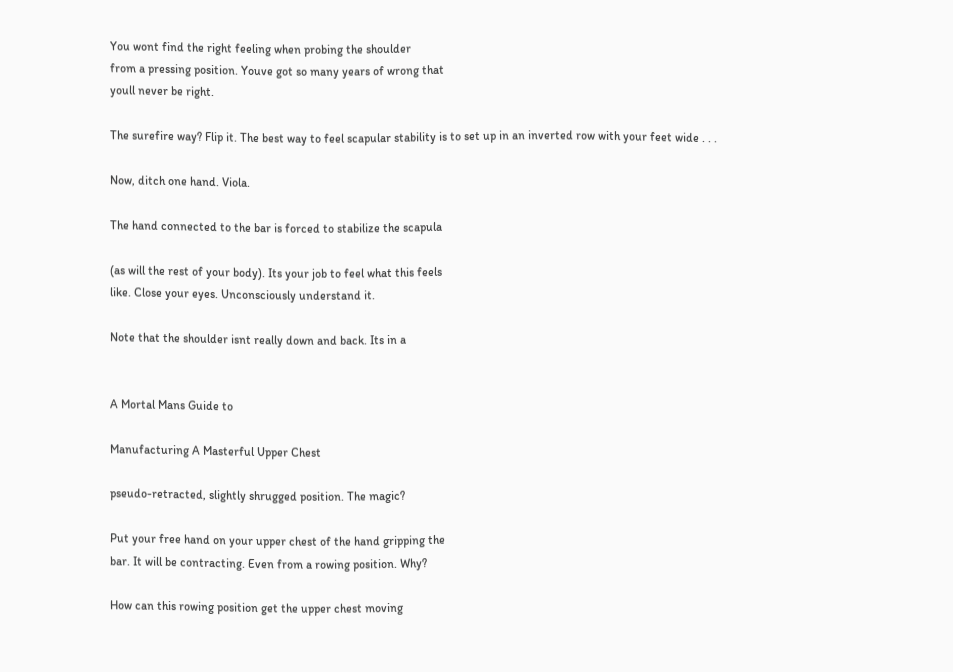You wont find the right feeling when probing the shoulder
from a pressing position. Youve got so many years of wrong that
youll never be right.

The surefire way? Flip it. The best way to feel scapular stability is to set up in an inverted row with your feet wide . . .

Now, ditch one hand. Viola.

The hand connected to the bar is forced to stabilize the scapula

(as will the rest of your body). Its your job to feel what this feels
like. Close your eyes. Unconsciously understand it.

Note that the shoulder isnt really down and back. Its in a


A Mortal Mans Guide to

Manufacturing A Masterful Upper Chest

pseudo-retracted, slightly shrugged position. The magic?

Put your free hand on your upper chest of the hand gripping the
bar. It will be contracting. Even from a rowing position. Why?

How can this rowing position get the upper chest moving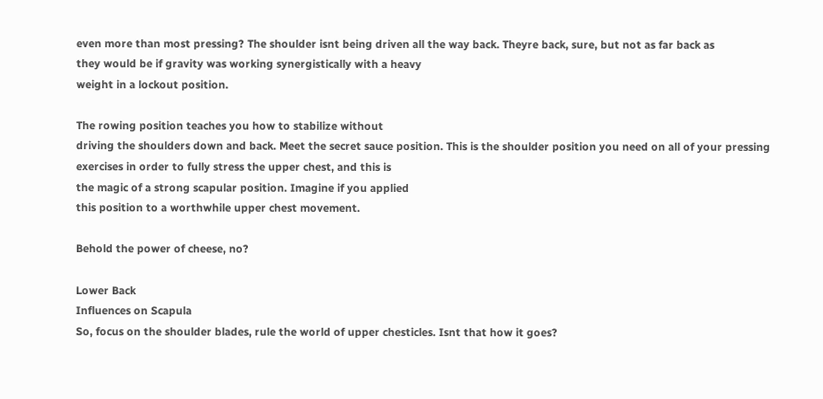even more than most pressing? The shoulder isnt being driven all the way back. Theyre back, sure, but not as far back as
they would be if gravity was working synergistically with a heavy
weight in a lockout position.

The rowing position teaches you how to stabilize without
driving the shoulders down and back. Meet the secret sauce position. This is the shoulder position you need on all of your pressing exercises in order to fully stress the upper chest, and this is
the magic of a strong scapular position. Imagine if you applied
this position to a worthwhile upper chest movement.

Behold the power of cheese, no?

Lower Back
Influences on Scapula
So, focus on the shoulder blades, rule the world of upper chesticles. Isnt that how it goes?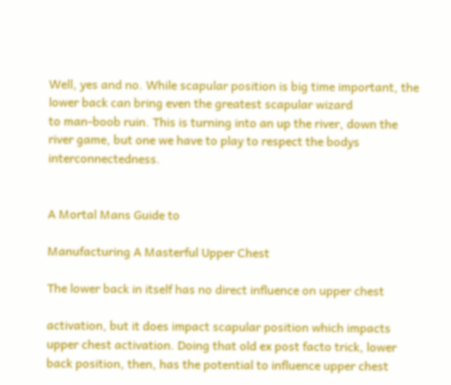Well, yes and no. While scapular position is big time important, the lower back can bring even the greatest scapular wizard
to man-boob ruin. This is turning into an up the river, down the
river game, but one we have to play to respect the bodys interconnectedness.


A Mortal Mans Guide to

Manufacturing A Masterful Upper Chest

The lower back in itself has no direct influence on upper chest

activation, but it does impact scapular position which impacts
upper chest activation. Doing that old ex post facto trick, lower
back position, then, has the potential to influence upper chest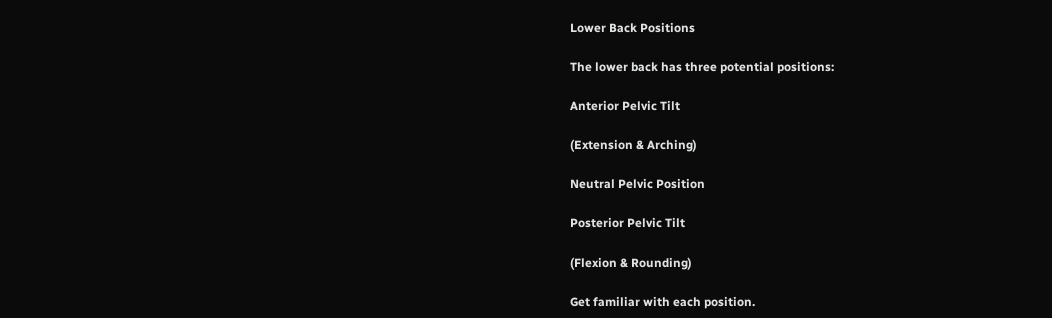Lower Back Positions

The lower back has three potential positions:

Anterior Pelvic Tilt

(Extension & Arching)

Neutral Pelvic Position

Posterior Pelvic Tilt

(Flexion & Rounding)

Get familiar with each position.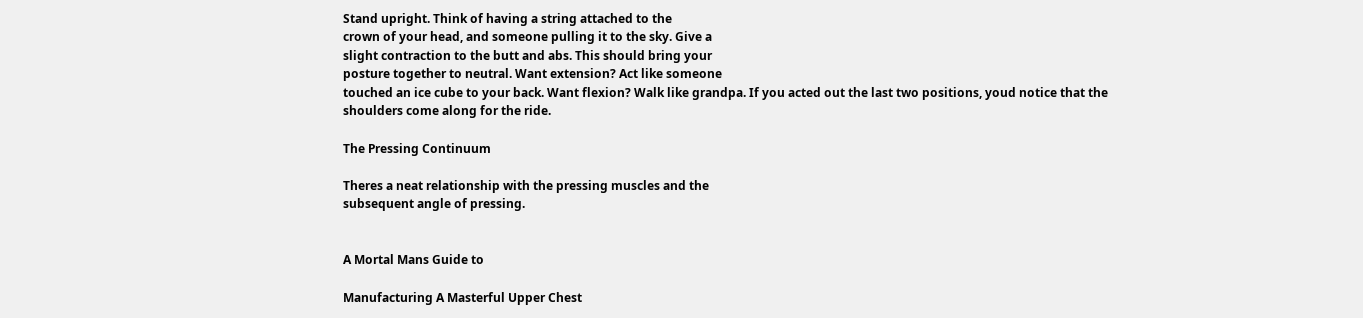Stand upright. Think of having a string attached to the
crown of your head, and someone pulling it to the sky. Give a
slight contraction to the butt and abs. This should bring your
posture together to neutral. Want extension? Act like someone
touched an ice cube to your back. Want flexion? Walk like grandpa. If you acted out the last two positions, youd notice that the
shoulders come along for the ride.

The Pressing Continuum

Theres a neat relationship with the pressing muscles and the
subsequent angle of pressing.


A Mortal Mans Guide to

Manufacturing A Masterful Upper Chest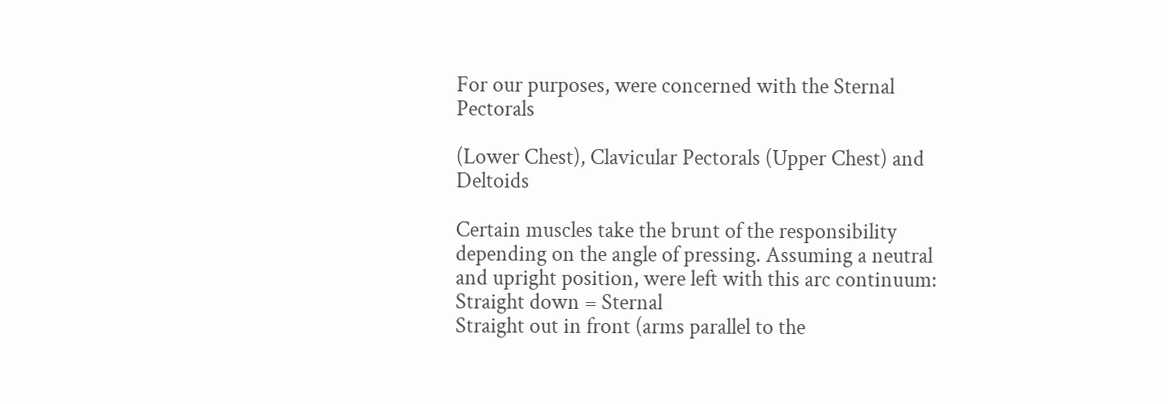For our purposes, were concerned with the Sternal Pectorals

(Lower Chest), Clavicular Pectorals (Upper Chest) and Deltoids

Certain muscles take the brunt of the responsibility depending on the angle of pressing. Assuming a neutral and upright position, were left with this arc continuum:
Straight down = Sternal
Straight out in front (arms parallel to the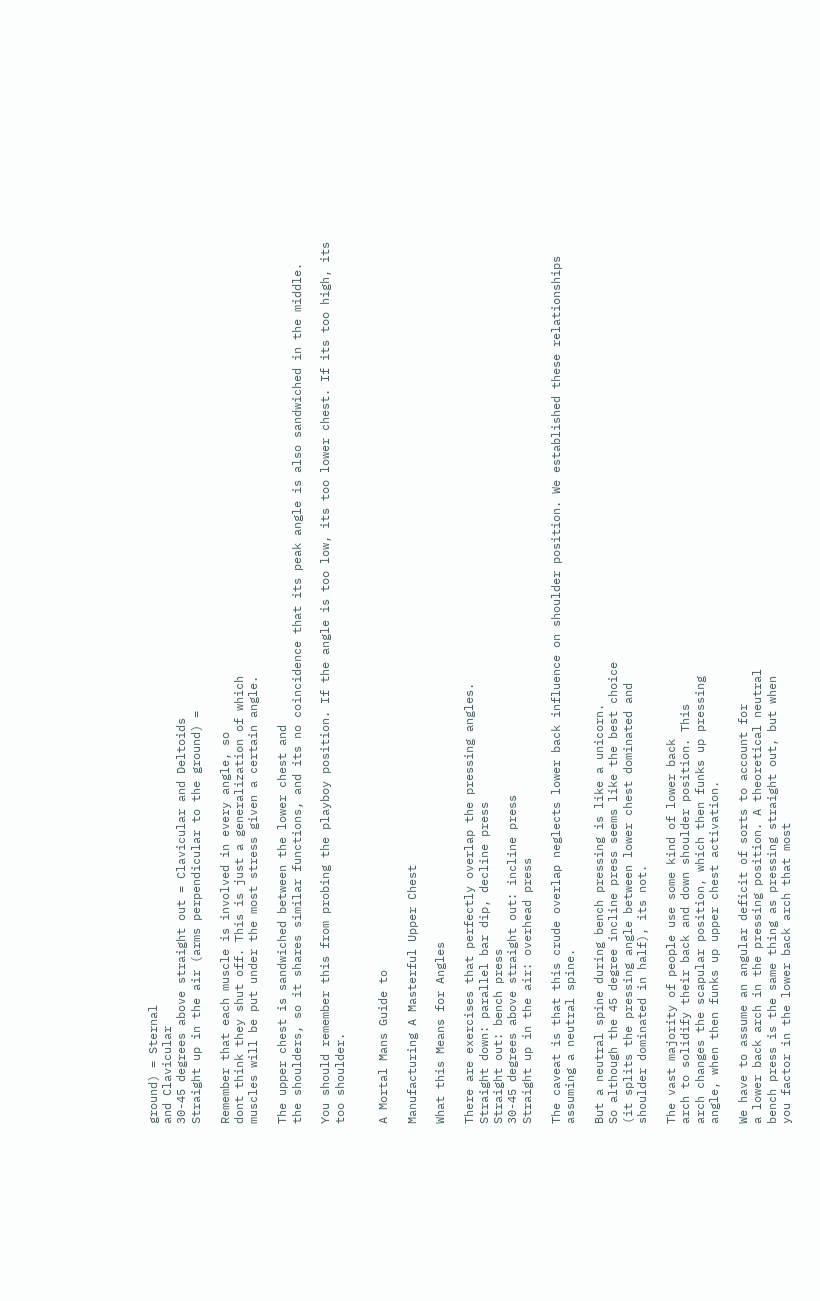ground) = Sternal
and Clavicular
30-45 degrees above straight out = Clavicular and Deltoids
Straight up in the air (arms perpendicular to the ground) =

Remember that each muscle is involved in every angle, so
dont think they shut off. This is just a generalization of which
muscles will be put under the most stress given a certain angle.

The upper chest is sandwiched between the lower chest and
the shoulders, so it shares similar functions, and its no coincidence that its peak angle is also sandwiched in the middle.

You should remember this from probing the playboy position. If the angle is too low, its too lower chest. If its too high, its
too shoulder.


A Mortal Mans Guide to

Manufacturing A Masterful Upper Chest

What this Means for Angles

There are exercises that perfectly overlap the pressing angles.
Straight down: parallel bar dip, decline press
Straight out: bench press
30-45 degrees above straight out: incline press
Straight up in the air: overhead press

The caveat is that this crude overlap neglects lower back influence on shoulder position. We established these relationships
assuming a neutral spine.

But a neutral spine during bench pressing is like a unicorn.
So although the 45 degree incline press seems like the best choice
(it splits the pressing angle between lower chest dominated and
shoulder dominated in half), its not.

The vast majority of people use some kind of lower back
arch to solidify their back and down shoulder position. This
arch changes the scapular position, which then funks up pressing
angle, when then funks up upper chest activation.

We have to assume an angular deficit of sorts to account for
a lower back arch in the pressing position. A theoretical neutral
bench press is the same thing as pressing straight out, but when
you factor in the lower back arch that most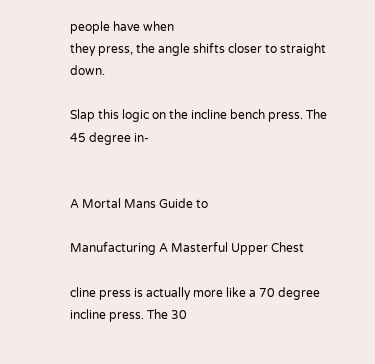people have when
they press, the angle shifts closer to straight down.

Slap this logic on the incline bench press. The 45 degree in-


A Mortal Mans Guide to

Manufacturing A Masterful Upper Chest

cline press is actually more like a 70 degree incline press. The 30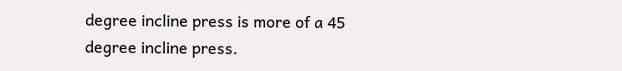degree incline press is more of a 45 degree incline press.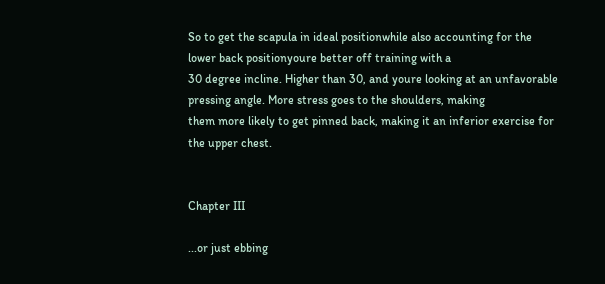So to get the scapula in ideal positionwhile also accounting for the lower back positionyoure better off training with a
30 degree incline. Higher than 30, and youre looking at an unfavorable pressing angle. More stress goes to the shoulders, making
them more likely to get pinned back, making it an inferior exercise for the upper chest.


Chapter III

...or just ebbing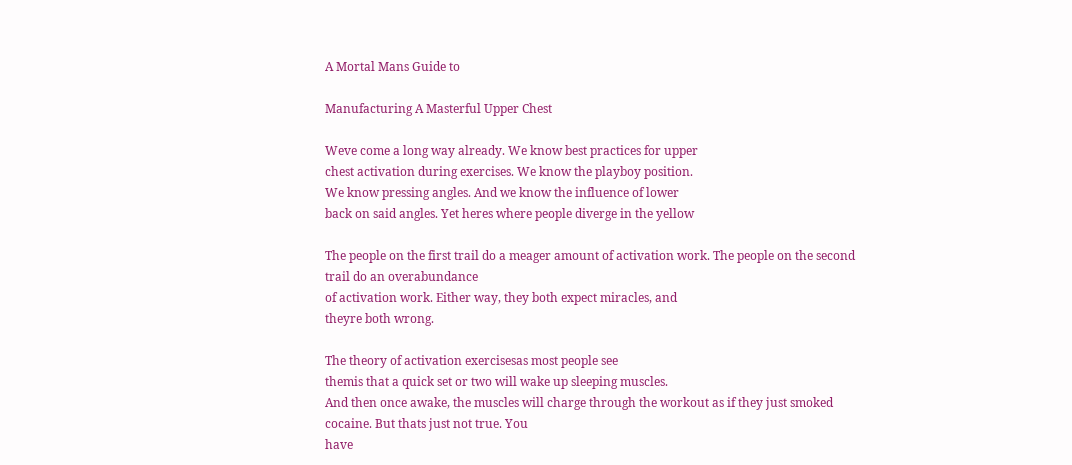A Mortal Mans Guide to

Manufacturing A Masterful Upper Chest

Weve come a long way already. We know best practices for upper
chest activation during exercises. We know the playboy position.
We know pressing angles. And we know the influence of lower
back on said angles. Yet heres where people diverge in the yellow

The people on the first trail do a meager amount of activation work. The people on the second trail do an overabundance
of activation work. Either way, they both expect miracles, and
theyre both wrong.

The theory of activation exercisesas most people see
themis that a quick set or two will wake up sleeping muscles.
And then once awake, the muscles will charge through the workout as if they just smoked cocaine. But thats just not true. You
have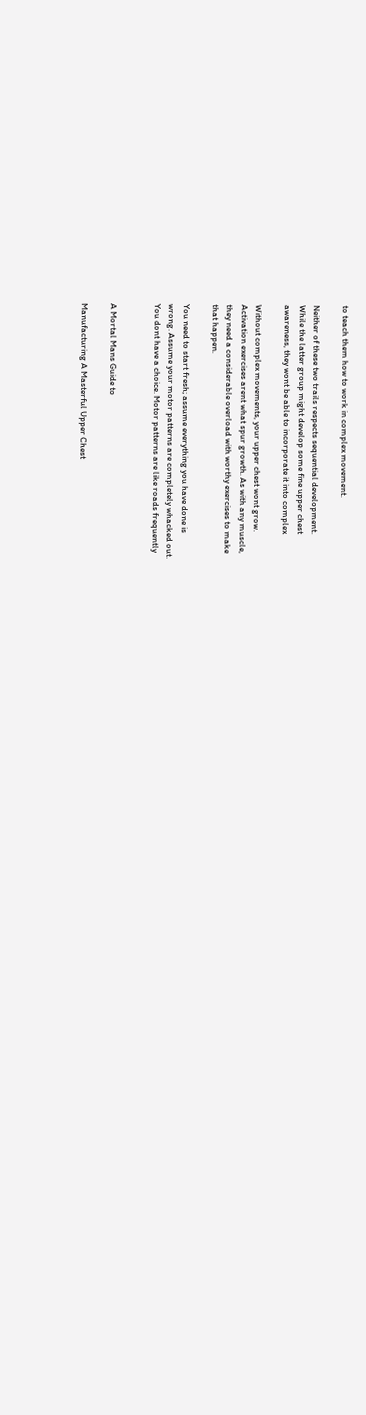to teach them how to work in complex movement.

Neither of these two trails respects sequential development.
While the latter group might develop some fine upper chest
awareness, they wont be able to incorporate it into complex

Without complex movements, your upper chest wont grow.
Activation exercises arent what spur growth. As with any muscle,
they need a considerable overload with worthy exercises to make
that happen.

You need to start fresh; assume everything you have done is
wrong. Assume your motor patterns are completely whacked out.
You dont have a choice. Motor patterns are like roads frequently


A Mortal Mans Guide to

Manufacturing A Masterful Upper Chest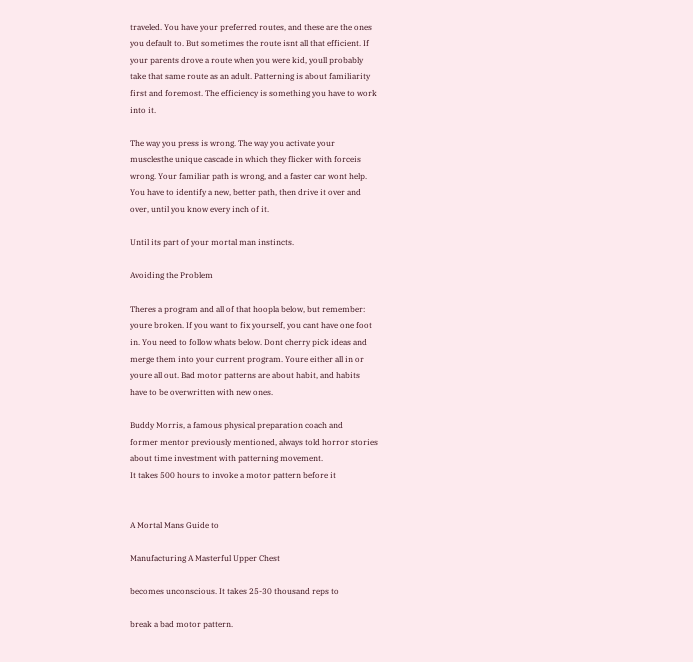traveled. You have your preferred routes, and these are the ones
you default to. But sometimes the route isnt all that efficient. If
your parents drove a route when you were kid, youll probably
take that same route as an adult. Patterning is about familiarity
first and foremost. The efficiency is something you have to work
into it.

The way you press is wrong. The way you activate your
musclesthe unique cascade in which they flicker with forceis
wrong. Your familiar path is wrong, and a faster car wont help.
You have to identify a new, better path, then drive it over and
over, until you know every inch of it.

Until its part of your mortal man instincts.

Avoiding the Problem

Theres a program and all of that hoopla below, but remember:
youre broken. If you want to fix yourself, you cant have one foot
in. You need to follow whats below. Dont cherry pick ideas and
merge them into your current program. Youre either all in or
youre all out. Bad motor patterns are about habit, and habits
have to be overwritten with new ones.

Buddy Morris, a famous physical preparation coach and
former mentor previously mentioned, always told horror stories
about time investment with patterning movement.
It takes 500 hours to invoke a motor pattern before it


A Mortal Mans Guide to

Manufacturing A Masterful Upper Chest

becomes unconscious. It takes 25-30 thousand reps to

break a bad motor pattern.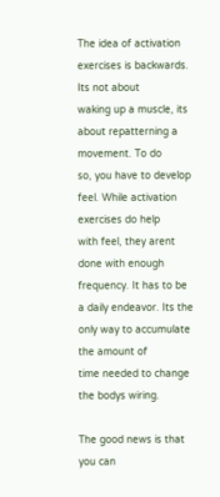The idea of activation exercises is backwards. Its not about
waking up a muscle, its about repatterning a movement. To do
so, you have to develop feel. While activation exercises do help
with feel, they arent done with enough frequency. It has to be
a daily endeavor. Its the only way to accumulate the amount of
time needed to change the bodys wiring.

The good news is that you can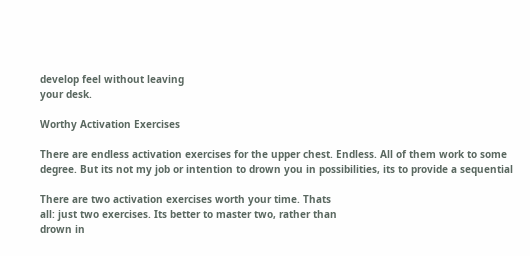develop feel without leaving
your desk.

Worthy Activation Exercises

There are endless activation exercises for the upper chest. Endless. All of them work to some degree. But its not my job or intention to drown you in possibilities, its to provide a sequential

There are two activation exercises worth your time. Thats
all: just two exercises. Its better to master two, rather than
drown in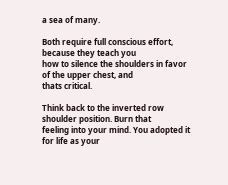a sea of many.

Both require full conscious effort, because they teach you
how to silence the shoulders in favor of the upper chest, and
thats critical.

Think back to the inverted row shoulder position. Burn that
feeling into your mind. You adopted it for life as your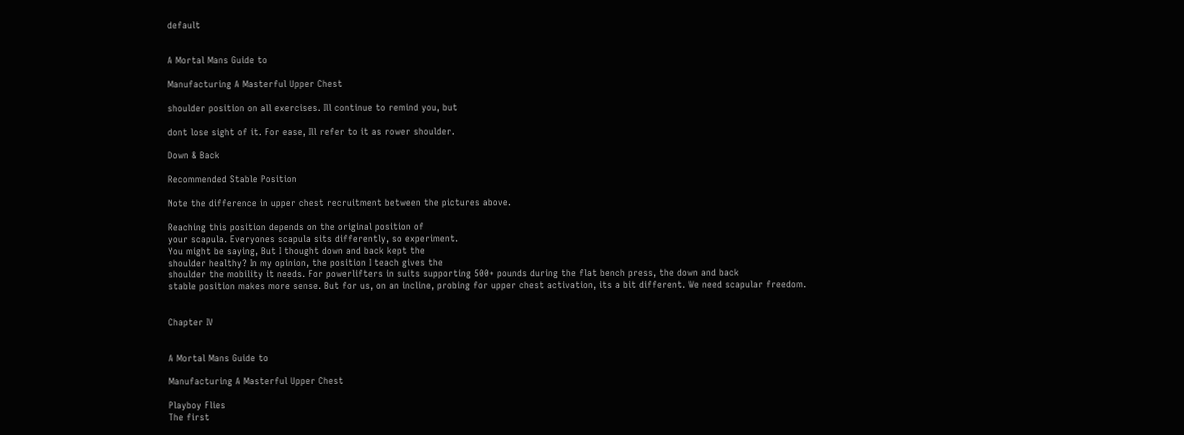default


A Mortal Mans Guide to

Manufacturing A Masterful Upper Chest

shoulder position on all exercises. Ill continue to remind you, but

dont lose sight of it. For ease, Ill refer to it as rower shoulder.

Down & Back

Recommended Stable Position

Note the difference in upper chest recruitment between the pictures above.

Reaching this position depends on the original position of
your scapula. Everyones scapula sits differently, so experiment.
You might be saying, But I thought down and back kept the
shoulder healthy? In my opinion, the position I teach gives the
shoulder the mobility it needs. For powerlifters in suits supporting 500+ pounds during the flat bench press, the down and back
stable position makes more sense. But for us, on an incline, probing for upper chest activation, its a bit different. We need scapular freedom.


Chapter IV


A Mortal Mans Guide to

Manufacturing A Masterful Upper Chest

Playboy Flies
The first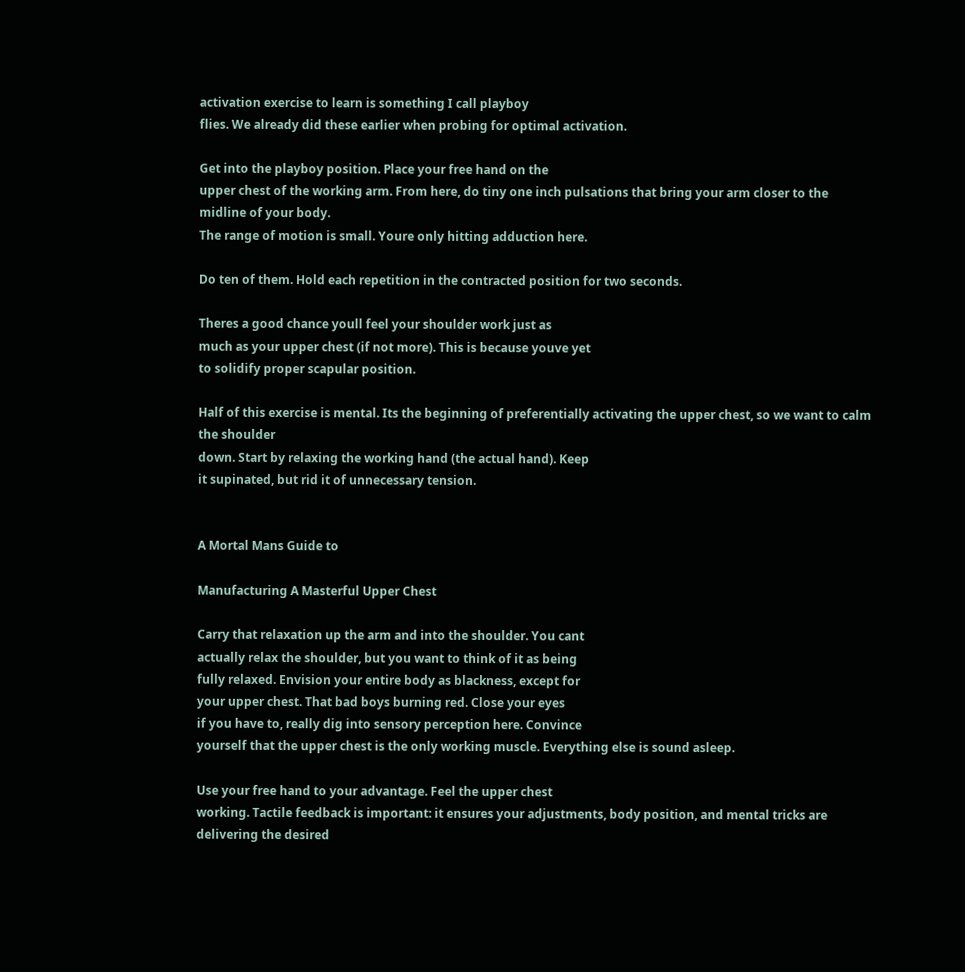activation exercise to learn is something I call playboy
flies. We already did these earlier when probing for optimal activation.

Get into the playboy position. Place your free hand on the
upper chest of the working arm. From here, do tiny one inch pulsations that bring your arm closer to the midline of your body.
The range of motion is small. Youre only hitting adduction here.

Do ten of them. Hold each repetition in the contracted position for two seconds.

Theres a good chance youll feel your shoulder work just as
much as your upper chest (if not more). This is because youve yet
to solidify proper scapular position.

Half of this exercise is mental. Its the beginning of preferentially activating the upper chest, so we want to calm the shoulder
down. Start by relaxing the working hand (the actual hand). Keep
it supinated, but rid it of unnecessary tension.


A Mortal Mans Guide to

Manufacturing A Masterful Upper Chest

Carry that relaxation up the arm and into the shoulder. You cant
actually relax the shoulder, but you want to think of it as being
fully relaxed. Envision your entire body as blackness, except for
your upper chest. That bad boys burning red. Close your eyes
if you have to, really dig into sensory perception here. Convince
yourself that the upper chest is the only working muscle. Everything else is sound asleep.

Use your free hand to your advantage. Feel the upper chest
working. Tactile feedback is important: it ensures your adjustments, body position, and mental tricks are delivering the desired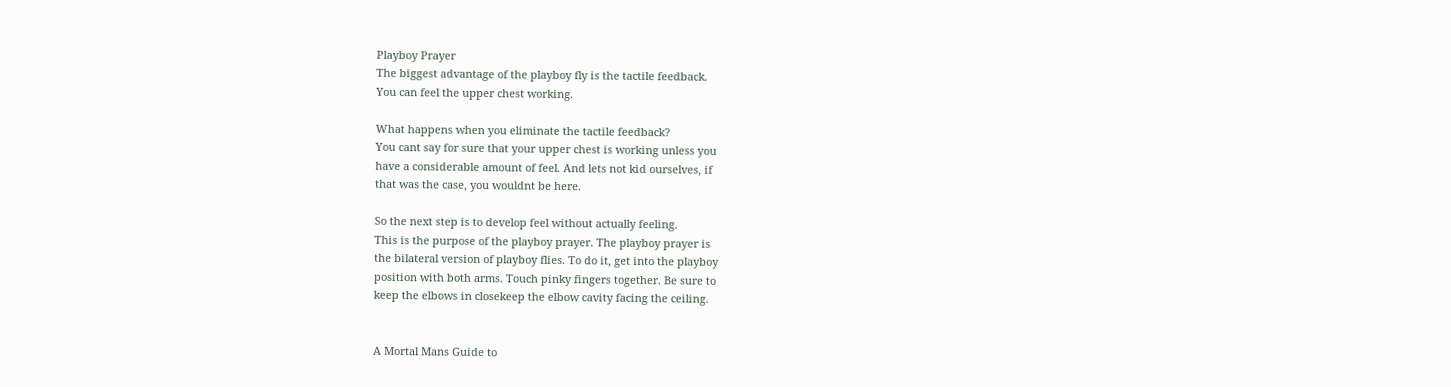Playboy Prayer
The biggest advantage of the playboy fly is the tactile feedback.
You can feel the upper chest working.

What happens when you eliminate the tactile feedback?
You cant say for sure that your upper chest is working unless you
have a considerable amount of feel. And lets not kid ourselves, if
that was the case, you wouldnt be here.

So the next step is to develop feel without actually feeling.
This is the purpose of the playboy prayer. The playboy prayer is
the bilateral version of playboy flies. To do it, get into the playboy
position with both arms. Touch pinky fingers together. Be sure to
keep the elbows in closekeep the elbow cavity facing the ceiling.


A Mortal Mans Guide to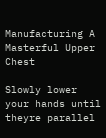Manufacturing A Masterful Upper Chest

Slowly lower your hands until theyre parallel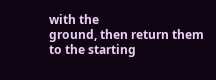with the
ground, then return them to the starting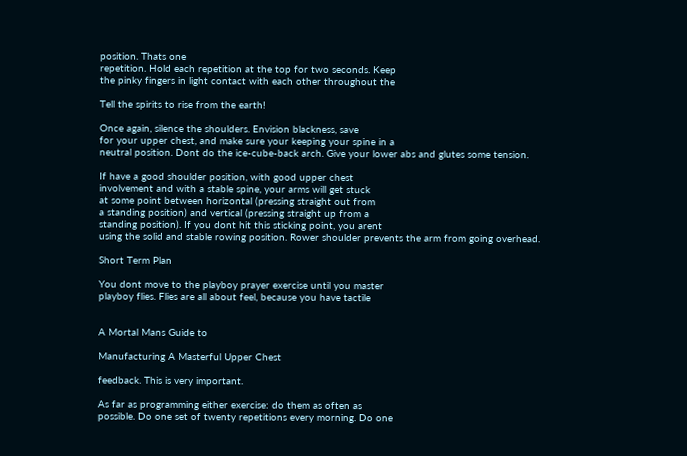position. Thats one
repetition. Hold each repetition at the top for two seconds. Keep
the pinky fingers in light contact with each other throughout the

Tell the spirits to rise from the earth!

Once again, silence the shoulders. Envision blackness, save
for your upper chest, and make sure your keeping your spine in a
neutral position. Dont do the ice-cube-back arch. Give your lower abs and glutes some tension.

If have a good shoulder position, with good upper chest
involvement and with a stable spine, your arms will get stuck
at some point between horizontal (pressing straight out from
a standing position) and vertical (pressing straight up from a
standing position). If you dont hit this sticking point, you arent
using the solid and stable rowing position. Rower shoulder prevents the arm from going overhead.

Short Term Plan

You dont move to the playboy prayer exercise until you master
playboy flies. Flies are all about feel, because you have tactile


A Mortal Mans Guide to

Manufacturing A Masterful Upper Chest

feedback. This is very important.

As far as programming either exercise: do them as often as
possible. Do one set of twenty repetitions every morning. Do one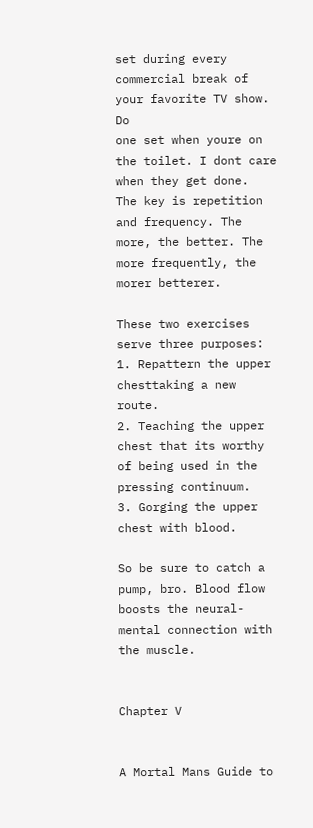set during every commercial break of your favorite TV show. Do
one set when youre on the toilet. I dont care when they get done.
The key is repetition and frequency. The more, the better. The
more frequently, the morer betterer.

These two exercises serve three purposes:
1. Repattern the upper chesttaking a new route.
2. Teaching the upper chest that its worthy of being used in the
pressing continuum.
3. Gorging the upper chest with blood.

So be sure to catch a pump, bro. Blood flow boosts the neural-mental connection with the muscle.


Chapter V


A Mortal Mans Guide to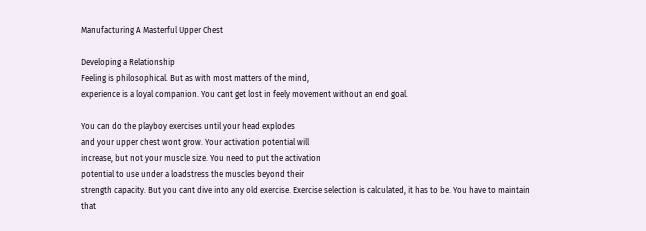Manufacturing A Masterful Upper Chest

Developing a Relationship
Feeling is philosophical. But as with most matters of the mind,
experience is a loyal companion. You cant get lost in feely movement without an end goal.

You can do the playboy exercises until your head explodes
and your upper chest wont grow. Your activation potential will
increase, but not your muscle size. You need to put the activation
potential to use under a loadstress the muscles beyond their
strength capacity. But you cant dive into any old exercise. Exercise selection is calculated, it has to be. You have to maintain that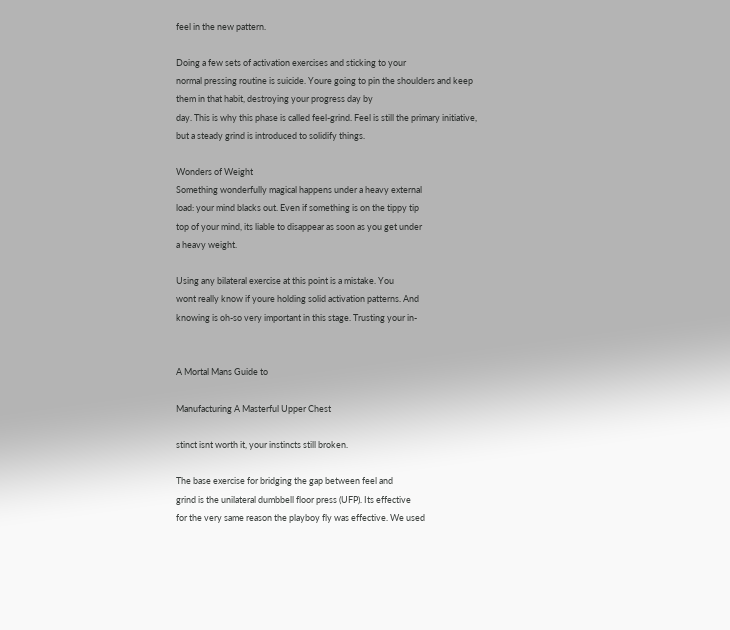feel in the new pattern.

Doing a few sets of activation exercises and sticking to your
normal pressing routine is suicide. Youre going to pin the shoulders and keep them in that habit, destroying your progress day by
day. This is why this phase is called feel-grind. Feel is still the primary initiative, but a steady grind is introduced to solidify things.

Wonders of Weight
Something wonderfully magical happens under a heavy external
load: your mind blacks out. Even if something is on the tippy tip
top of your mind, its liable to disappear as soon as you get under
a heavy weight.

Using any bilateral exercise at this point is a mistake. You
wont really know if youre holding solid activation patterns. And
knowing is oh-so very important in this stage. Trusting your in-


A Mortal Mans Guide to

Manufacturing A Masterful Upper Chest

stinct isnt worth it, your instincts still broken.

The base exercise for bridging the gap between feel and
grind is the unilateral dumbbell floor press (UFP). Its effective
for the very same reason the playboy fly was effective. We used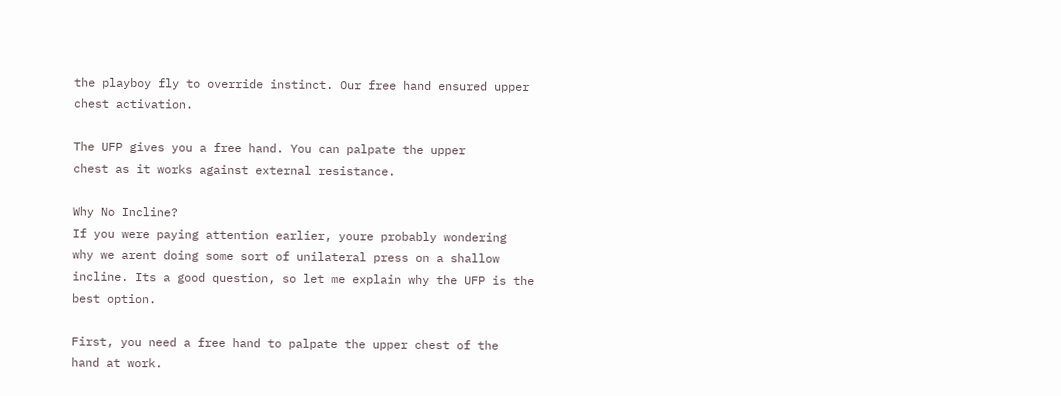the playboy fly to override instinct. Our free hand ensured upper
chest activation.

The UFP gives you a free hand. You can palpate the upper
chest as it works against external resistance.

Why No Incline?
If you were paying attention earlier, youre probably wondering
why we arent doing some sort of unilateral press on a shallow
incline. Its a good question, so let me explain why the UFP is the
best option.

First, you need a free hand to palpate the upper chest of the
hand at work.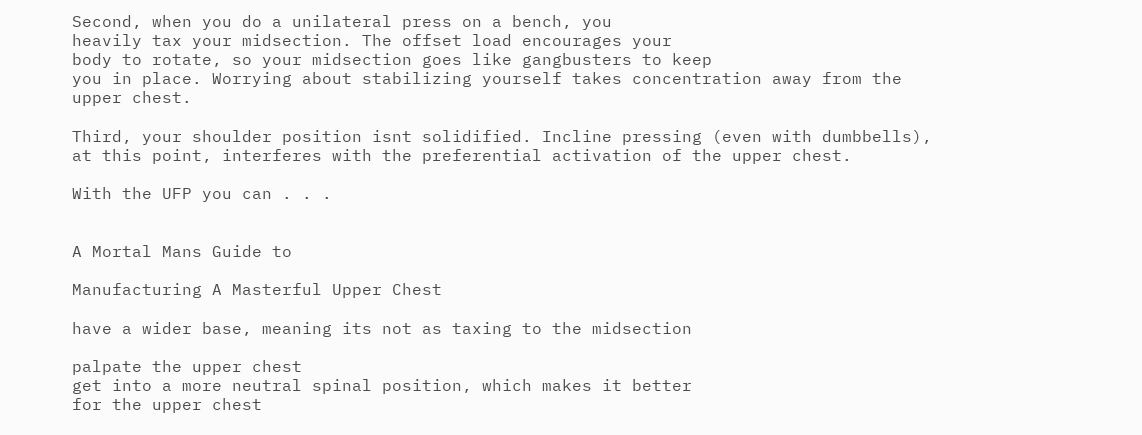Second, when you do a unilateral press on a bench, you
heavily tax your midsection. The offset load encourages your
body to rotate, so your midsection goes like gangbusters to keep
you in place. Worrying about stabilizing yourself takes concentration away from the upper chest.

Third, your shoulder position isnt solidified. Incline pressing (even with dumbbells), at this point, interferes with the preferential activation of the upper chest.

With the UFP you can . . .


A Mortal Mans Guide to

Manufacturing A Masterful Upper Chest

have a wider base, meaning its not as taxing to the midsection

palpate the upper chest
get into a more neutral spinal position, which makes it better
for the upper chest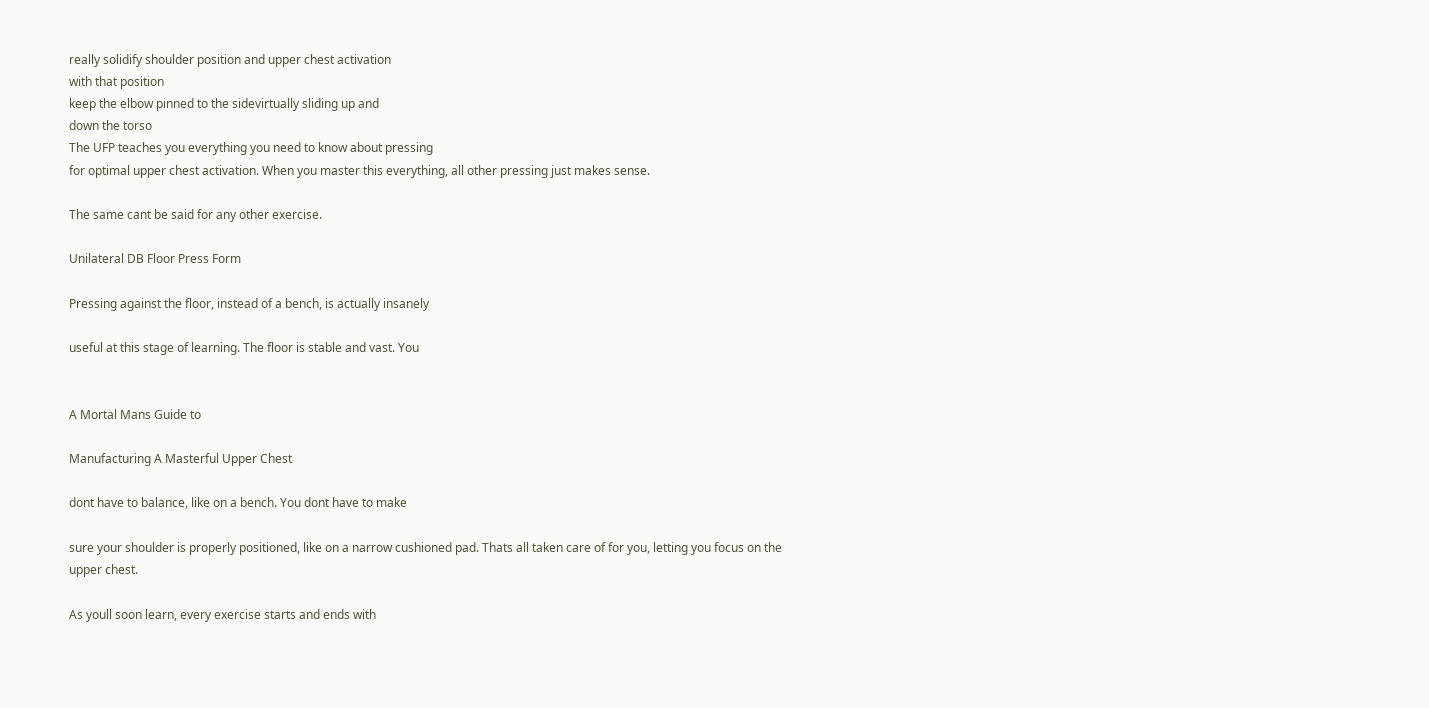really solidify shoulder position and upper chest activation
with that position
keep the elbow pinned to the sidevirtually sliding up and
down the torso
The UFP teaches you everything you need to know about pressing
for optimal upper chest activation. When you master this everything, all other pressing just makes sense.

The same cant be said for any other exercise.

Unilateral DB Floor Press Form

Pressing against the floor, instead of a bench, is actually insanely

useful at this stage of learning. The floor is stable and vast. You


A Mortal Mans Guide to

Manufacturing A Masterful Upper Chest

dont have to balance, like on a bench. You dont have to make

sure your shoulder is properly positioned, like on a narrow cushioned pad. Thats all taken care of for you, letting you focus on the
upper chest.

As youll soon learn, every exercise starts and ends with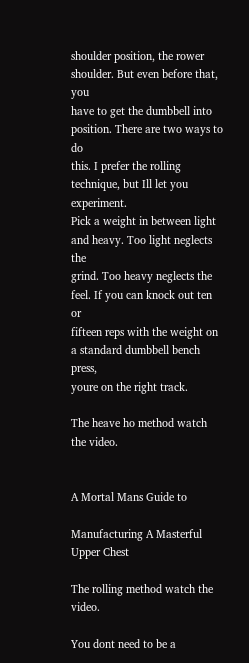shoulder position, the rower shoulder. But even before that, you
have to get the dumbbell into position. There are two ways to do
this. I prefer the rolling technique, but Ill let you experiment.
Pick a weight in between light and heavy. Too light neglects the
grind. Too heavy neglects the feel. If you can knock out ten or
fifteen reps with the weight on a standard dumbbell bench press,
youre on the right track.

The heave ho method watch the video.


A Mortal Mans Guide to

Manufacturing A Masterful Upper Chest

The rolling method watch the video.

You dont need to be a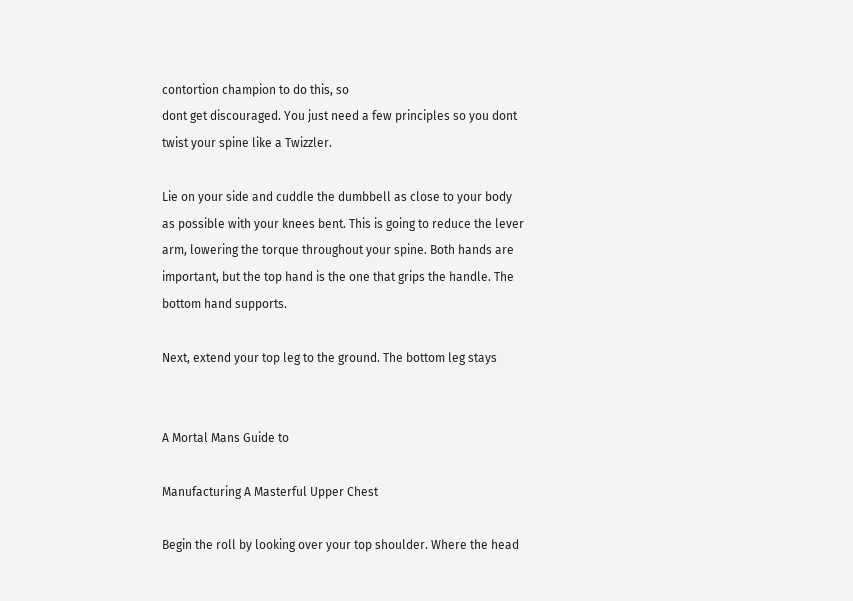contortion champion to do this, so
dont get discouraged. You just need a few principles so you dont
twist your spine like a Twizzler.

Lie on your side and cuddle the dumbbell as close to your body
as possible with your knees bent. This is going to reduce the lever
arm, lowering the torque throughout your spine. Both hands are
important, but the top hand is the one that grips the handle. The
bottom hand supports.

Next, extend your top leg to the ground. The bottom leg stays


A Mortal Mans Guide to

Manufacturing A Masterful Upper Chest

Begin the roll by looking over your top shoulder. Where the head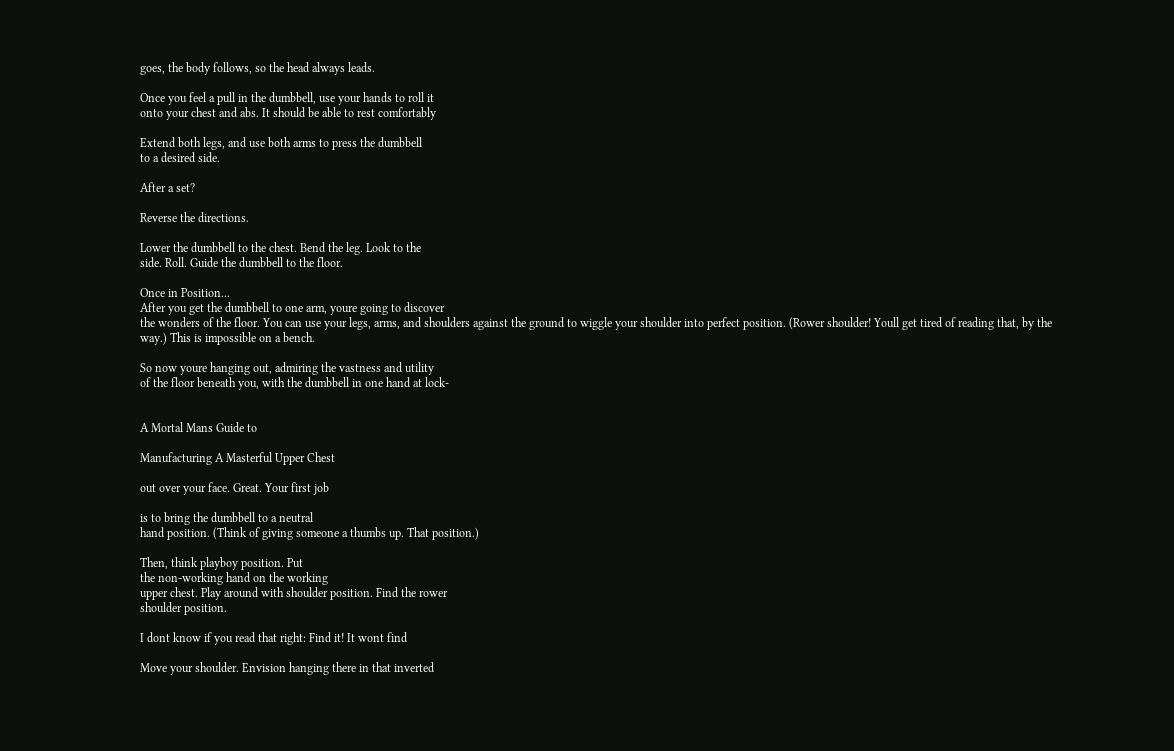goes, the body follows, so the head always leads.

Once you feel a pull in the dumbbell, use your hands to roll it
onto your chest and abs. It should be able to rest comfortably

Extend both legs, and use both arms to press the dumbbell
to a desired side.

After a set?

Reverse the directions.

Lower the dumbbell to the chest. Bend the leg. Look to the
side. Roll. Guide the dumbbell to the floor.

Once in Position...
After you get the dumbbell to one arm, youre going to discover
the wonders of the floor. You can use your legs, arms, and shoulders against the ground to wiggle your shoulder into perfect position. (Rower shoulder! Youll get tired of reading that, by the
way.) This is impossible on a bench.

So now youre hanging out, admiring the vastness and utility
of the floor beneath you, with the dumbbell in one hand at lock-


A Mortal Mans Guide to

Manufacturing A Masterful Upper Chest

out over your face. Great. Your first job

is to bring the dumbbell to a neutral
hand position. (Think of giving someone a thumbs up. That position.)

Then, think playboy position. Put
the non-working hand on the working
upper chest. Play around with shoulder position. Find the rower
shoulder position.

I dont know if you read that right: Find it! It wont find

Move your shoulder. Envision hanging there in that inverted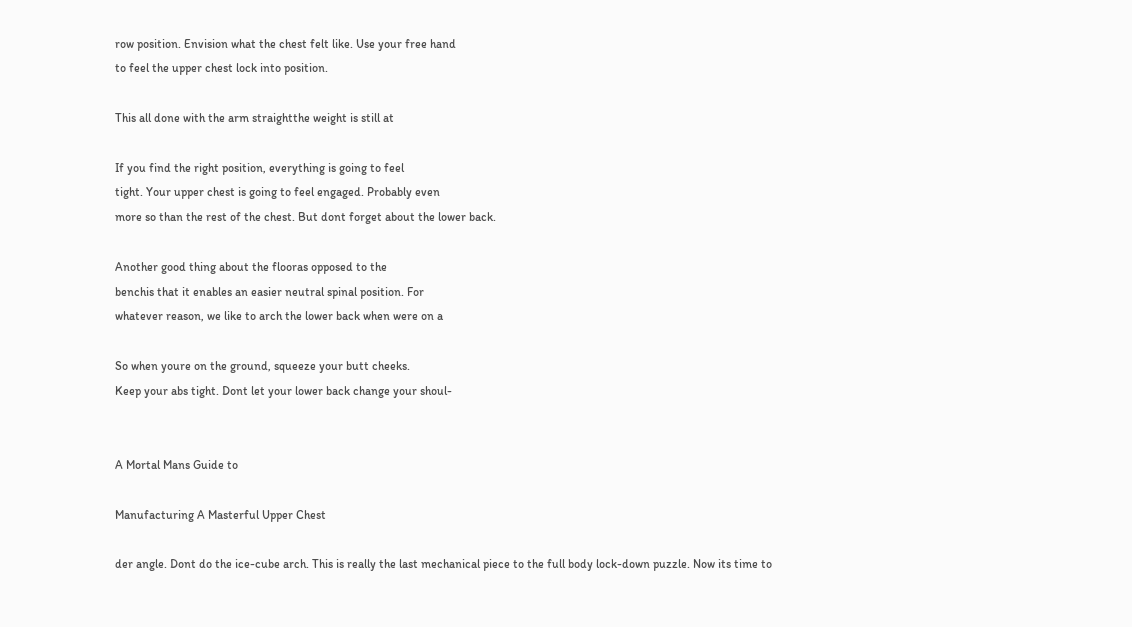row position. Envision what the chest felt like. Use your free hand
to feel the upper chest lock into position.

This all done with the arm straightthe weight is still at

If you find the right position, everything is going to feel
tight. Your upper chest is going to feel engaged. Probably even
more so than the rest of the chest. But dont forget about the lower back.

Another good thing about the flooras opposed to the
benchis that it enables an easier neutral spinal position. For
whatever reason, we like to arch the lower back when were on a

So when youre on the ground, squeeze your butt cheeks.
Keep your abs tight. Dont let your lower back change your shoul-


A Mortal Mans Guide to

Manufacturing A Masterful Upper Chest

der angle. Dont do the ice-cube arch. This is really the last mechanical piece to the full body lock-down puzzle. Now its time to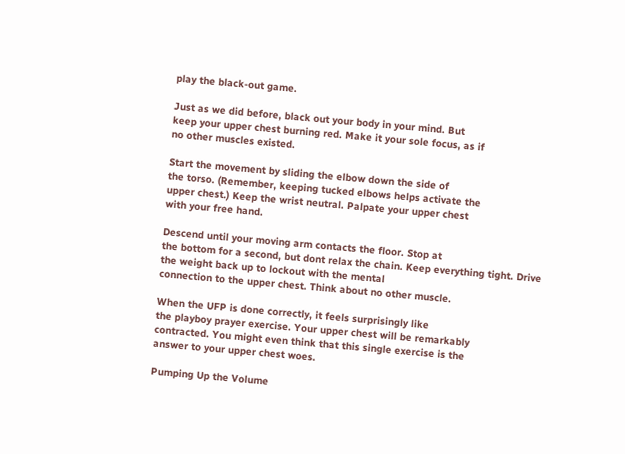play the black-out game.

Just as we did before, black out your body in your mind. But
keep your upper chest burning red. Make it your sole focus, as if
no other muscles existed.

Start the movement by sliding the elbow down the side of
the torso. (Remember, keeping tucked elbows helps activate the
upper chest.) Keep the wrist neutral. Palpate your upper chest
with your free hand.

Descend until your moving arm contacts the floor. Stop at
the bottom for a second, but dont relax the chain. Keep everything tight. Drive the weight back up to lockout with the mental
connection to the upper chest. Think about no other muscle.

When the UFP is done correctly, it feels surprisingly like
the playboy prayer exercise. Your upper chest will be remarkably
contracted. You might even think that this single exercise is the
answer to your upper chest woes.

Pumping Up the Volume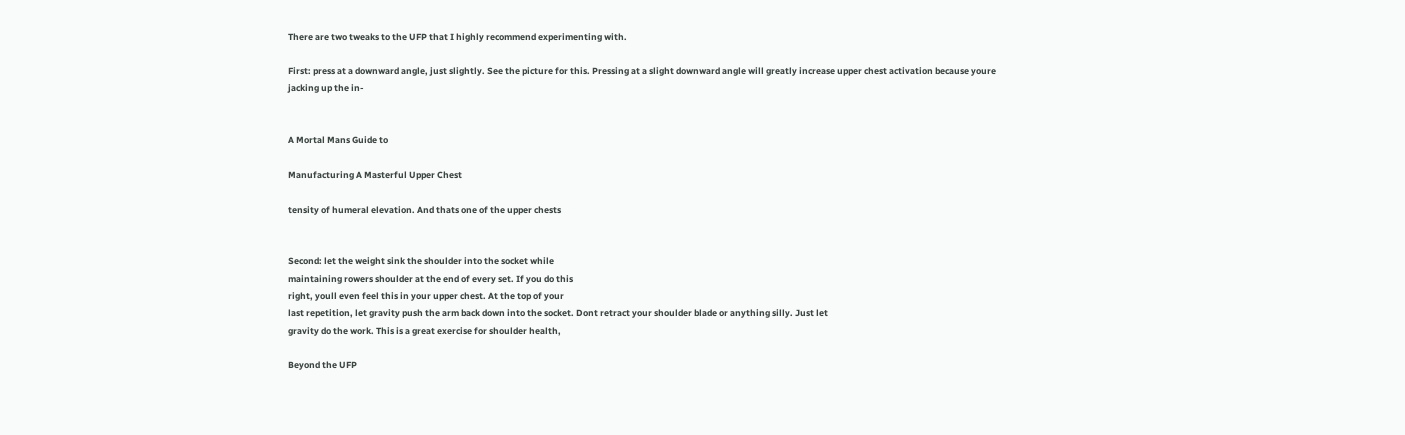There are two tweaks to the UFP that I highly recommend experimenting with.

First: press at a downward angle, just slightly. See the picture for this. Pressing at a slight downward angle will greatly increase upper chest activation because youre jacking up the in-


A Mortal Mans Guide to

Manufacturing A Masterful Upper Chest

tensity of humeral elevation. And thats one of the upper chests


Second: let the weight sink the shoulder into the socket while
maintaining rowers shoulder at the end of every set. If you do this
right, youll even feel this in your upper chest. At the top of your
last repetition, let gravity push the arm back down into the socket. Dont retract your shoulder blade or anything silly. Just let
gravity do the work. This is a great exercise for shoulder health,

Beyond the UFP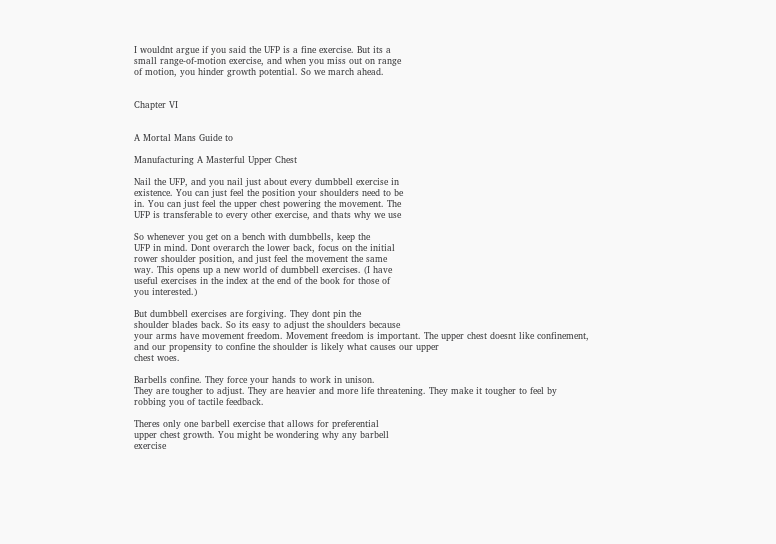I wouldnt argue if you said the UFP is a fine exercise. But its a
small range-of-motion exercise, and when you miss out on range
of motion, you hinder growth potential. So we march ahead.


Chapter VI


A Mortal Mans Guide to

Manufacturing A Masterful Upper Chest

Nail the UFP, and you nail just about every dumbbell exercise in
existence. You can just feel the position your shoulders need to be
in. You can just feel the upper chest powering the movement. The
UFP is transferable to every other exercise, and thats why we use

So whenever you get on a bench with dumbbells, keep the
UFP in mind. Dont overarch the lower back, focus on the initial
rower shoulder position, and just feel the movement the same
way. This opens up a new world of dumbbell exercises. (I have
useful exercises in the index at the end of the book for those of
you interested.)

But dumbbell exercises are forgiving. They dont pin the
shoulder blades back. So its easy to adjust the shoulders because
your arms have movement freedom. Movement freedom is important. The upper chest doesnt like confinement, and our propensity to confine the shoulder is likely what causes our upper
chest woes.

Barbells confine. They force your hands to work in unison.
They are tougher to adjust. They are heavier and more life threatening. They make it tougher to feel by robbing you of tactile feedback.

Theres only one barbell exercise that allows for preferential
upper chest growth. You might be wondering why any barbell
exercise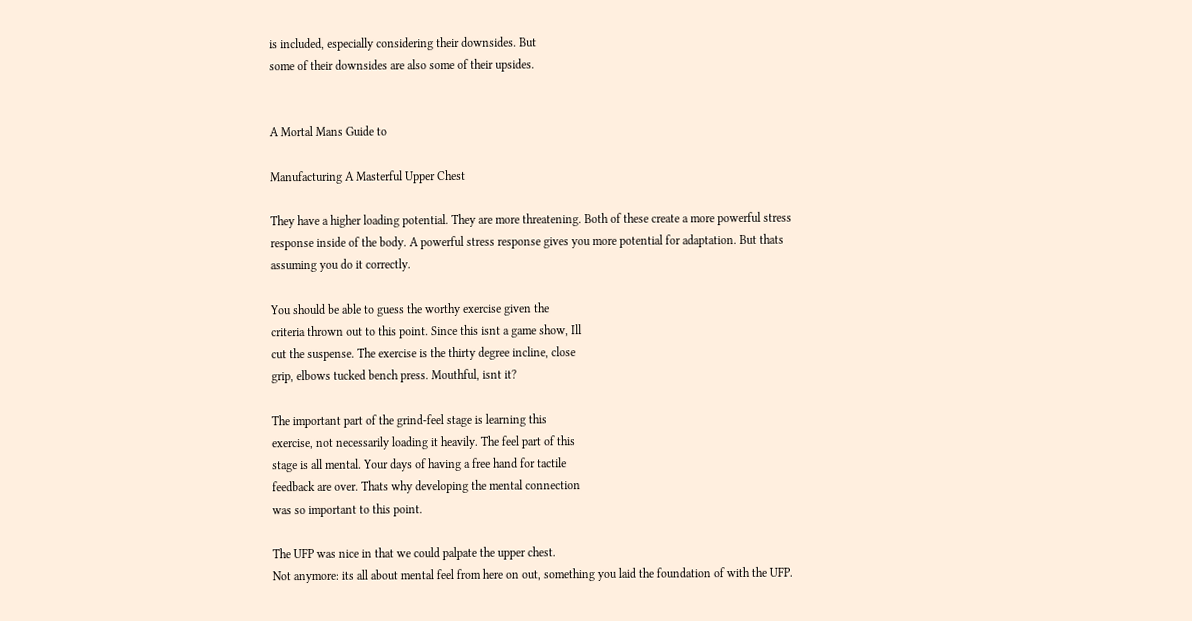is included, especially considering their downsides. But
some of their downsides are also some of their upsides.


A Mortal Mans Guide to

Manufacturing A Masterful Upper Chest

They have a higher loading potential. They are more threatening. Both of these create a more powerful stress response inside of the body. A powerful stress response gives you more potential for adaptation. But thats assuming you do it correctly.

You should be able to guess the worthy exercise given the
criteria thrown out to this point. Since this isnt a game show, Ill
cut the suspense. The exercise is the thirty degree incline, close
grip, elbows tucked bench press. Mouthful, isnt it?

The important part of the grind-feel stage is learning this
exercise, not necessarily loading it heavily. The feel part of this
stage is all mental. Your days of having a free hand for tactile
feedback are over. Thats why developing the mental connection
was so important to this point.

The UFP was nice in that we could palpate the upper chest.
Not anymore: its all about mental feel from here on out, something you laid the foundation of with the UFP.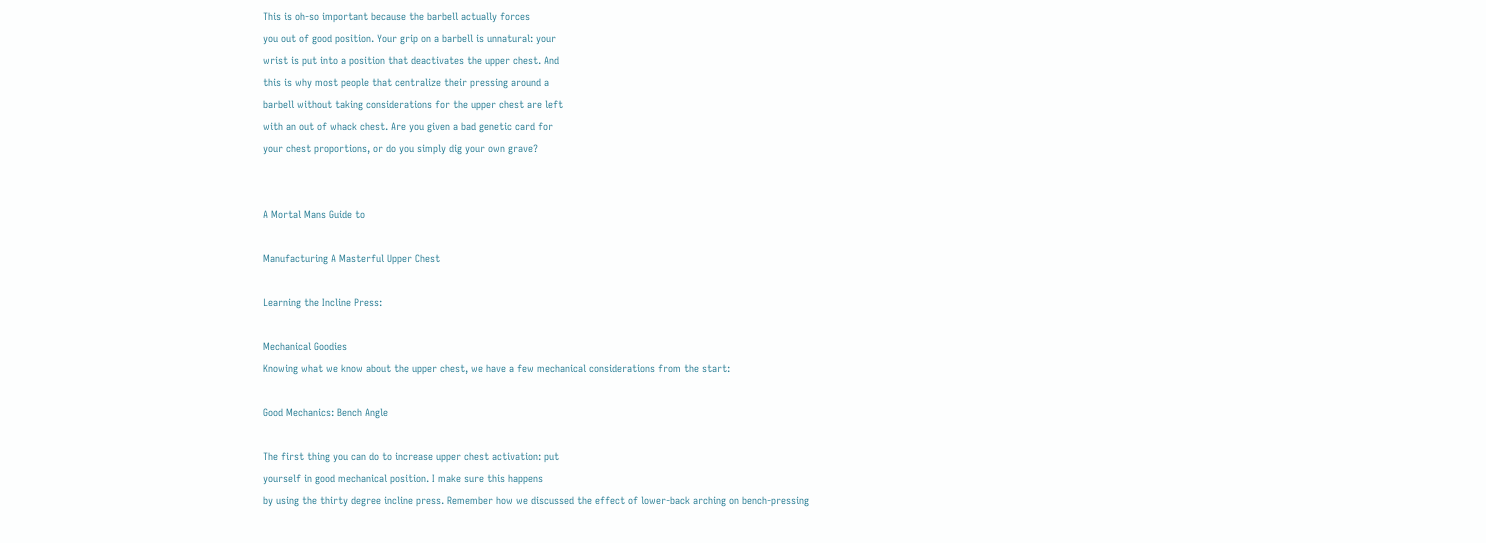This is oh-so important because the barbell actually forces
you out of good position. Your grip on a barbell is unnatural: your
wrist is put into a position that deactivates the upper chest. And
this is why most people that centralize their pressing around a
barbell without taking considerations for the upper chest are left
with an out of whack chest. Are you given a bad genetic card for
your chest proportions, or do you simply dig your own grave?


A Mortal Mans Guide to

Manufacturing A Masterful Upper Chest

Learning the Incline Press:

Mechanical Goodies
Knowing what we know about the upper chest, we have a few mechanical considerations from the start:

Good Mechanics: Bench Angle

The first thing you can do to increase upper chest activation: put
yourself in good mechanical position. I make sure this happens
by using the thirty degree incline press. Remember how we discussed the effect of lower-back arching on bench-pressing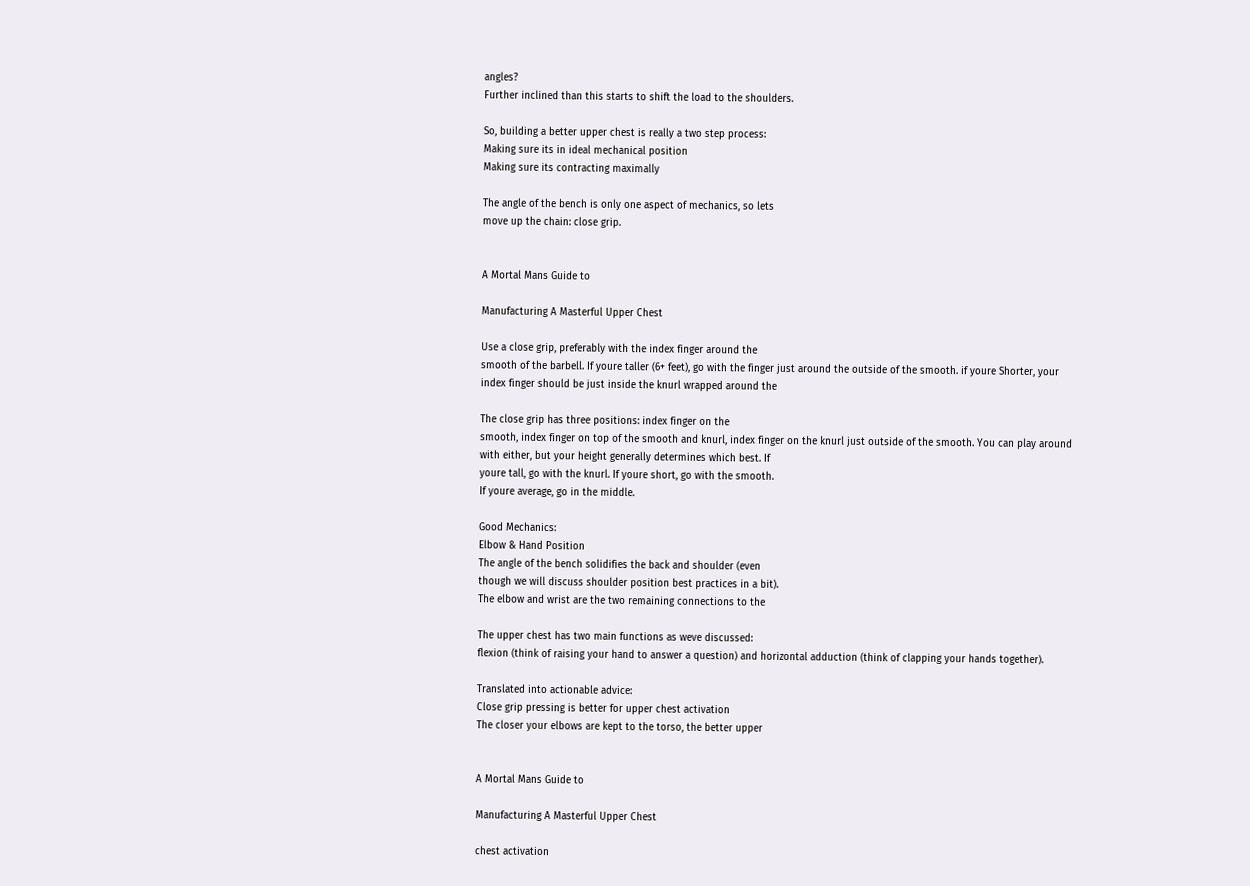angles?
Further inclined than this starts to shift the load to the shoulders.

So, building a better upper chest is really a two step process:
Making sure its in ideal mechanical position
Making sure its contracting maximally

The angle of the bench is only one aspect of mechanics, so lets
move up the chain: close grip.


A Mortal Mans Guide to

Manufacturing A Masterful Upper Chest

Use a close grip, preferably with the index finger around the
smooth of the barbell. If youre taller (6+ feet), go with the finger just around the outside of the smooth. if youre Shorter, your
index finger should be just inside the knurl wrapped around the

The close grip has three positions: index finger on the
smooth, index finger on top of the smooth and knurl, index finger on the knurl just outside of the smooth. You can play around
with either, but your height generally determines which best. If
youre tall, go with the knurl. If youre short, go with the smooth.
If youre average, go in the middle.

Good Mechanics:
Elbow & Hand Position
The angle of the bench solidifies the back and shoulder (even
though we will discuss shoulder position best practices in a bit).
The elbow and wrist are the two remaining connections to the

The upper chest has two main functions as weve discussed:
flexion (think of raising your hand to answer a question) and horizontal adduction (think of clapping your hands together).

Translated into actionable advice:
Close grip pressing is better for upper chest activation
The closer your elbows are kept to the torso, the better upper


A Mortal Mans Guide to

Manufacturing A Masterful Upper Chest

chest activation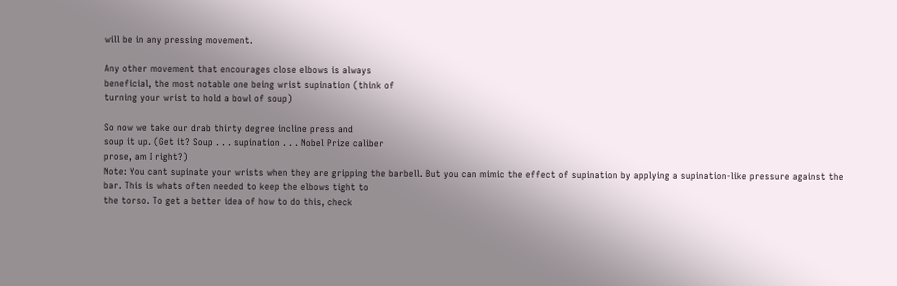will be in any pressing movement.

Any other movement that encourages close elbows is always
beneficial, the most notable one being wrist supination (think of
turning your wrist to hold a bowl of soup)

So now we take our drab thirty degree incline press and
soup it up. (Get it? Soup . . . supination . . . Nobel Prize caliber
prose, am I right?)
Note: You cant supinate your wrists when they are gripping the barbell. But you can mimic the effect of supination by applying a supination-like pressure against the
bar. This is whats often needed to keep the elbows tight to
the torso. To get a better idea of how to do this, check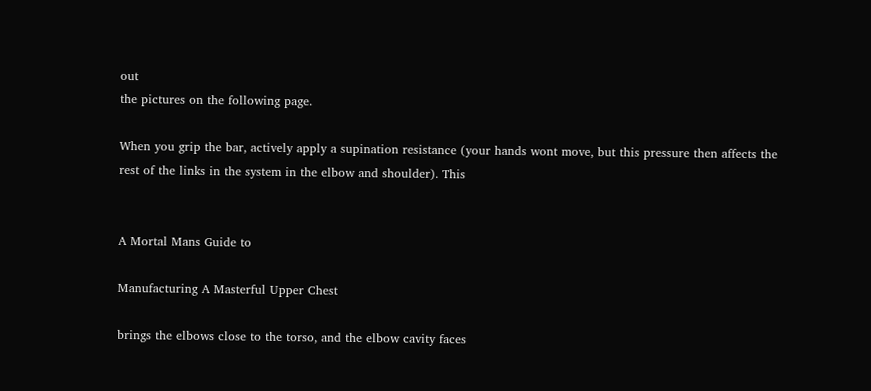out
the pictures on the following page.

When you grip the bar, actively apply a supination resistance (your hands wont move, but this pressure then affects the
rest of the links in the system in the elbow and shoulder). This


A Mortal Mans Guide to

Manufacturing A Masterful Upper Chest

brings the elbows close to the torso, and the elbow cavity faces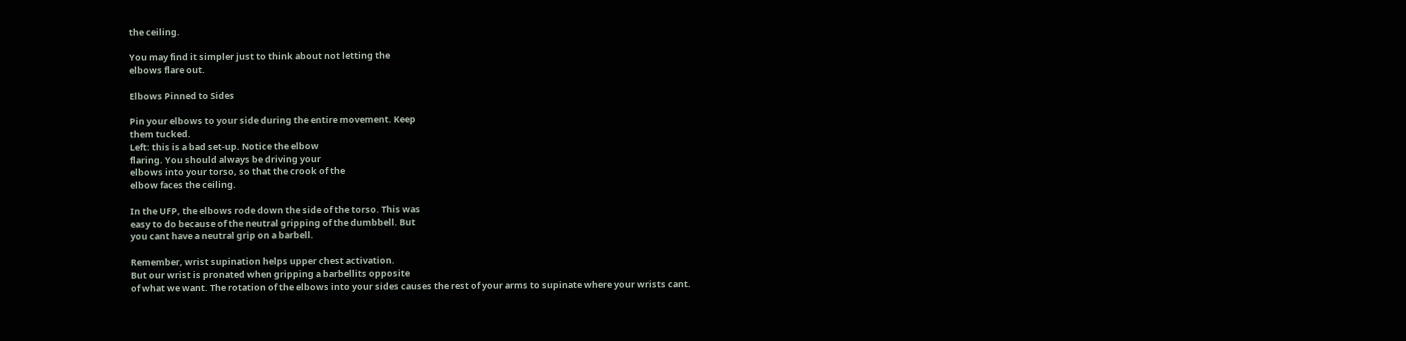the ceiling.

You may find it simpler just to think about not letting the
elbows flare out.

Elbows Pinned to Sides

Pin your elbows to your side during the entire movement. Keep
them tucked.
Left: this is a bad set-up. Notice the elbow
flaring. You should always be driving your
elbows into your torso, so that the crook of the
elbow faces the ceiling.

In the UFP, the elbows rode down the side of the torso. This was
easy to do because of the neutral gripping of the dumbbell. But
you cant have a neutral grip on a barbell.

Remember, wrist supination helps upper chest activation.
But our wrist is pronated when gripping a barbellits opposite
of what we want. The rotation of the elbows into your sides causes the rest of your arms to supinate where your wrists cant.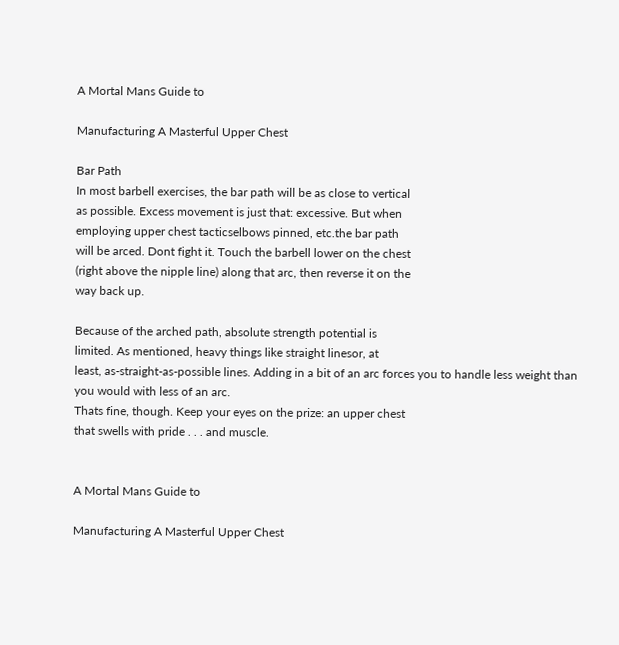A Mortal Mans Guide to

Manufacturing A Masterful Upper Chest

Bar Path
In most barbell exercises, the bar path will be as close to vertical
as possible. Excess movement is just that: excessive. But when
employing upper chest tacticselbows pinned, etc.the bar path
will be arced. Dont fight it. Touch the barbell lower on the chest
(right above the nipple line) along that arc, then reverse it on the
way back up.

Because of the arched path, absolute strength potential is
limited. As mentioned, heavy things like straight linesor, at
least, as-straight-as-possible lines. Adding in a bit of an arc forces you to handle less weight than you would with less of an arc.
Thats fine, though. Keep your eyes on the prize: an upper chest
that swells with pride . . . and muscle.


A Mortal Mans Guide to

Manufacturing A Masterful Upper Chest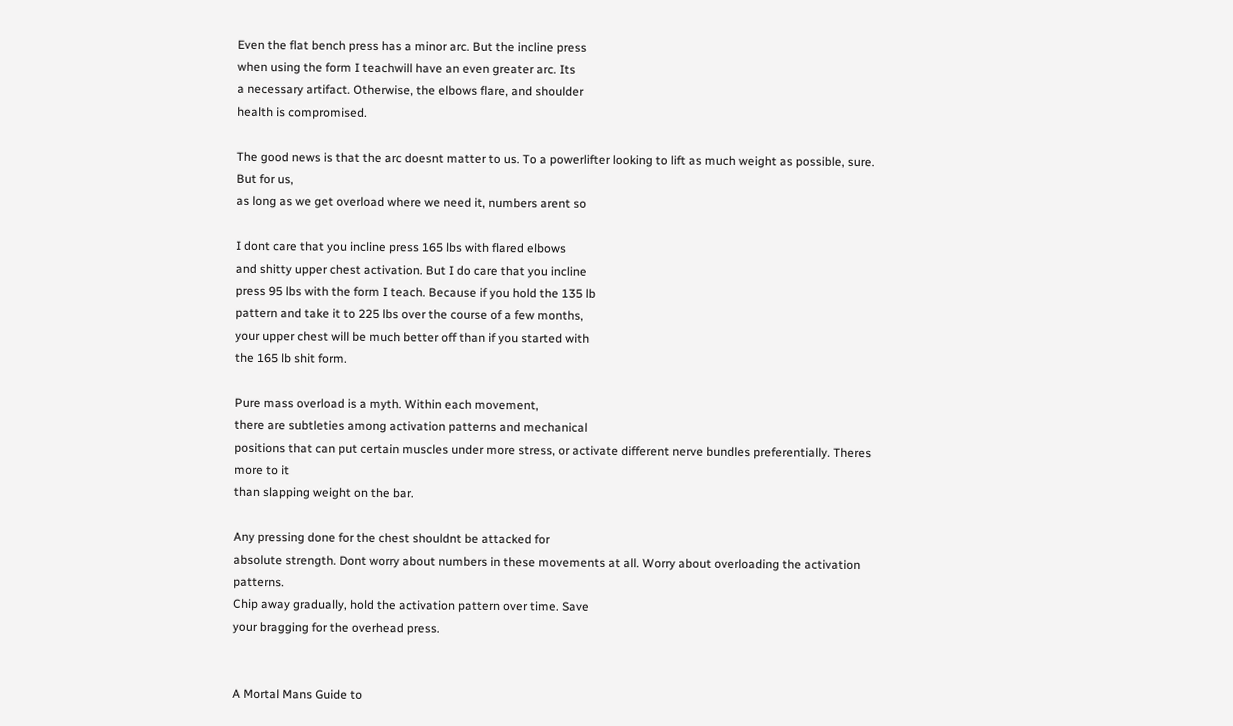Even the flat bench press has a minor arc. But the incline press
when using the form I teachwill have an even greater arc. Its
a necessary artifact. Otherwise, the elbows flare, and shoulder
health is compromised.

The good news is that the arc doesnt matter to us. To a powerlifter looking to lift as much weight as possible, sure. But for us,
as long as we get overload where we need it, numbers arent so

I dont care that you incline press 165 lbs with flared elbows
and shitty upper chest activation. But I do care that you incline
press 95 lbs with the form I teach. Because if you hold the 135 lb
pattern and take it to 225 lbs over the course of a few months,
your upper chest will be much better off than if you started with
the 165 lb shit form.

Pure mass overload is a myth. Within each movement,
there are subtleties among activation patterns and mechanical
positions that can put certain muscles under more stress, or activate different nerve bundles preferentially. Theres more to it
than slapping weight on the bar.

Any pressing done for the chest shouldnt be attacked for
absolute strength. Dont worry about numbers in these movements at all. Worry about overloading the activation patterns.
Chip away gradually, hold the activation pattern over time. Save
your bragging for the overhead press.


A Mortal Mans Guide to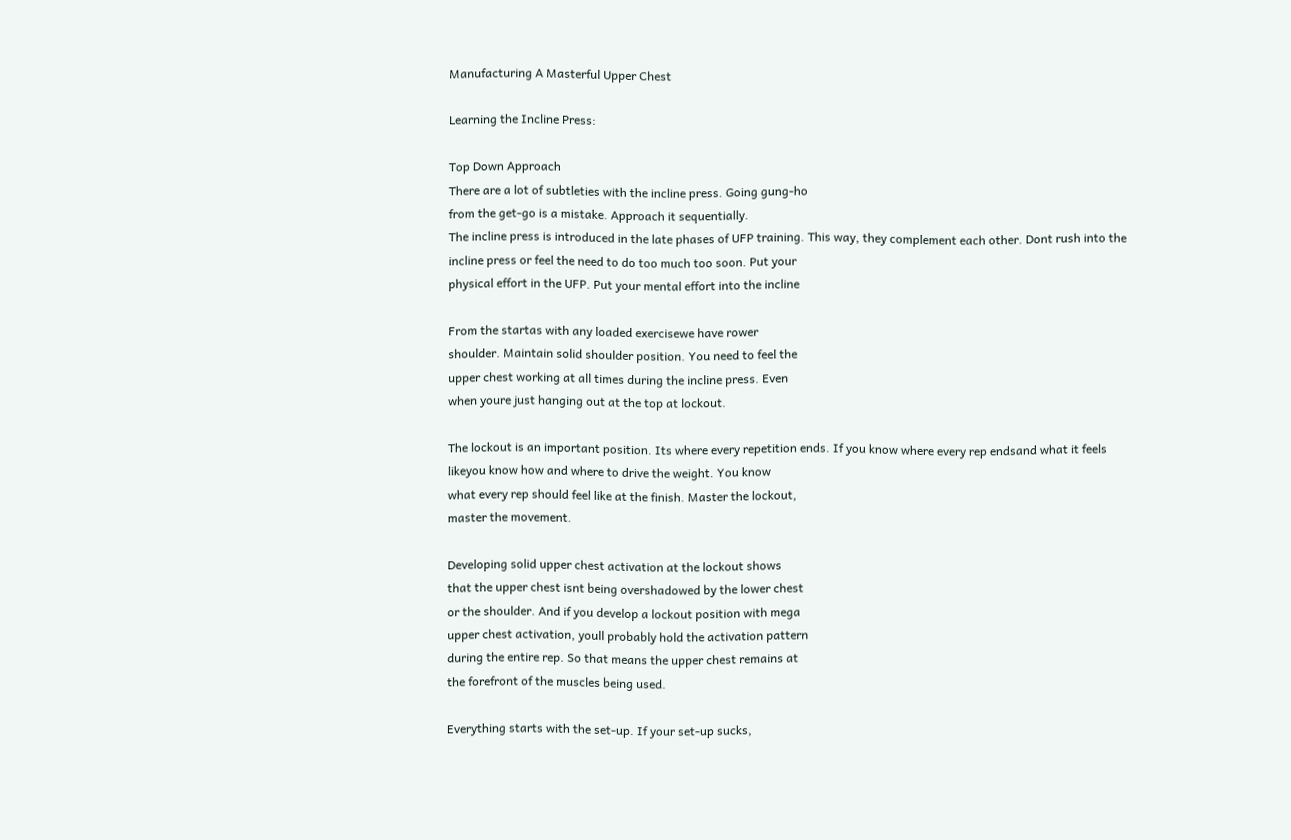Manufacturing A Masterful Upper Chest

Learning the Incline Press:

Top Down Approach
There are a lot of subtleties with the incline press. Going gung-ho
from the get-go is a mistake. Approach it sequentially.
The incline press is introduced in the late phases of UFP training. This way, they complement each other. Dont rush into the
incline press or feel the need to do too much too soon. Put your
physical effort in the UFP. Put your mental effort into the incline

From the startas with any loaded exercisewe have rower
shoulder. Maintain solid shoulder position. You need to feel the
upper chest working at all times during the incline press. Even
when youre just hanging out at the top at lockout.

The lockout is an important position. Its where every repetition ends. If you know where every rep endsand what it feels
likeyou know how and where to drive the weight. You know
what every rep should feel like at the finish. Master the lockout,
master the movement.

Developing solid upper chest activation at the lockout shows
that the upper chest isnt being overshadowed by the lower chest
or the shoulder. And if you develop a lockout position with mega
upper chest activation, youll probably hold the activation pattern
during the entire rep. So that means the upper chest remains at
the forefront of the muscles being used.

Everything starts with the set-up. If your set-up sucks,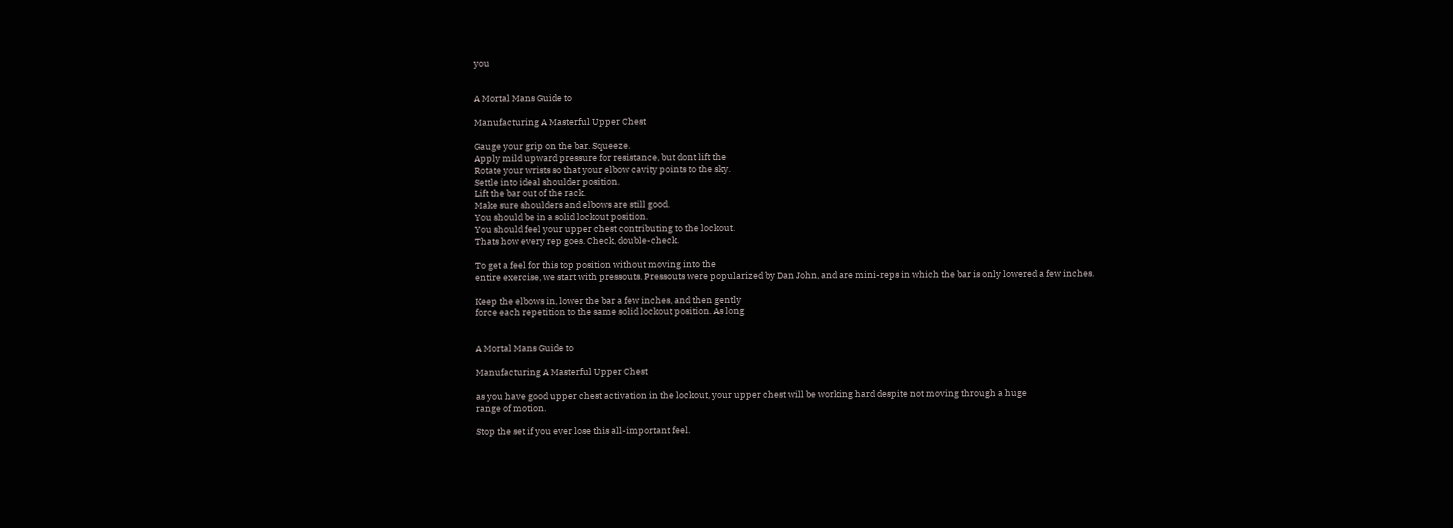you


A Mortal Mans Guide to

Manufacturing A Masterful Upper Chest

Gauge your grip on the bar. Squeeze.
Apply mild upward pressure for resistance, but dont lift the
Rotate your wrists so that your elbow cavity points to the sky.
Settle into ideal shoulder position.
Lift the bar out of the rack.
Make sure shoulders and elbows are still good.
You should be in a solid lockout position.
You should feel your upper chest contributing to the lockout.
Thats how every rep goes. Check, double-check.

To get a feel for this top position without moving into the
entire exercise, we start with pressouts. Pressouts were popularized by Dan John, and are mini-reps in which the bar is only lowered a few inches.

Keep the elbows in, lower the bar a few inches, and then gently
force each repetition to the same solid lockout position. As long


A Mortal Mans Guide to

Manufacturing A Masterful Upper Chest

as you have good upper chest activation in the lockout, your upper chest will be working hard despite not moving through a huge
range of motion.

Stop the set if you ever lose this all-important feel.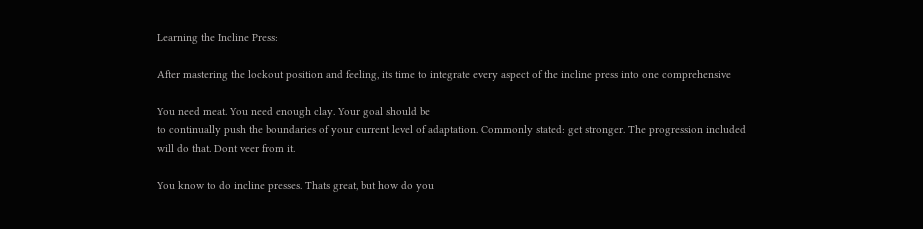Learning the Incline Press:

After mastering the lockout position and feeling, its time to integrate every aspect of the incline press into one comprehensive

You need meat. You need enough clay. Your goal should be
to continually push the boundaries of your current level of adaptation. Commonly stated: get stronger. The progression included
will do that. Dont veer from it.

You know to do incline presses. Thats great, but how do you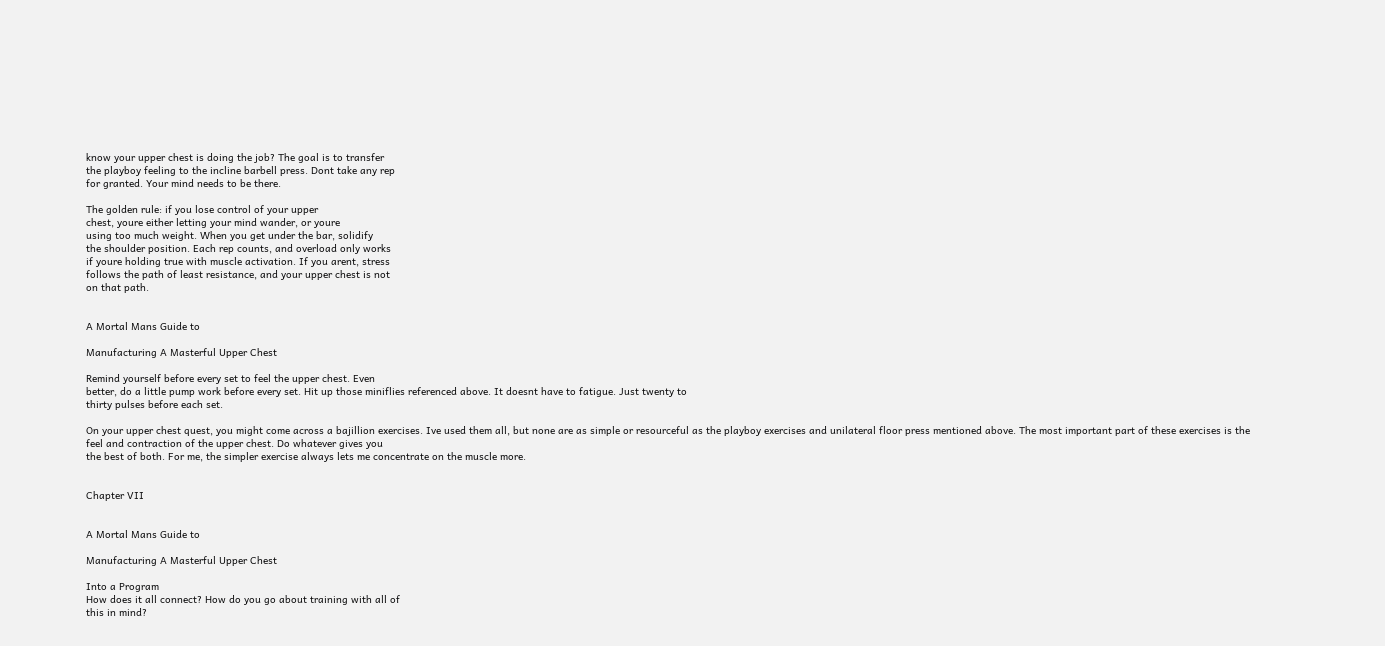know your upper chest is doing the job? The goal is to transfer
the playboy feeling to the incline barbell press. Dont take any rep
for granted. Your mind needs to be there.

The golden rule: if you lose control of your upper
chest, youre either letting your mind wander, or youre
using too much weight. When you get under the bar, solidify
the shoulder position. Each rep counts, and overload only works
if youre holding true with muscle activation. If you arent, stress
follows the path of least resistance, and your upper chest is not
on that path.


A Mortal Mans Guide to

Manufacturing A Masterful Upper Chest

Remind yourself before every set to feel the upper chest. Even
better, do a little pump work before every set. Hit up those miniflies referenced above. It doesnt have to fatigue. Just twenty to
thirty pulses before each set.

On your upper chest quest, you might come across a bajillion exercises. Ive used them all, but none are as simple or resourceful as the playboy exercises and unilateral floor press mentioned above. The most important part of these exercises is the
feel and contraction of the upper chest. Do whatever gives you
the best of both. For me, the simpler exercise always lets me concentrate on the muscle more.


Chapter VII


A Mortal Mans Guide to

Manufacturing A Masterful Upper Chest

Into a Program
How does it all connect? How do you go about training with all of
this in mind?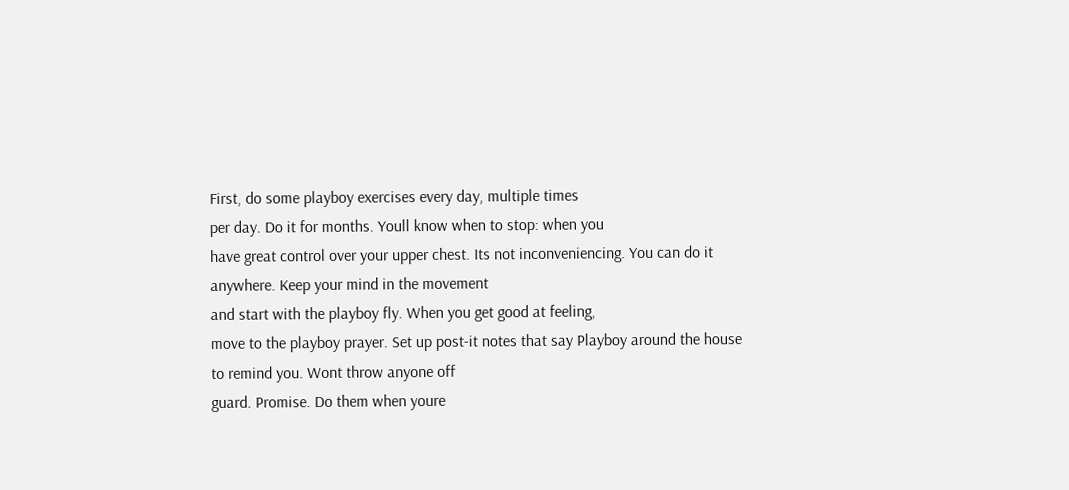First, do some playboy exercises every day, multiple times
per day. Do it for months. Youll know when to stop: when you
have great control over your upper chest. Its not inconveniencing. You can do it anywhere. Keep your mind in the movement
and start with the playboy fly. When you get good at feeling,
move to the playboy prayer. Set up post-it notes that say Playboy around the house to remind you. Wont throw anyone off
guard. Promise. Do them when youre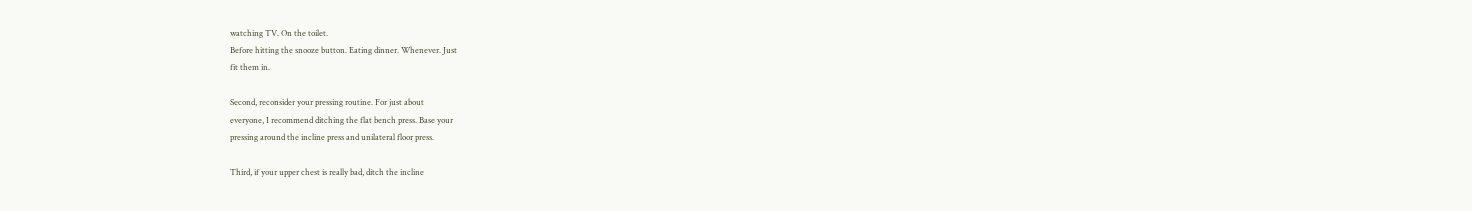watching TV. On the toilet.
Before hitting the snooze button. Eating dinner. Whenever. Just
fit them in.

Second, reconsider your pressing routine. For just about
everyone, I recommend ditching the flat bench press. Base your
pressing around the incline press and unilateral floor press.

Third, if your upper chest is really bad, ditch the incline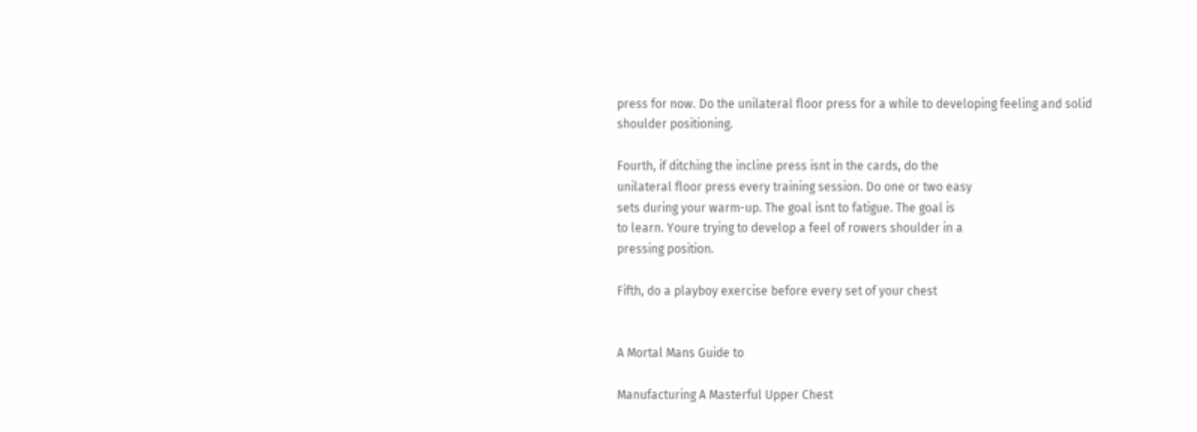press for now. Do the unilateral floor press for a while to developing feeling and solid shoulder positioning.

Fourth, if ditching the incline press isnt in the cards, do the
unilateral floor press every training session. Do one or two easy
sets during your warm-up. The goal isnt to fatigue. The goal is
to learn. Youre trying to develop a feel of rowers shoulder in a
pressing position.

Fifth, do a playboy exercise before every set of your chest


A Mortal Mans Guide to

Manufacturing A Masterful Upper Chest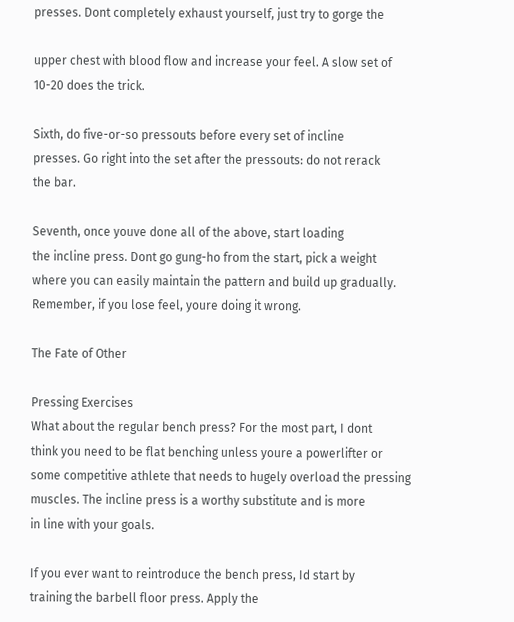presses. Dont completely exhaust yourself, just try to gorge the

upper chest with blood flow and increase your feel. A slow set of
10-20 does the trick.

Sixth, do five-or-so pressouts before every set of incline
presses. Go right into the set after the pressouts: do not rerack
the bar.

Seventh, once youve done all of the above, start loading
the incline press. Dont go gung-ho from the start, pick a weight
where you can easily maintain the pattern and build up gradually.
Remember, if you lose feel, youre doing it wrong.

The Fate of Other

Pressing Exercises
What about the regular bench press? For the most part, I dont
think you need to be flat benching unless youre a powerlifter or
some competitive athlete that needs to hugely overload the pressing muscles. The incline press is a worthy substitute and is more
in line with your goals.

If you ever want to reintroduce the bench press, Id start by
training the barbell floor press. Apply the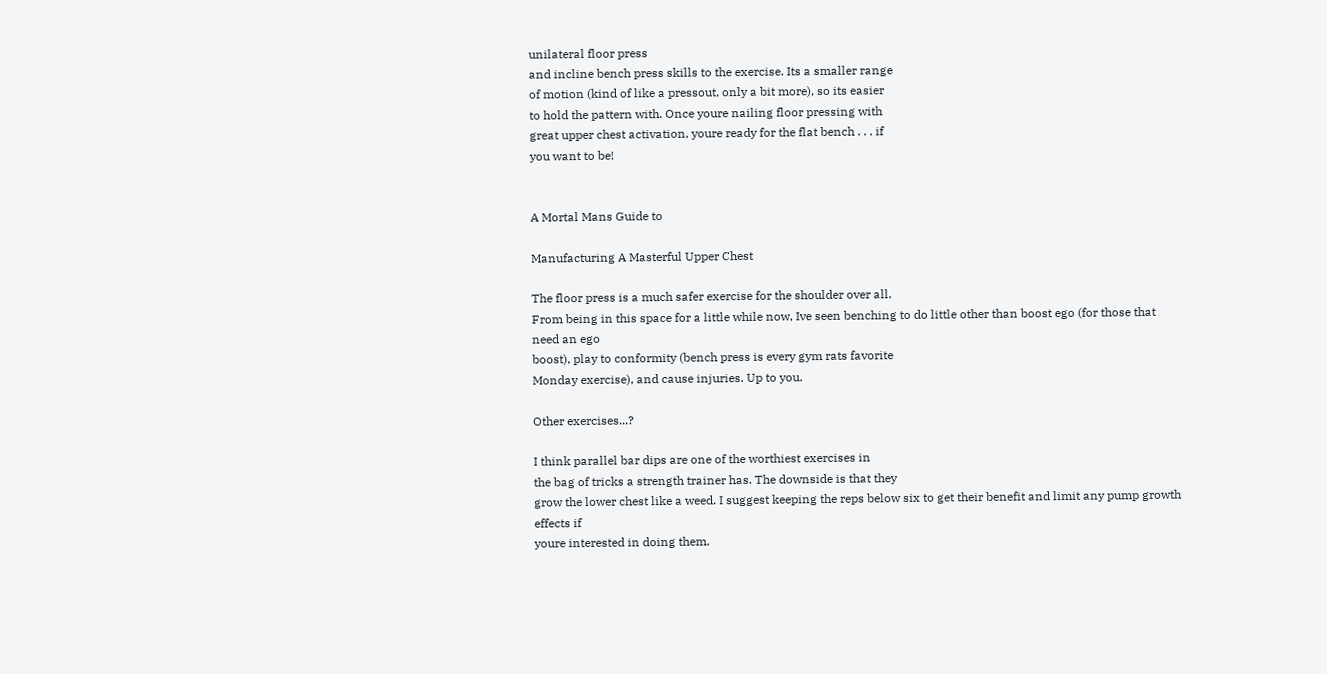unilateral floor press
and incline bench press skills to the exercise. Its a smaller range
of motion (kind of like a pressout, only a bit more), so its easier
to hold the pattern with. Once youre nailing floor pressing with
great upper chest activation, youre ready for the flat bench . . . if
you want to be!


A Mortal Mans Guide to

Manufacturing A Masterful Upper Chest

The floor press is a much safer exercise for the shoulder over all.
From being in this space for a little while now, Ive seen benching to do little other than boost ego (for those that need an ego
boost), play to conformity (bench press is every gym rats favorite
Monday exercise), and cause injuries. Up to you.

Other exercises...?

I think parallel bar dips are one of the worthiest exercises in
the bag of tricks a strength trainer has. The downside is that they
grow the lower chest like a weed. I suggest keeping the reps below six to get their benefit and limit any pump growth effects if
youre interested in doing them.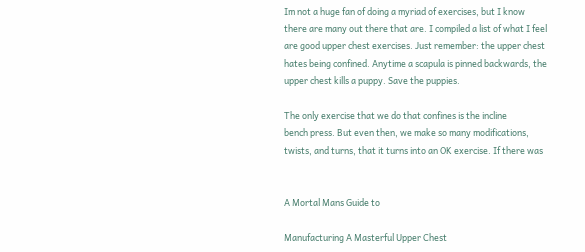Im not a huge fan of doing a myriad of exercises, but I know
there are many out there that are. I compiled a list of what I feel
are good upper chest exercises. Just remember: the upper chest
hates being confined. Anytime a scapula is pinned backwards, the
upper chest kills a puppy. Save the puppies.

The only exercise that we do that confines is the incline
bench press. But even then, we make so many modifications,
twists, and turns, that it turns into an OK exercise. If there was


A Mortal Mans Guide to

Manufacturing A Masterful Upper Chest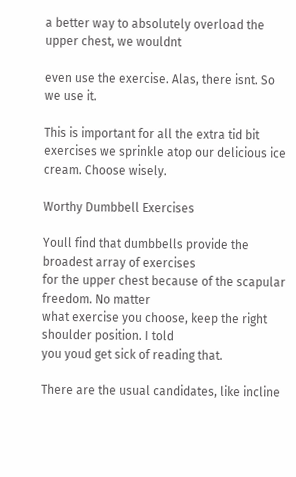a better way to absolutely overload the upper chest, we wouldnt

even use the exercise. Alas, there isnt. So we use it.

This is important for all the extra tid bit exercises we sprinkle atop our delicious ice cream. Choose wisely.

Worthy Dumbbell Exercises

Youll find that dumbbells provide the broadest array of exercises
for the upper chest because of the scapular freedom. No matter
what exercise you choose, keep the right shoulder position. I told
you youd get sick of reading that.

There are the usual candidates, like incline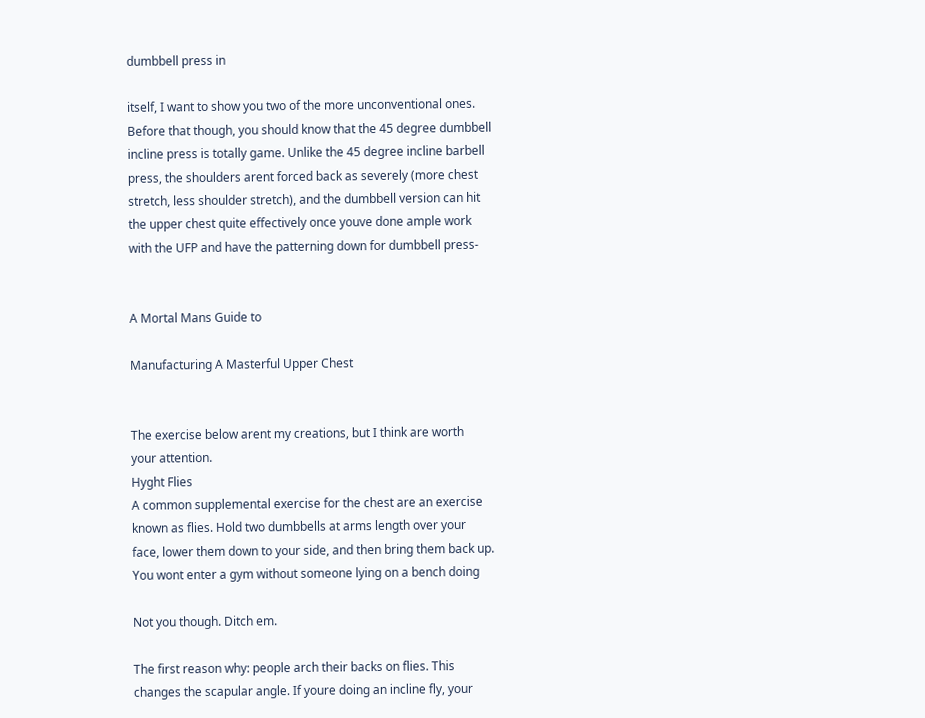dumbbell press in

itself, I want to show you two of the more unconventional ones.
Before that though, you should know that the 45 degree dumbbell
incline press is totally game. Unlike the 45 degree incline barbell
press, the shoulders arent forced back as severely (more chest
stretch, less shoulder stretch), and the dumbbell version can hit
the upper chest quite effectively once youve done ample work
with the UFP and have the patterning down for dumbbell press-


A Mortal Mans Guide to

Manufacturing A Masterful Upper Chest


The exercise below arent my creations, but I think are worth
your attention.
Hyght Flies
A common supplemental exercise for the chest are an exercise
known as flies. Hold two dumbbells at arms length over your
face, lower them down to your side, and then bring them back up.
You wont enter a gym without someone lying on a bench doing

Not you though. Ditch em.

The first reason why: people arch their backs on flies. This
changes the scapular angle. If youre doing an incline fly, your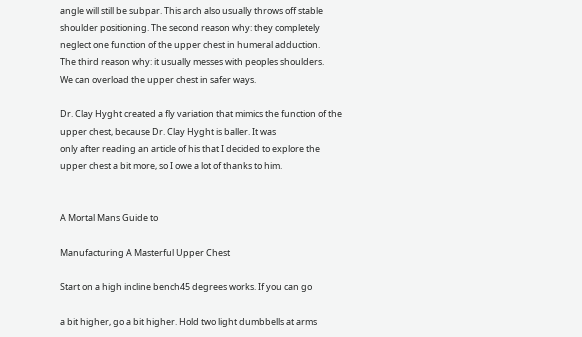angle will still be subpar. This arch also usually throws off stable
shoulder positioning. The second reason why: they completely
neglect one function of the upper chest in humeral adduction.
The third reason why: it usually messes with peoples shoulders.
We can overload the upper chest in safer ways.

Dr. Clay Hyght created a fly variation that mimics the function of the upper chest, because Dr. Clay Hyght is baller. It was
only after reading an article of his that I decided to explore the
upper chest a bit more, so I owe a lot of thanks to him.


A Mortal Mans Guide to

Manufacturing A Masterful Upper Chest

Start on a high incline bench45 degrees works. If you can go

a bit higher, go a bit higher. Hold two light dumbbells at arms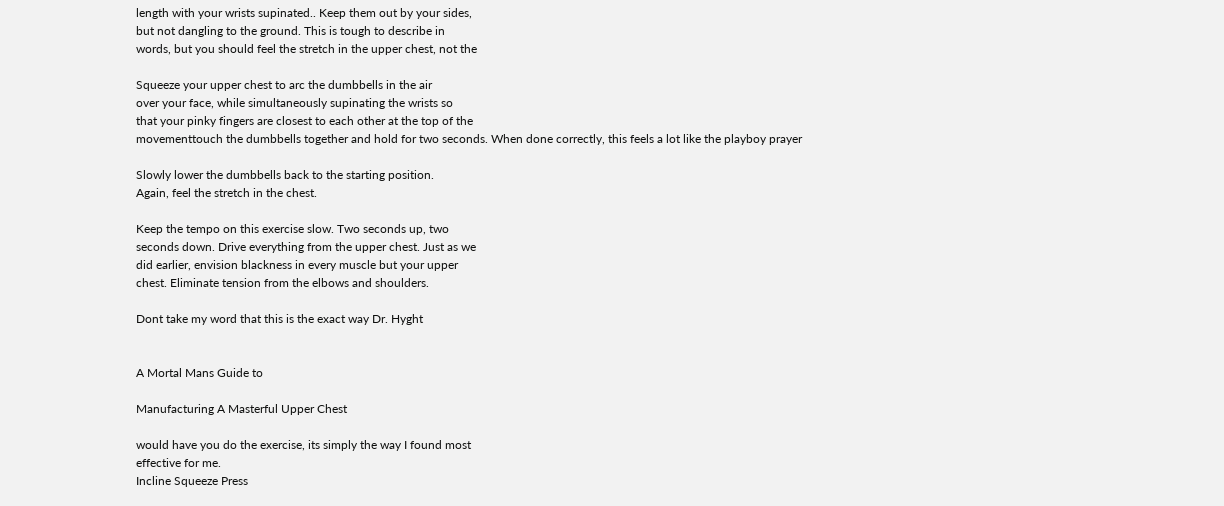length with your wrists supinated.. Keep them out by your sides,
but not dangling to the ground. This is tough to describe in
words, but you should feel the stretch in the upper chest, not the

Squeeze your upper chest to arc the dumbbells in the air
over your face, while simultaneously supinating the wrists so
that your pinky fingers are closest to each other at the top of the
movementtouch the dumbbells together and hold for two seconds. When done correctly, this feels a lot like the playboy prayer

Slowly lower the dumbbells back to the starting position.
Again, feel the stretch in the chest.

Keep the tempo on this exercise slow. Two seconds up, two
seconds down. Drive everything from the upper chest. Just as we
did earlier, envision blackness in every muscle but your upper
chest. Eliminate tension from the elbows and shoulders.

Dont take my word that this is the exact way Dr. Hyght


A Mortal Mans Guide to

Manufacturing A Masterful Upper Chest

would have you do the exercise, its simply the way I found most
effective for me.
Incline Squeeze Press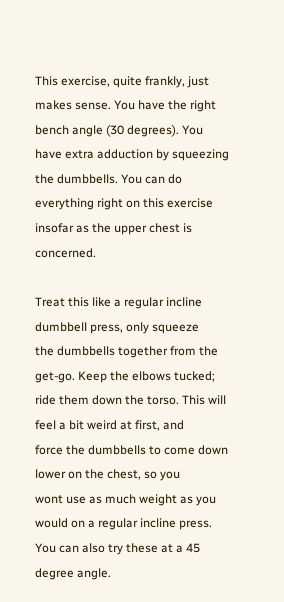This exercise, quite frankly, just makes sense. You have the right
bench angle (30 degrees). You have extra adduction by squeezing
the dumbbells. You can do everything right on this exercise insofar as the upper chest is concerned.

Treat this like a regular incline dumbbell press, only squeeze
the dumbbells together from the get-go. Keep the elbows tucked;
ride them down the torso. This will feel a bit weird at first, and
force the dumbbells to come down lower on the chest, so you
wont use as much weight as you would on a regular incline press.
You can also try these at a 45 degree angle.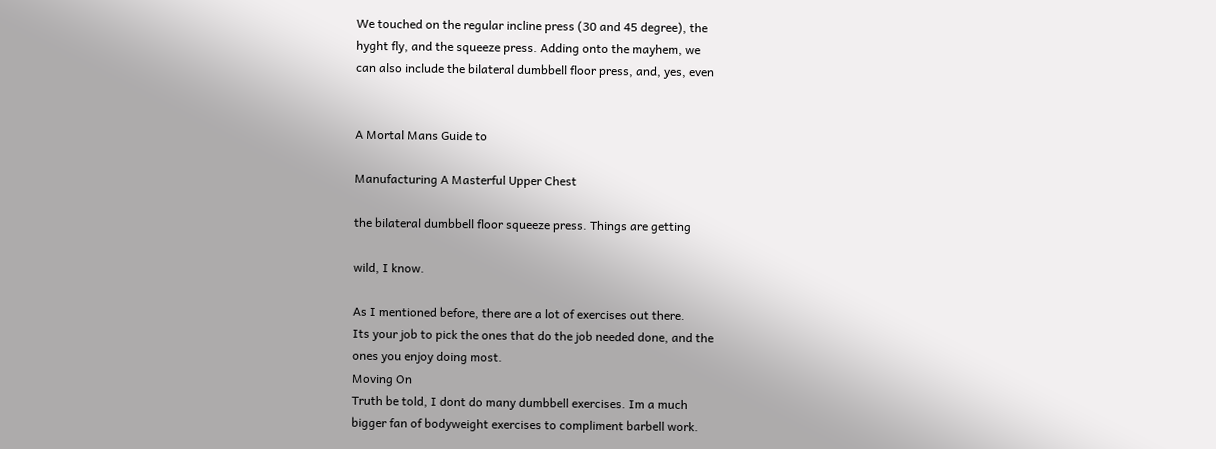We touched on the regular incline press (30 and 45 degree), the
hyght fly, and the squeeze press. Adding onto the mayhem, we
can also include the bilateral dumbbell floor press, and, yes, even


A Mortal Mans Guide to

Manufacturing A Masterful Upper Chest

the bilateral dumbbell floor squeeze press. Things are getting

wild, I know.

As I mentioned before, there are a lot of exercises out there.
Its your job to pick the ones that do the job needed done, and the
ones you enjoy doing most.
Moving On
Truth be told, I dont do many dumbbell exercises. Im a much
bigger fan of bodyweight exercises to compliment barbell work.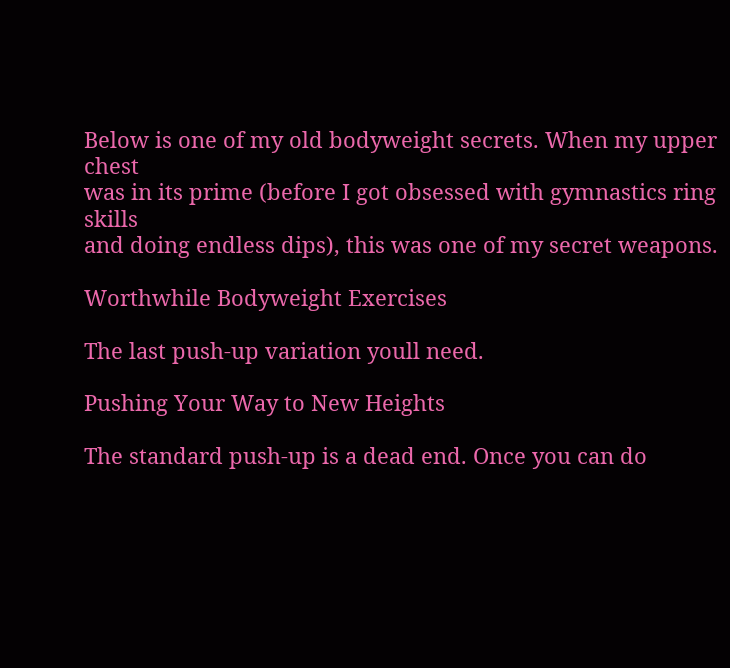Below is one of my old bodyweight secrets. When my upper chest
was in its prime (before I got obsessed with gymnastics ring skills
and doing endless dips), this was one of my secret weapons.

Worthwhile Bodyweight Exercises

The last push-up variation youll need.

Pushing Your Way to New Heights

The standard push-up is a dead end. Once you can do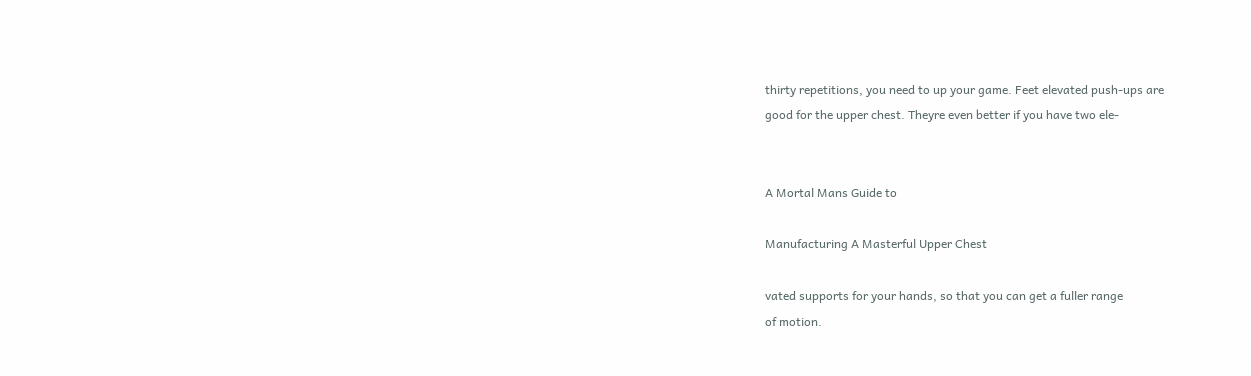thirty repetitions, you need to up your game. Feet elevated push-ups are
good for the upper chest. Theyre even better if you have two ele-


A Mortal Mans Guide to

Manufacturing A Masterful Upper Chest

vated supports for your hands, so that you can get a fuller range
of motion.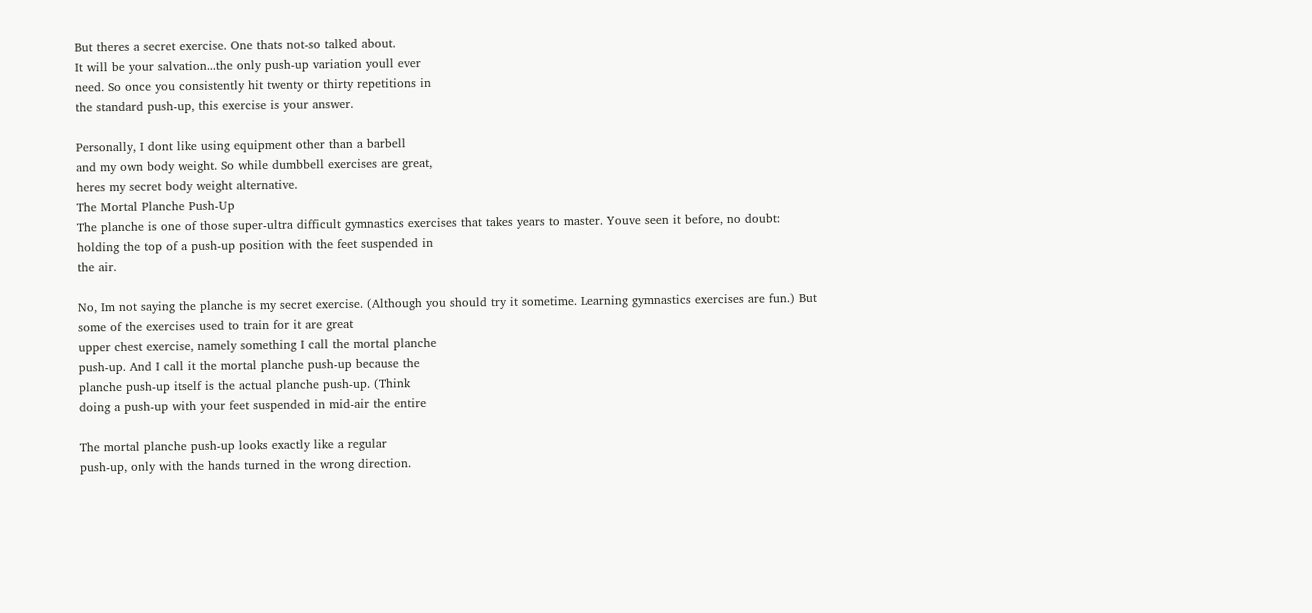But theres a secret exercise. One thats not-so talked about.
It will be your salvation...the only push-up variation youll ever
need. So once you consistently hit twenty or thirty repetitions in
the standard push-up, this exercise is your answer.

Personally, I dont like using equipment other than a barbell
and my own body weight. So while dumbbell exercises are great,
heres my secret body weight alternative.
The Mortal Planche Push-Up
The planche is one of those super-ultra difficult gymnastics exercises that takes years to master. Youve seen it before, no doubt:
holding the top of a push-up position with the feet suspended in
the air.

No, Im not saying the planche is my secret exercise. (Although you should try it sometime. Learning gymnastics exercises are fun.) But some of the exercises used to train for it are great
upper chest exercise, namely something I call the mortal planche
push-up. And I call it the mortal planche push-up because the
planche push-up itself is the actual planche push-up. (Think
doing a push-up with your feet suspended in mid-air the entire

The mortal planche push-up looks exactly like a regular
push-up, only with the hands turned in the wrong direction.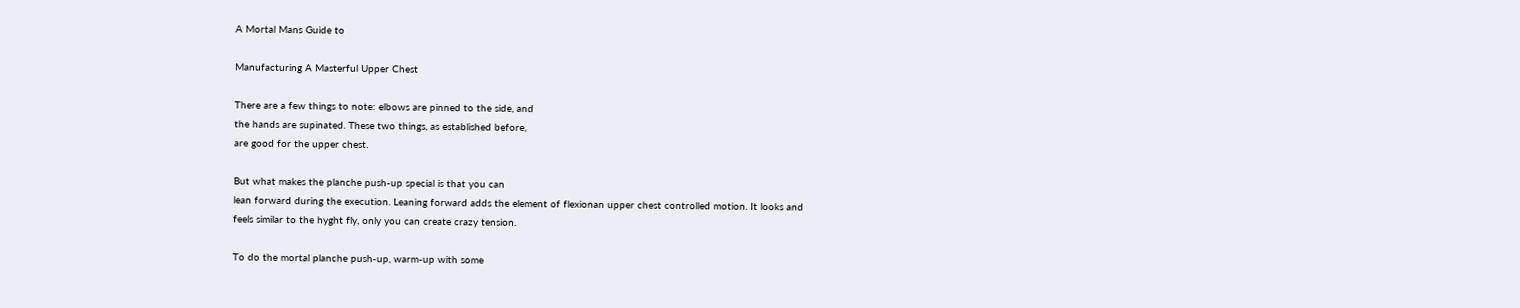A Mortal Mans Guide to

Manufacturing A Masterful Upper Chest

There are a few things to note: elbows are pinned to the side, and
the hands are supinated. These two things, as established before,
are good for the upper chest.

But what makes the planche push-up special is that you can
lean forward during the execution. Leaning forward adds the element of flexionan upper chest controlled motion. It looks and
feels similar to the hyght fly, only you can create crazy tension.

To do the mortal planche push-up, warm-up with some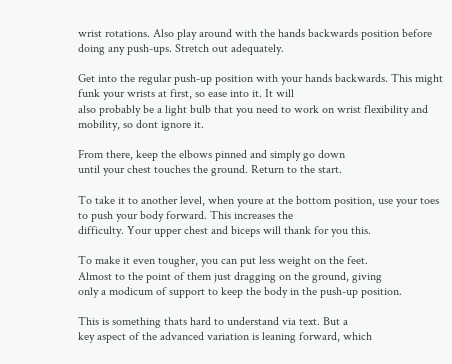wrist rotations. Also play around with the hands backwards position before doing any push-ups. Stretch out adequately.

Get into the regular push-up position with your hands backwards. This might funk your wrists at first, so ease into it. It will
also probably be a light bulb that you need to work on wrist flexibility and mobility, so dont ignore it.

From there, keep the elbows pinned and simply go down
until your chest touches the ground. Return to the start.

To take it to another level, when youre at the bottom position, use your toes to push your body forward. This increases the
difficulty. Your upper chest and biceps will thank for you this.

To make it even tougher, you can put less weight on the feet.
Almost to the point of them just dragging on the ground, giving
only a modicum of support to keep the body in the push-up position.

This is something thats hard to understand via text. But a
key aspect of the advanced variation is leaning forward, which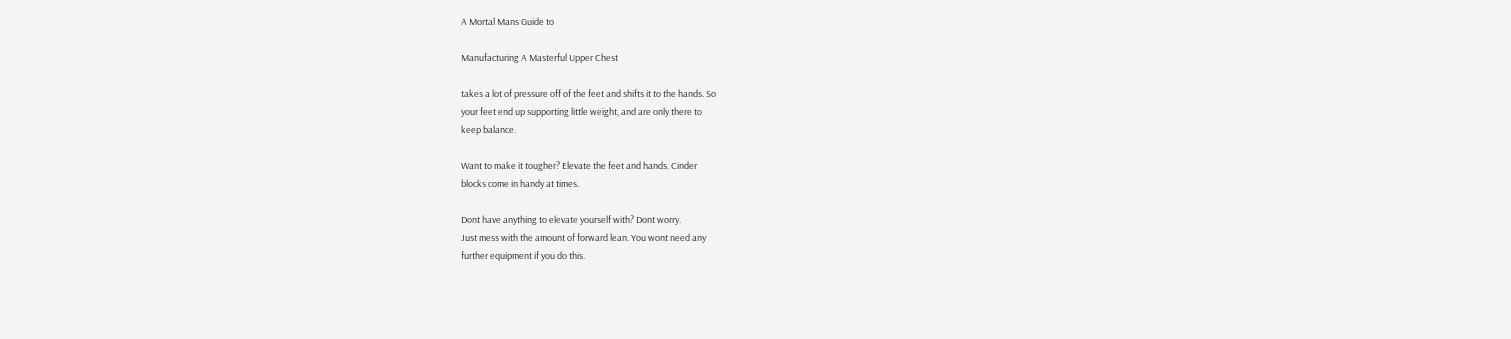A Mortal Mans Guide to

Manufacturing A Masterful Upper Chest

takes a lot of pressure off of the feet and shifts it to the hands. So
your feet end up supporting little weight, and are only there to
keep balance.

Want to make it tougher? Elevate the feet and hands. Cinder
blocks come in handy at times.

Dont have anything to elevate yourself with? Dont worry.
Just mess with the amount of forward lean. You wont need any
further equipment if you do this.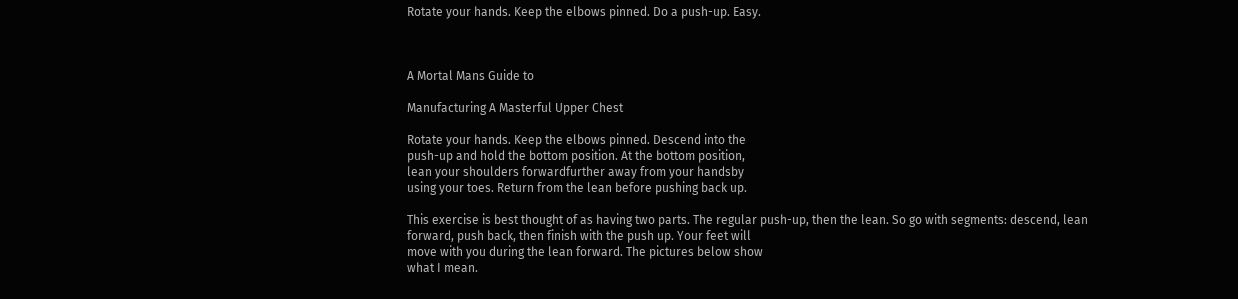Rotate your hands. Keep the elbows pinned. Do a push-up. Easy.



A Mortal Mans Guide to

Manufacturing A Masterful Upper Chest

Rotate your hands. Keep the elbows pinned. Descend into the
push-up and hold the bottom position. At the bottom position,
lean your shoulders forwardfurther away from your handsby
using your toes. Return from the lean before pushing back up.

This exercise is best thought of as having two parts. The regular push-up, then the lean. So go with segments: descend, lean
forward, push back, then finish with the push up. Your feet will
move with you during the lean forward. The pictures below show
what I mean.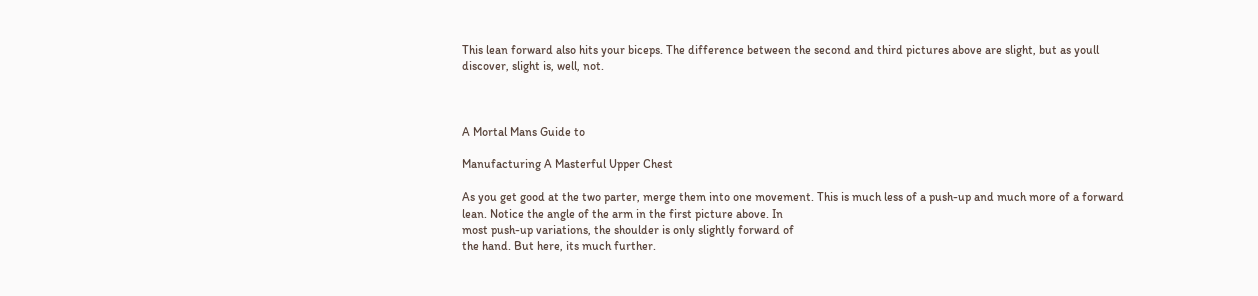This lean forward also hits your biceps. The difference between the second and third pictures above are slight, but as youll
discover, slight is, well, not.



A Mortal Mans Guide to

Manufacturing A Masterful Upper Chest

As you get good at the two parter, merge them into one movement. This is much less of a push-up and much more of a forward
lean. Notice the angle of the arm in the first picture above. In
most push-up variations, the shoulder is only slightly forward of
the hand. But here, its much further.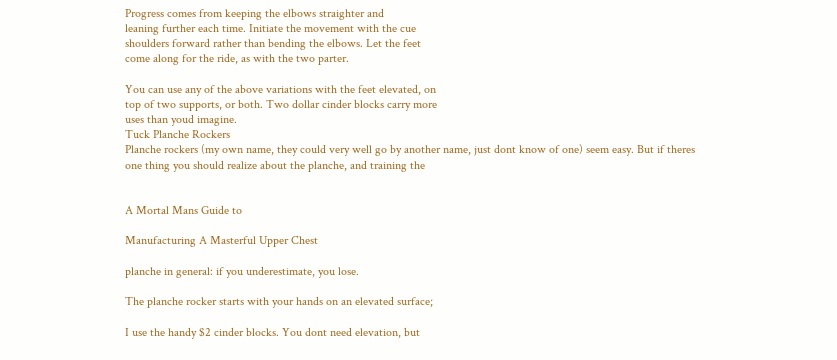Progress comes from keeping the elbows straighter and
leaning further each time. Initiate the movement with the cue
shoulders forward rather than bending the elbows. Let the feet
come along for the ride, as with the two parter.

You can use any of the above variations with the feet elevated, on
top of two supports, or both. Two dollar cinder blocks carry more
uses than youd imagine.
Tuck Planche Rockers
Planche rockers (my own name, they could very well go by another name, just dont know of one) seem easy. But if theres
one thing you should realize about the planche, and training the


A Mortal Mans Guide to

Manufacturing A Masterful Upper Chest

planche in general: if you underestimate, you lose.

The planche rocker starts with your hands on an elevated surface;

I use the handy $2 cinder blocks. You dont need elevation, but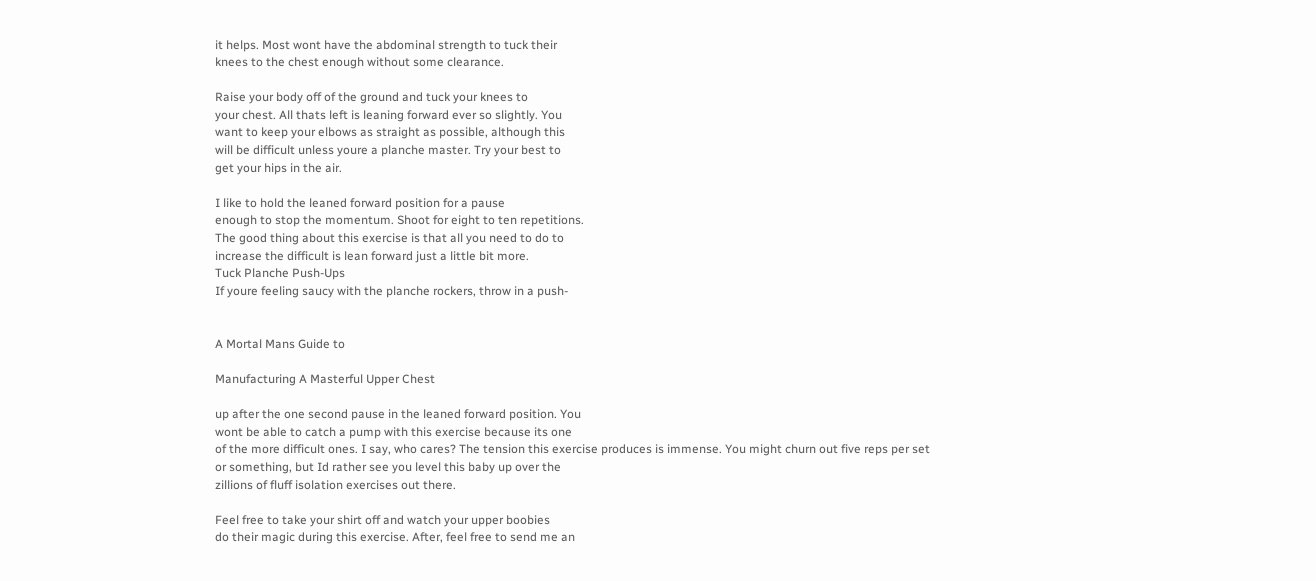it helps. Most wont have the abdominal strength to tuck their
knees to the chest enough without some clearance.

Raise your body off of the ground and tuck your knees to
your chest. All thats left is leaning forward ever so slightly. You
want to keep your elbows as straight as possible, although this
will be difficult unless youre a planche master. Try your best to
get your hips in the air.

I like to hold the leaned forward position for a pause
enough to stop the momentum. Shoot for eight to ten repetitions.
The good thing about this exercise is that all you need to do to
increase the difficult is lean forward just a little bit more.
Tuck Planche Push-Ups
If youre feeling saucy with the planche rockers, throw in a push-


A Mortal Mans Guide to

Manufacturing A Masterful Upper Chest

up after the one second pause in the leaned forward position. You
wont be able to catch a pump with this exercise because its one
of the more difficult ones. I say, who cares? The tension this exercise produces is immense. You might churn out five reps per set
or something, but Id rather see you level this baby up over the
zillions of fluff isolation exercises out there.

Feel free to take your shirt off and watch your upper boobies
do their magic during this exercise. After, feel free to send me an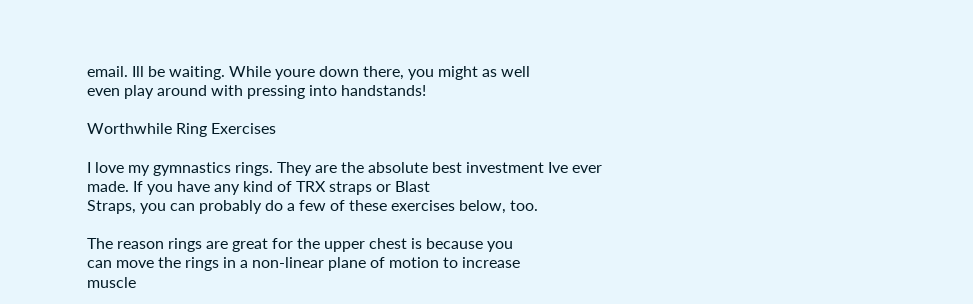email. Ill be waiting. While youre down there, you might as well
even play around with pressing into handstands!

Worthwhile Ring Exercises

I love my gymnastics rings. They are the absolute best investment Ive ever made. If you have any kind of TRX straps or Blast
Straps, you can probably do a few of these exercises below, too.

The reason rings are great for the upper chest is because you
can move the rings in a non-linear plane of motion to increase
muscle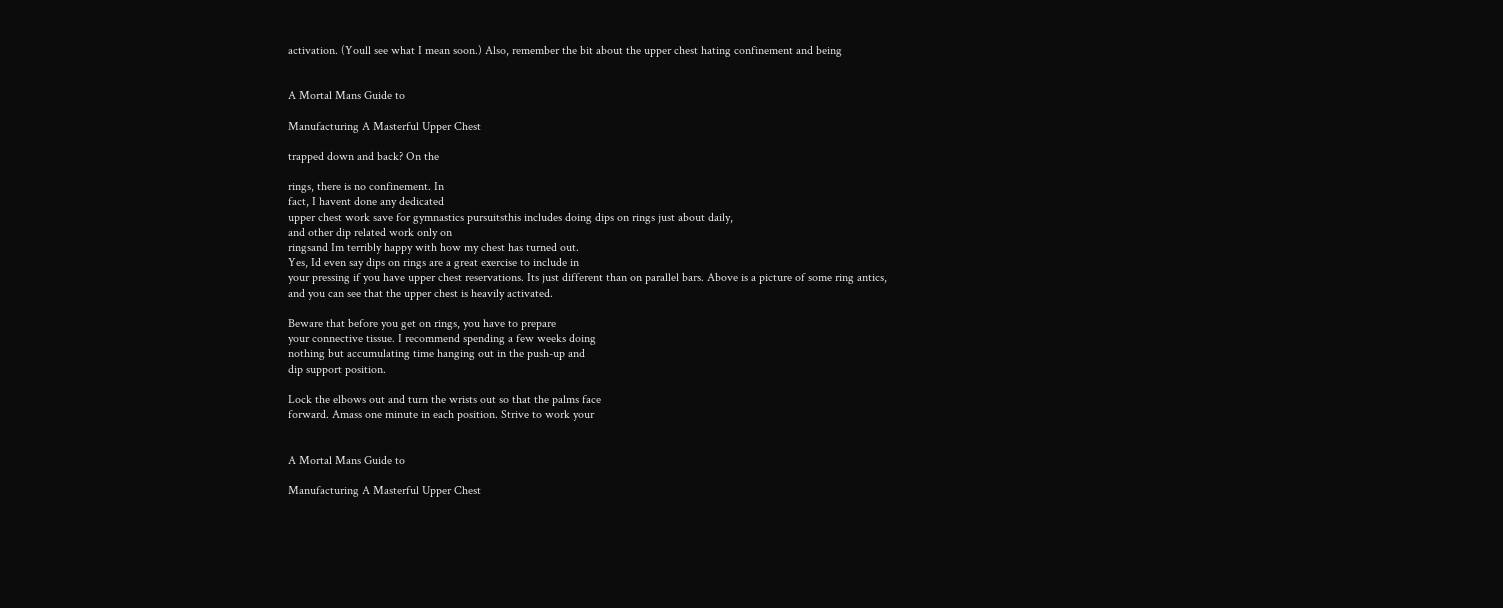activation. (Youll see what I mean soon.) Also, remember the bit about the upper chest hating confinement and being


A Mortal Mans Guide to

Manufacturing A Masterful Upper Chest

trapped down and back? On the

rings, there is no confinement. In
fact, I havent done any dedicated
upper chest work save for gymnastics pursuitsthis includes doing dips on rings just about daily,
and other dip related work only on
ringsand Im terribly happy with how my chest has turned out.
Yes, Id even say dips on rings are a great exercise to include in
your pressing if you have upper chest reservations. Its just different than on parallel bars. Above is a picture of some ring antics,
and you can see that the upper chest is heavily activated.

Beware that before you get on rings, you have to prepare
your connective tissue. I recommend spending a few weeks doing
nothing but accumulating time hanging out in the push-up and
dip support position.

Lock the elbows out and turn the wrists out so that the palms face
forward. Amass one minute in each position. Strive to work your


A Mortal Mans Guide to

Manufacturing A Masterful Upper Chest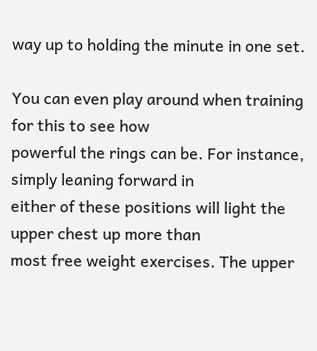way up to holding the minute in one set.

You can even play around when training for this to see how
powerful the rings can be. For instance, simply leaning forward in
either of these positions will light the upper chest up more than
most free weight exercises. The upper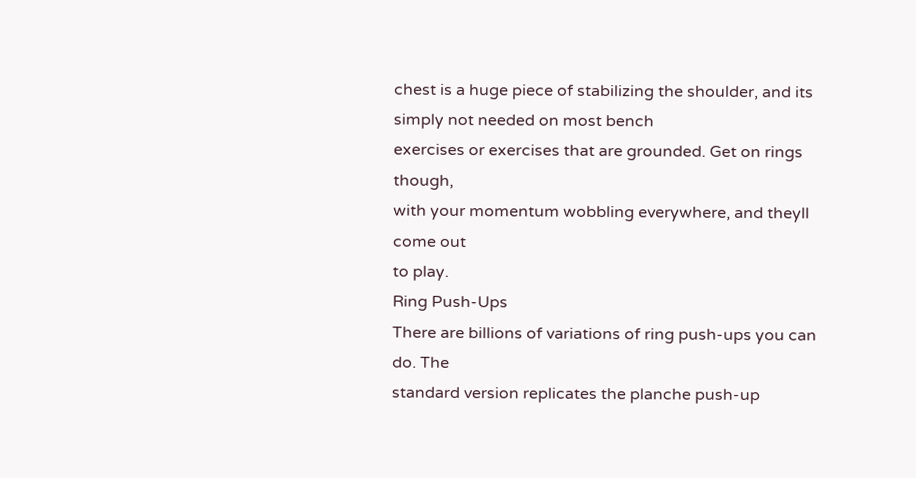chest is a huge piece of stabilizing the shoulder, and its simply not needed on most bench
exercises or exercises that are grounded. Get on rings though,
with your momentum wobbling everywhere, and theyll come out
to play.
Ring Push-Ups
There are billions of variations of ring push-ups you can do. The
standard version replicates the planche push-up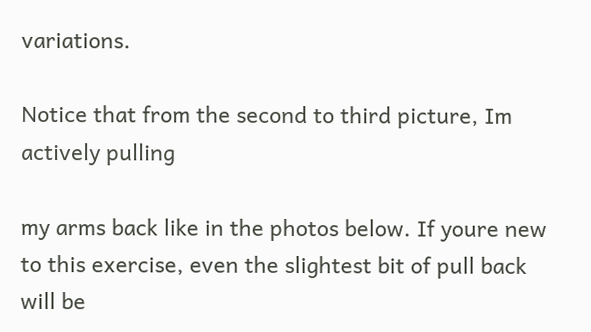variations.

Notice that from the second to third picture, Im actively pulling

my arms back like in the photos below. If youre new to this exercise, even the slightest bit of pull back will be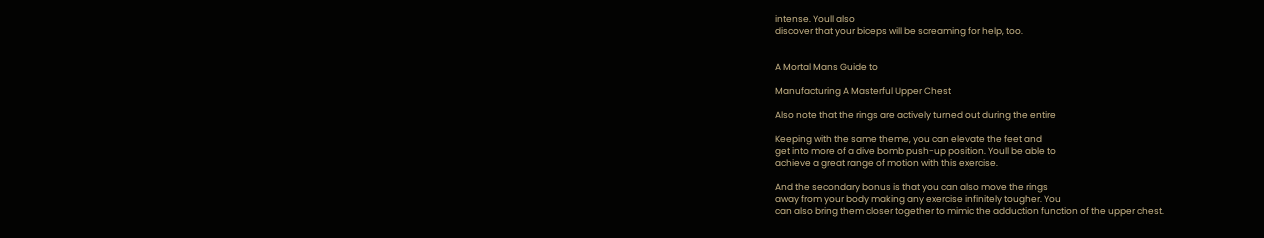intense. Youll also
discover that your biceps will be screaming for help, too.


A Mortal Mans Guide to

Manufacturing A Masterful Upper Chest

Also note that the rings are actively turned out during the entire

Keeping with the same theme, you can elevate the feet and
get into more of a dive bomb push-up position. Youll be able to
achieve a great range of motion with this exercise.

And the secondary bonus is that you can also move the rings
away from your body making any exercise infinitely tougher. You
can also bring them closer together to mimic the adduction function of the upper chest.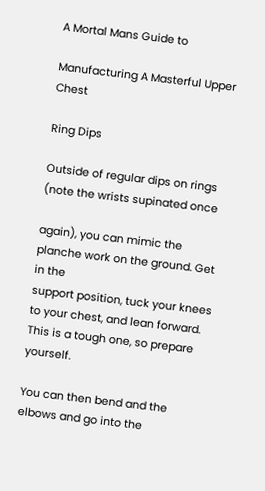A Mortal Mans Guide to

Manufacturing A Masterful Upper Chest

Ring Dips

Outside of regular dips on rings (note the wrists supinated once

again), you can mimic the planche work on the ground. Get in the
support position, tuck your knees to your chest, and lean forward.
This is a tough one, so prepare yourself.

You can then bend and the elbows and go into the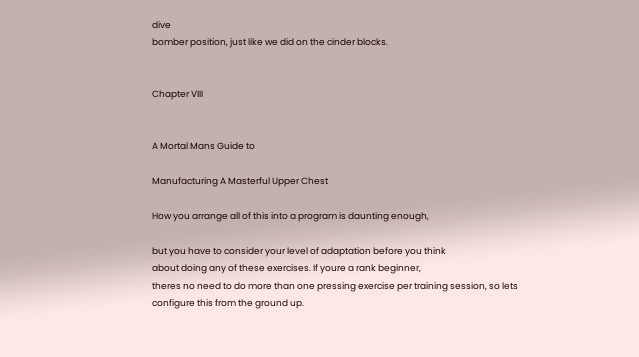dive
bomber position, just like we did on the cinder blocks.


Chapter VIII


A Mortal Mans Guide to

Manufacturing A Masterful Upper Chest

How you arrange all of this into a program is daunting enough,

but you have to consider your level of adaptation before you think
about doing any of these exercises. If youre a rank beginner,
theres no need to do more than one pressing exercise per training session, so lets configure this from the ground up.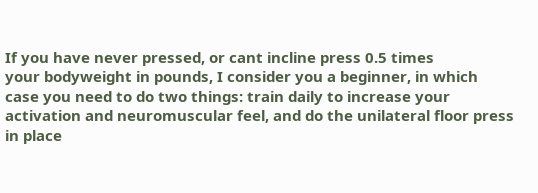If you have never pressed, or cant incline press 0.5 times
your bodyweight in pounds, I consider you a beginner, in which
case you need to do two things: train daily to increase your activation and neuromuscular feel, and do the unilateral floor press
in place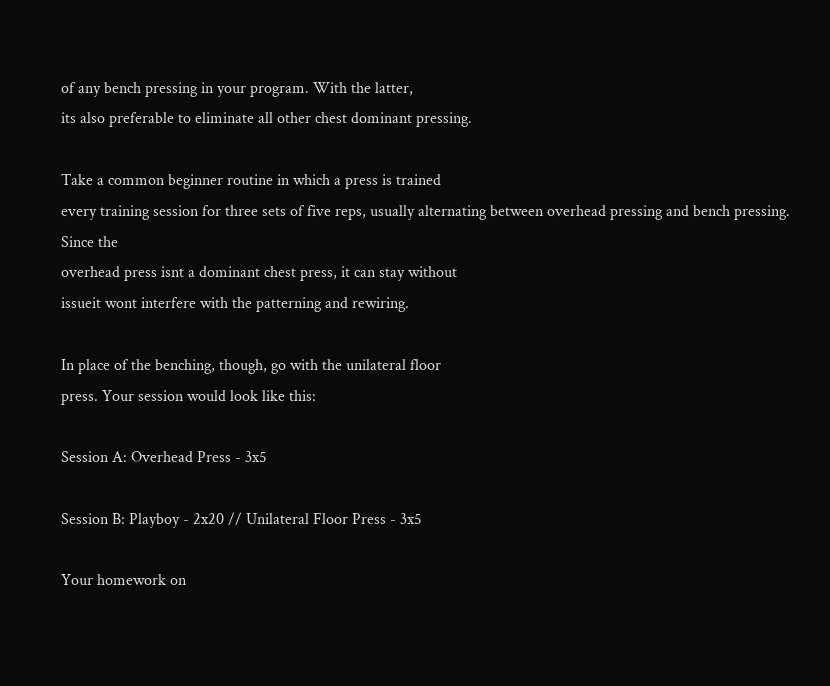of any bench pressing in your program. With the latter,
its also preferable to eliminate all other chest dominant pressing.

Take a common beginner routine in which a press is trained
every training session for three sets of five reps, usually alternating between overhead pressing and bench pressing. Since the
overhead press isnt a dominant chest press, it can stay without
issueit wont interfere with the patterning and rewiring.

In place of the benching, though, go with the unilateral floor
press. Your session would look like this:

Session A: Overhead Press - 3x5

Session B: Playboy - 2x20 // Unilateral Floor Press - 3x5

Your homework on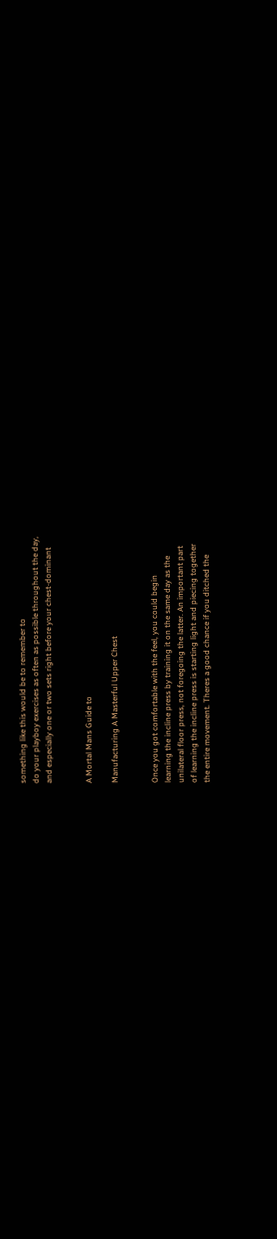something like this would be to remember to
do your playboy exercises as often as possible throughout the day,
and especially one or two sets right before your chest-dominant


A Mortal Mans Guide to

Manufacturing A Masterful Upper Chest


Once you got comfortable with the feel, you could begin
learning the incline press by training it on the same day as the
unilateral floor press, not foregoing the latter. An important part
of learning the incline press is starting light and piecing together
the entire movement. Theres a good chance if you ditched the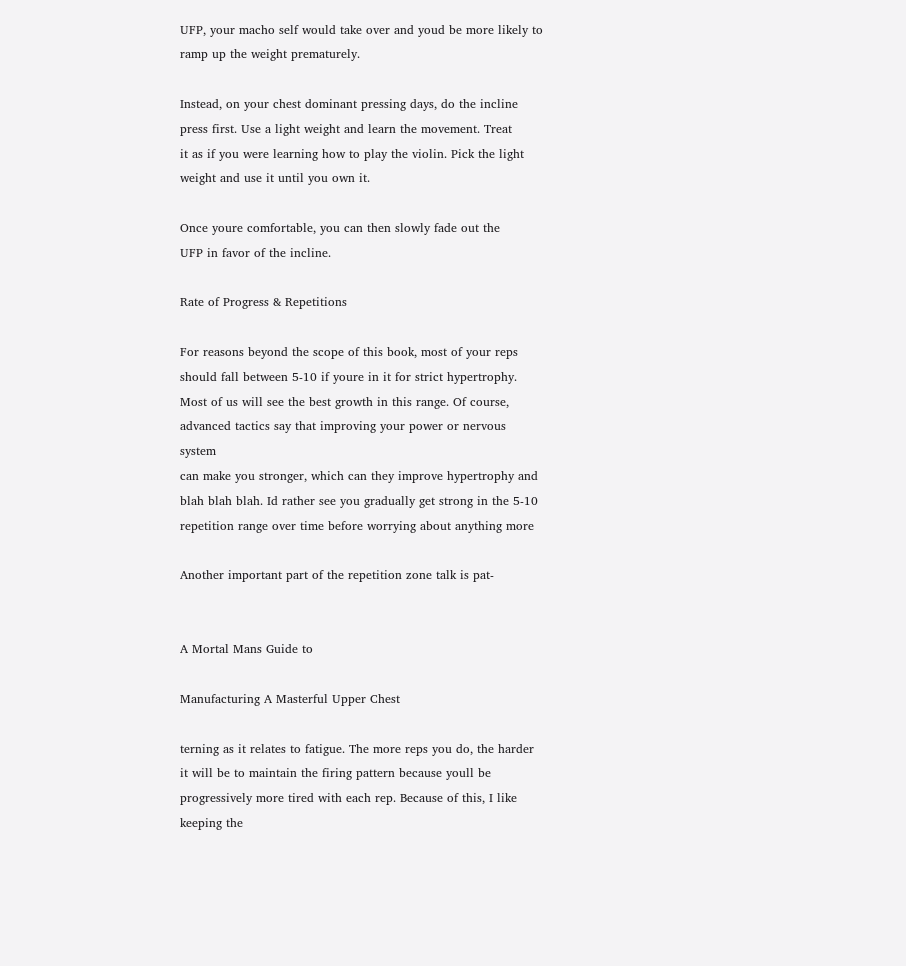UFP, your macho self would take over and youd be more likely to
ramp up the weight prematurely.

Instead, on your chest dominant pressing days, do the incline press first. Use a light weight and learn the movement. Treat
it as if you were learning how to play the violin. Pick the light
weight and use it until you own it.

Once youre comfortable, you can then slowly fade out the
UFP in favor of the incline.

Rate of Progress & Repetitions

For reasons beyond the scope of this book, most of your reps
should fall between 5-10 if youre in it for strict hypertrophy.
Most of us will see the best growth in this range. Of course, advanced tactics say that improving your power or nervous system
can make you stronger, which can they improve hypertrophy and
blah blah blah. Id rather see you gradually get strong in the 5-10
repetition range over time before worrying about anything more

Another important part of the repetition zone talk is pat-


A Mortal Mans Guide to

Manufacturing A Masterful Upper Chest

terning as it relates to fatigue. The more reps you do, the harder
it will be to maintain the firing pattern because youll be progressively more tired with each rep. Because of this, I like keeping the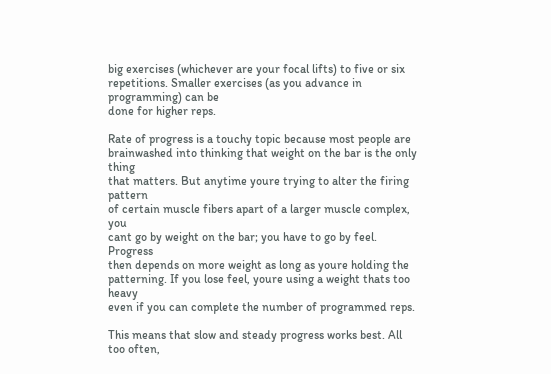big exercises (whichever are your focal lifts) to five or six repetitions. Smaller exercises (as you advance in programming) can be
done for higher reps.

Rate of progress is a touchy topic because most people are
brainwashed into thinking that weight on the bar is the only thing
that matters. But anytime youre trying to alter the firing pattern
of certain muscle fibers apart of a larger muscle complex, you
cant go by weight on the bar; you have to go by feel. Progress
then depends on more weight as long as youre holding the patterning. If you lose feel, youre using a weight thats too heavy
even if you can complete the number of programmed reps.

This means that slow and steady progress works best. All
too often,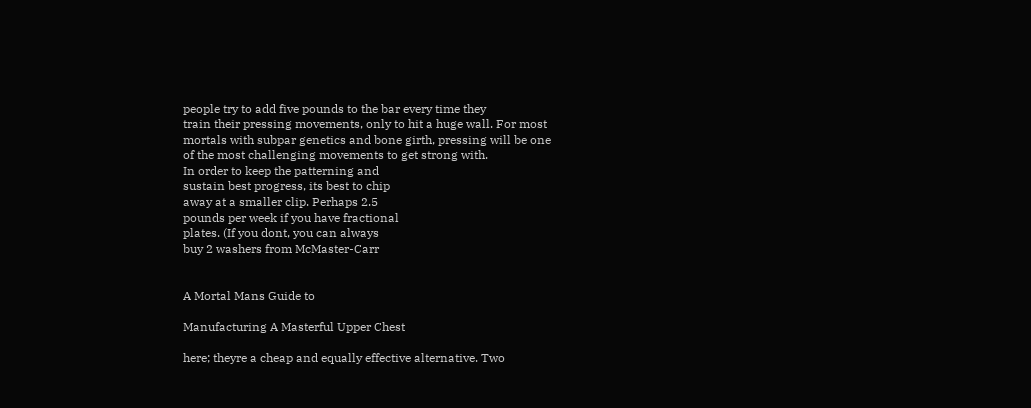people try to add five pounds to the bar every time they
train their pressing movements, only to hit a huge wall. For most
mortals with subpar genetics and bone girth, pressing will be one
of the most challenging movements to get strong with.
In order to keep the patterning and
sustain best progress, its best to chip
away at a smaller clip. Perhaps 2.5
pounds per week if you have fractional
plates. (If you dont, you can always
buy 2 washers from McMaster-Carr


A Mortal Mans Guide to

Manufacturing A Masterful Upper Chest

here; theyre a cheap and equally effective alternative. Two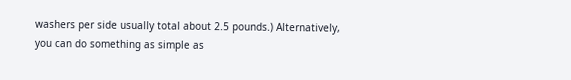washers per side usually total about 2.5 pounds.) Alternatively,
you can do something as simple as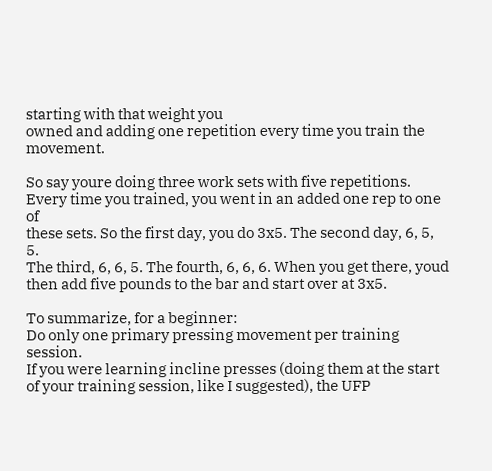starting with that weight you
owned and adding one repetition every time you train the movement.

So say youre doing three work sets with five repetitions.
Every time you trained, you went in an added one rep to one of
these sets. So the first day, you do 3x5. The second day, 6, 5, 5.
The third, 6, 6, 5. The fourth, 6, 6, 6. When you get there, youd
then add five pounds to the bar and start over at 3x5.

To summarize, for a beginner:
Do only one primary pressing movement per training session.
If you were learning incline presses (doing them at the start
of your training session, like I suggested), the UFP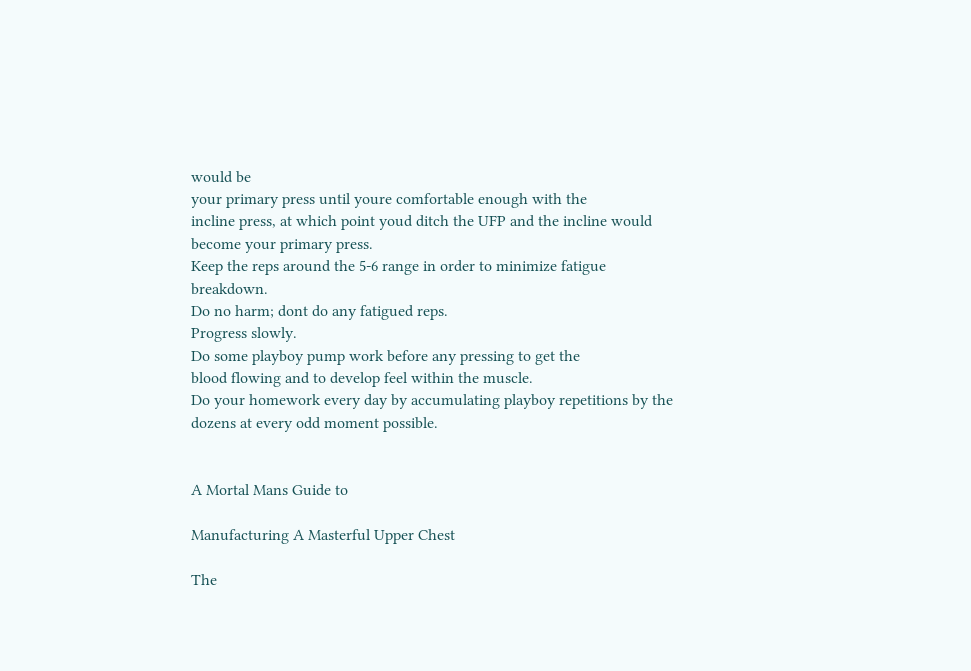would be
your primary press until youre comfortable enough with the
incline press, at which point youd ditch the UFP and the incline would become your primary press.
Keep the reps around the 5-6 range in order to minimize fatigue breakdown.
Do no harm; dont do any fatigued reps.
Progress slowly.
Do some playboy pump work before any pressing to get the
blood flowing and to develop feel within the muscle.
Do your homework every day by accumulating playboy repetitions by the dozens at every odd moment possible.


A Mortal Mans Guide to

Manufacturing A Masterful Upper Chest

The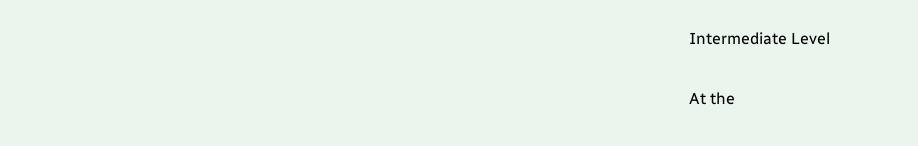Intermediate Level

At the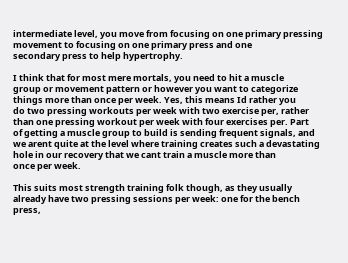intermediate level, you move from focusing on one primary pressing movement to focusing on one primary press and one
secondary press to help hypertrophy.

I think that for most mere mortals, you need to hit a muscle
group or movement pattern or however you want to categorize
things more than once per week. Yes, this means Id rather you
do two pressing workouts per week with two exercise per, rather
than one pressing workout per week with four exercises per. Part
of getting a muscle group to build is sending frequent signals, and
we arent quite at the level where training creates such a devastating hole in our recovery that we cant train a muscle more than
once per week.

This suits most strength training folk though, as they usually
already have two pressing sessions per week: one for the bench
press,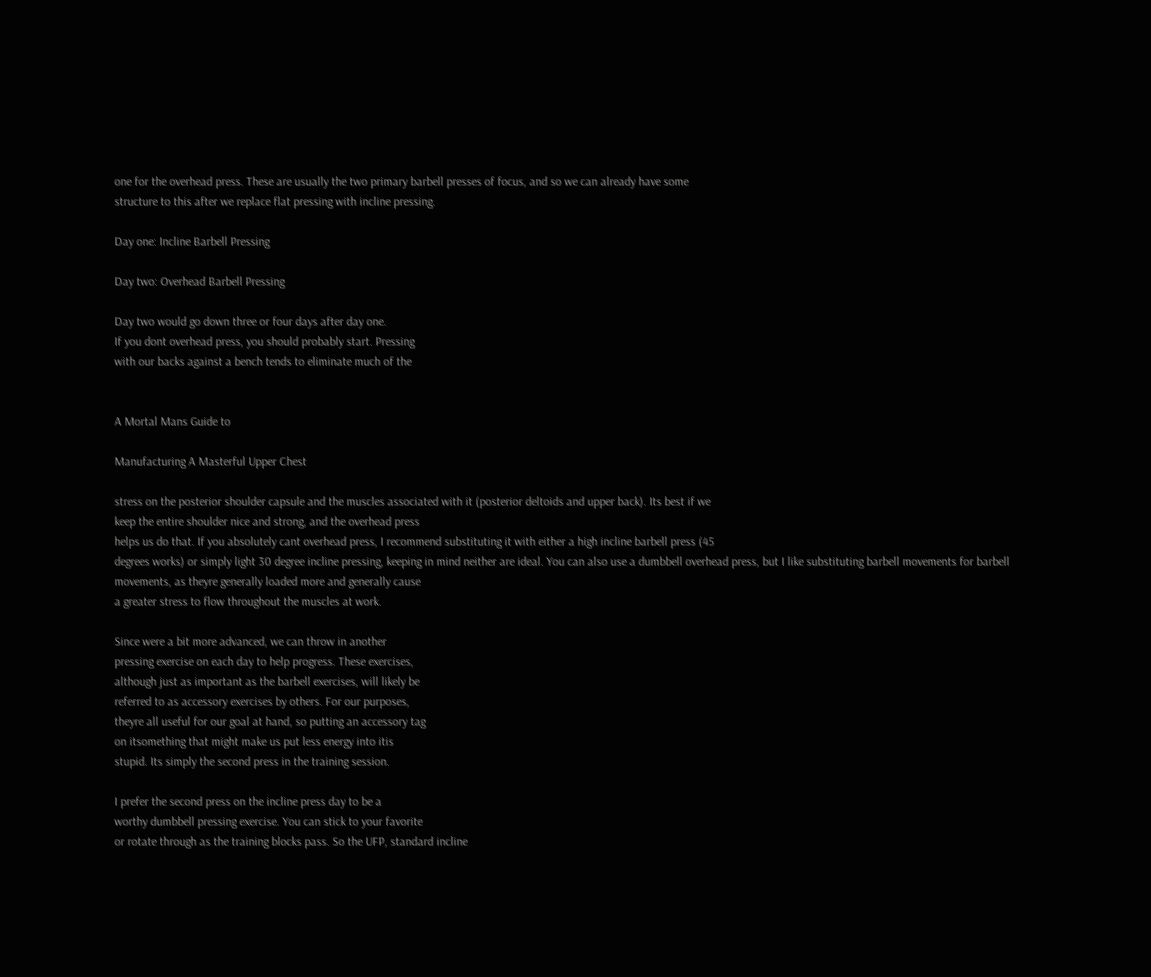one for the overhead press. These are usually the two primary barbell presses of focus, and so we can already have some
structure to this after we replace flat pressing with incline pressing.

Day one: Incline Barbell Pressing

Day two: Overhead Barbell Pressing

Day two would go down three or four days after day one.
If you dont overhead press, you should probably start. Pressing
with our backs against a bench tends to eliminate much of the


A Mortal Mans Guide to

Manufacturing A Masterful Upper Chest

stress on the posterior shoulder capsule and the muscles associated with it (posterior deltoids and upper back). Its best if we
keep the entire shoulder nice and strong, and the overhead press
helps us do that. If you absolutely cant overhead press, I recommend substituting it with either a high incline barbell press (45
degrees works) or simply light 30 degree incline pressing, keeping in mind neither are ideal. You can also use a dumbbell overhead press, but I like substituting barbell movements for barbell
movements, as theyre generally loaded more and generally cause
a greater stress to flow throughout the muscles at work.

Since were a bit more advanced, we can throw in another
pressing exercise on each day to help progress. These exercises,
although just as important as the barbell exercises, will likely be
referred to as accessory exercises by others. For our purposes,
theyre all useful for our goal at hand, so putting an accessory tag
on itsomething that might make us put less energy into itis
stupid. Its simply the second press in the training session.

I prefer the second press on the incline press day to be a
worthy dumbbell pressing exercise. You can stick to your favorite
or rotate through as the training blocks pass. So the UFP, standard incline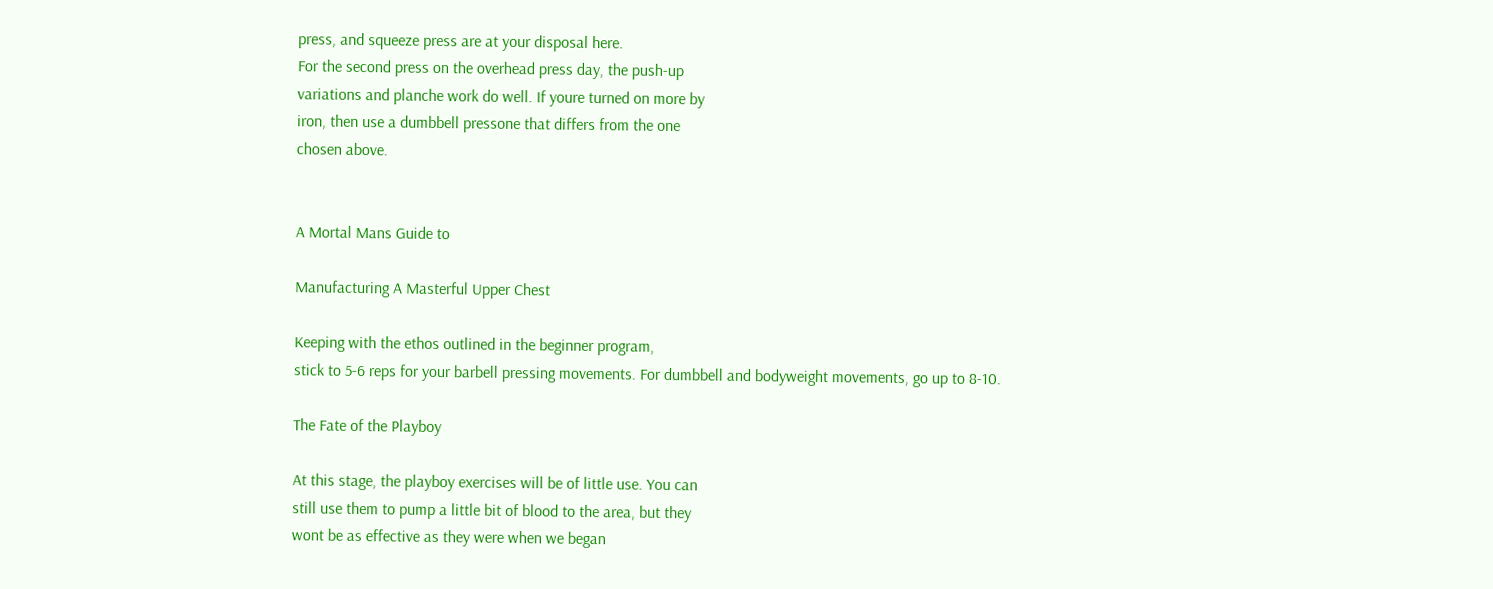press, and squeeze press are at your disposal here.
For the second press on the overhead press day, the push-up
variations and planche work do well. If youre turned on more by
iron, then use a dumbbell pressone that differs from the one
chosen above.


A Mortal Mans Guide to

Manufacturing A Masterful Upper Chest

Keeping with the ethos outlined in the beginner program,
stick to 5-6 reps for your barbell pressing movements. For dumbbell and bodyweight movements, go up to 8-10.

The Fate of the Playboy

At this stage, the playboy exercises will be of little use. You can
still use them to pump a little bit of blood to the area, but they
wont be as effective as they were when we began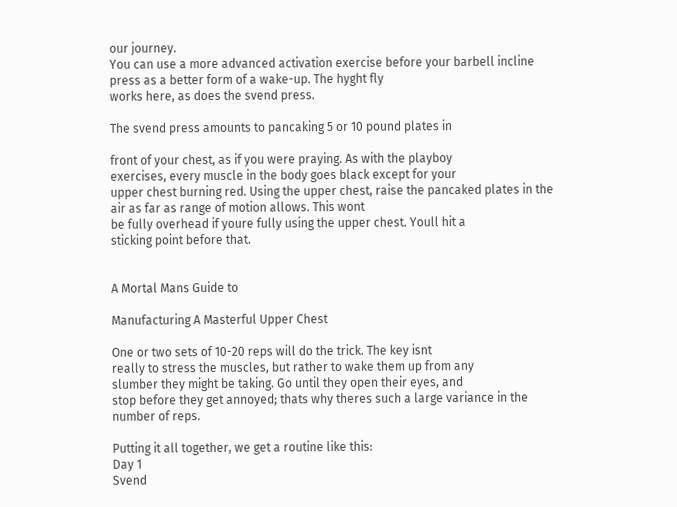our journey.
You can use a more advanced activation exercise before your barbell incline press as a better form of a wake-up. The hyght fly
works here, as does the svend press.

The svend press amounts to pancaking 5 or 10 pound plates in

front of your chest, as if you were praying. As with the playboy
exercises, every muscle in the body goes black except for your
upper chest burning red. Using the upper chest, raise the pancaked plates in the air as far as range of motion allows. This wont
be fully overhead if youre fully using the upper chest. Youll hit a
sticking point before that.


A Mortal Mans Guide to

Manufacturing A Masterful Upper Chest

One or two sets of 10-20 reps will do the trick. The key isnt
really to stress the muscles, but rather to wake them up from any
slumber they might be taking. Go until they open their eyes, and
stop before they get annoyed; thats why theres such a large variance in the number of reps.

Putting it all together, we get a routine like this:
Day 1
Svend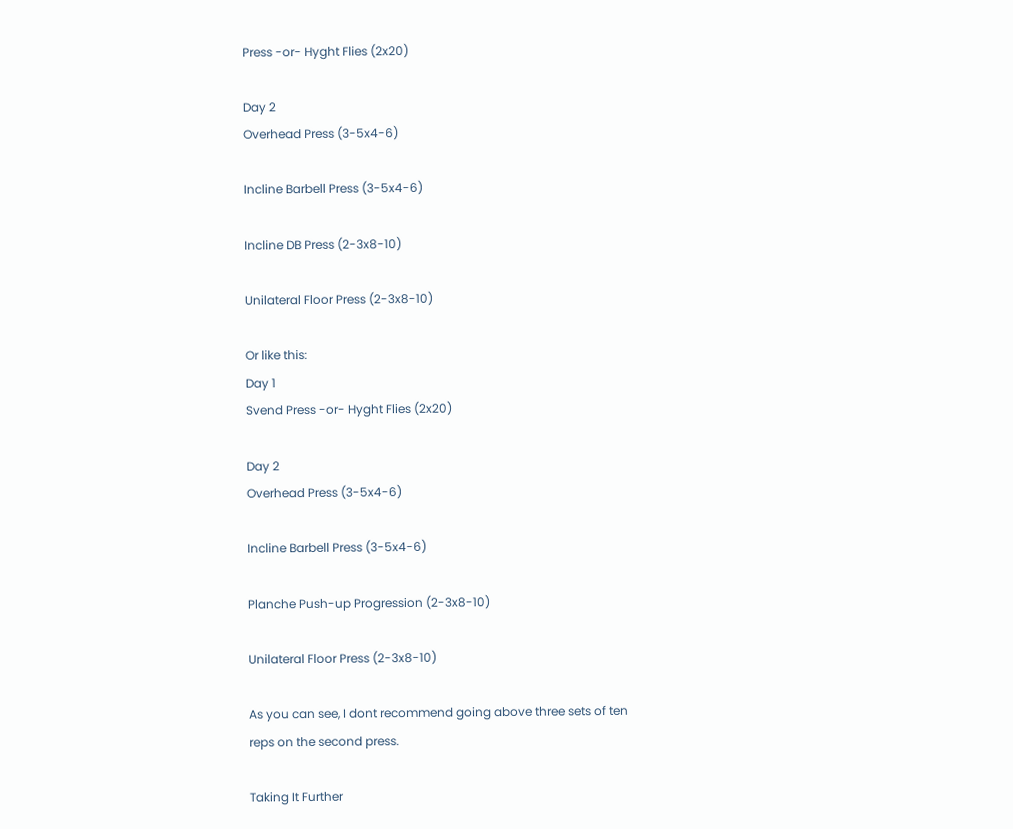Press -or- Hyght Flies (2x20)

Day 2
Overhead Press (3-5x4-6)

Incline Barbell Press (3-5x4-6)

Incline DB Press (2-3x8-10)

Unilateral Floor Press (2-3x8-10)

Or like this:
Day 1
Svend Press -or- Hyght Flies (2x20)

Day 2
Overhead Press (3-5x4-6)

Incline Barbell Press (3-5x4-6)

Planche Push-up Progression (2-3x8-10)

Unilateral Floor Press (2-3x8-10)

As you can see, I dont recommend going above three sets of ten
reps on the second press.

Taking It Further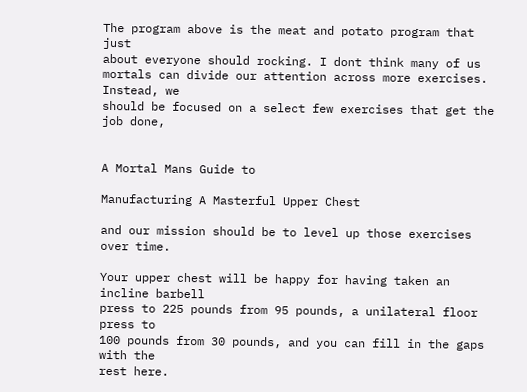The program above is the meat and potato program that just
about everyone should rocking. I dont think many of us mortals can divide our attention across more exercises. Instead, we
should be focused on a select few exercises that get the job done,


A Mortal Mans Guide to

Manufacturing A Masterful Upper Chest

and our mission should be to level up those exercises over time.

Your upper chest will be happy for having taken an incline barbell
press to 225 pounds from 95 pounds, a unilateral floor press to
100 pounds from 30 pounds, and you can fill in the gaps with the
rest here.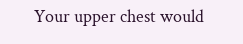Your upper chest would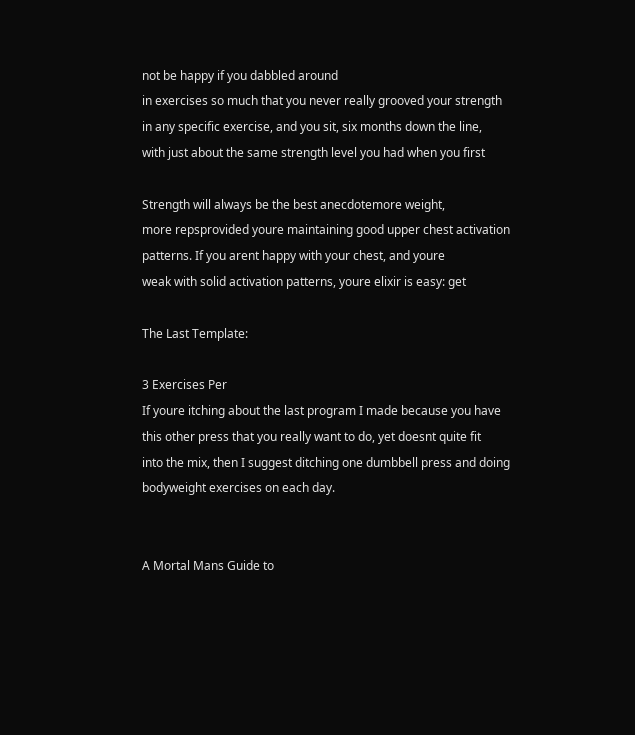not be happy if you dabbled around
in exercises so much that you never really grooved your strength
in any specific exercise, and you sit, six months down the line,
with just about the same strength level you had when you first

Strength will always be the best anecdotemore weight,
more repsprovided youre maintaining good upper chest activation patterns. If you arent happy with your chest, and youre
weak with solid activation patterns, youre elixir is easy: get

The Last Template:

3 Exercises Per
If youre itching about the last program I made because you have
this other press that you really want to do, yet doesnt quite fit
into the mix, then I suggest ditching one dumbbell press and doing bodyweight exercises on each day.


A Mortal Mans Guide to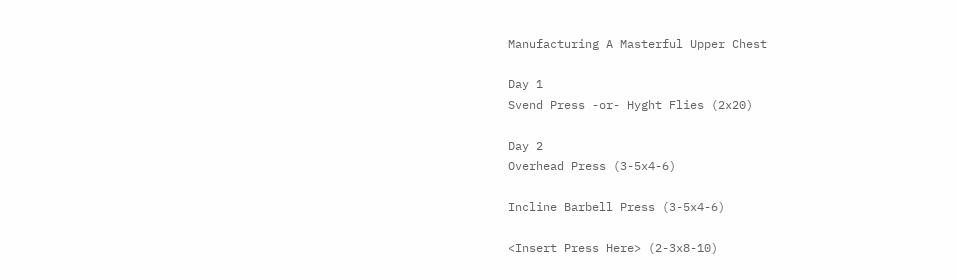Manufacturing A Masterful Upper Chest

Day 1
Svend Press -or- Hyght Flies (2x20)

Day 2
Overhead Press (3-5x4-6)

Incline Barbell Press (3-5x4-6)

<Insert Press Here> (2-3x8-10)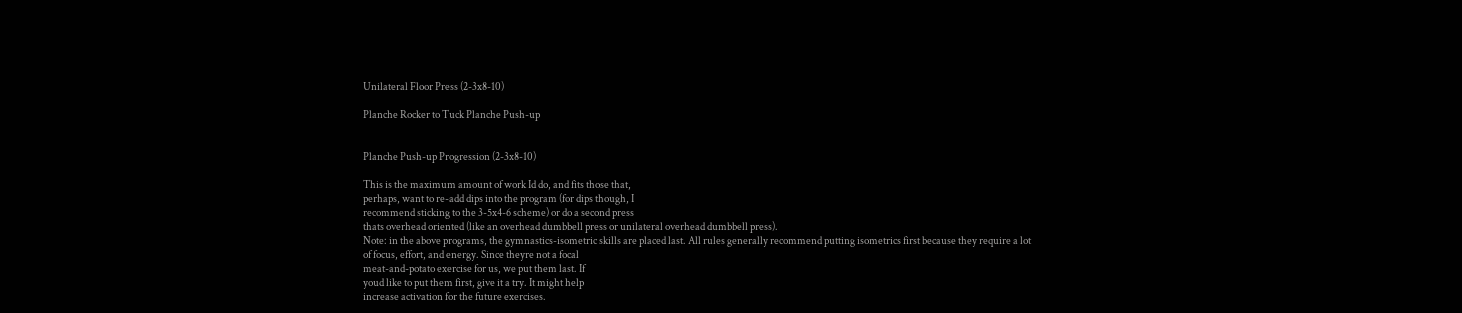Unilateral Floor Press (2-3x8-10)

Planche Rocker to Tuck Planche Push-up


Planche Push-up Progression (2-3x8-10)

This is the maximum amount of work Id do, and fits those that,
perhaps, want to re-add dips into the program (for dips though, I
recommend sticking to the 3-5x4-6 scheme) or do a second press
thats overhead oriented (like an overhead dumbbell press or unilateral overhead dumbbell press).
Note: in the above programs, the gymnastics-isometric skills are placed last. All rules generally recommend putting isometrics first because they require a lot
of focus, effort, and energy. Since theyre not a focal
meat-and-potato exercise for us, we put them last. If
youd like to put them first, give it a try. It might help
increase activation for the future exercises.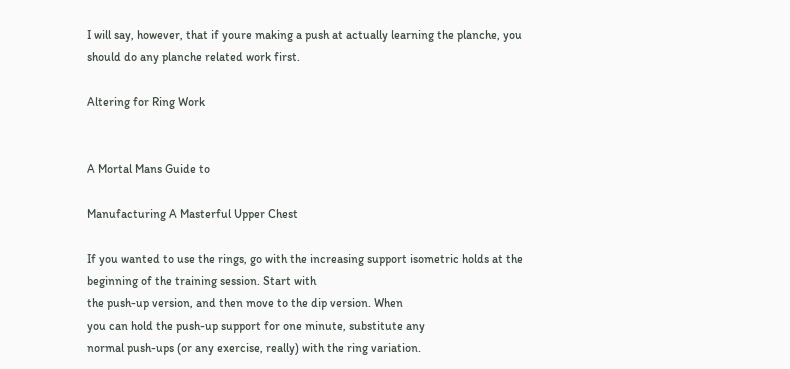I will say, however, that if youre making a push at actually learning the planche, you should do any planche related work first.

Altering for Ring Work


A Mortal Mans Guide to

Manufacturing A Masterful Upper Chest

If you wanted to use the rings, go with the increasing support isometric holds at the beginning of the training session. Start with
the push-up version, and then move to the dip version. When
you can hold the push-up support for one minute, substitute any
normal push-ups (or any exercise, really) with the ring variation.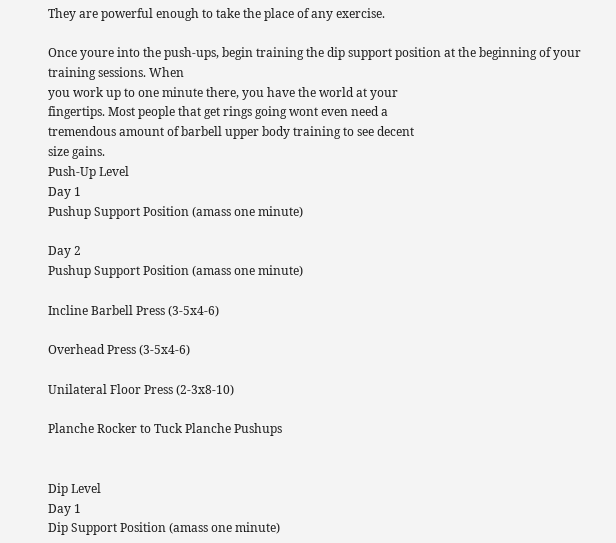They are powerful enough to take the place of any exercise.

Once youre into the push-ups, begin training the dip support position at the beginning of your training sessions. When
you work up to one minute there, you have the world at your
fingertips. Most people that get rings going wont even need a
tremendous amount of barbell upper body training to see decent
size gains.
Push-Up Level
Day 1
Pushup Support Position (amass one minute)

Day 2
Pushup Support Position (amass one minute)

Incline Barbell Press (3-5x4-6)

Overhead Press (3-5x4-6)

Unilateral Floor Press (2-3x8-10)

Planche Rocker to Tuck Planche Pushups


Dip Level
Day 1
Dip Support Position (amass one minute)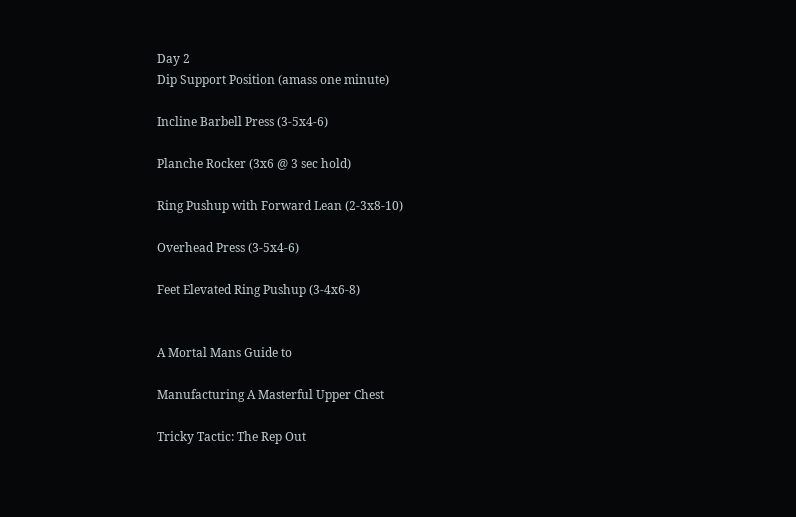Day 2
Dip Support Position (amass one minute)

Incline Barbell Press (3-5x4-6)

Planche Rocker (3x6 @ 3 sec hold)

Ring Pushup with Forward Lean (2-3x8-10)

Overhead Press (3-5x4-6)

Feet Elevated Ring Pushup (3-4x6-8)


A Mortal Mans Guide to

Manufacturing A Masterful Upper Chest

Tricky Tactic: The Rep Out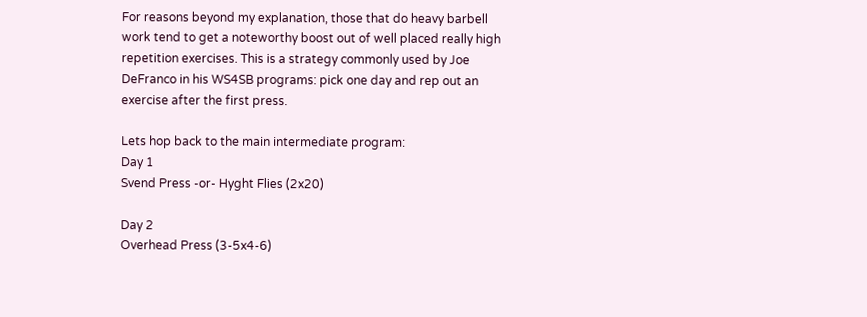For reasons beyond my explanation, those that do heavy barbell
work tend to get a noteworthy boost out of well placed really high
repetition exercises. This is a strategy commonly used by Joe
DeFranco in his WS4SB programs: pick one day and rep out an
exercise after the first press.

Lets hop back to the main intermediate program:
Day 1
Svend Press -or- Hyght Flies (2x20)

Day 2
Overhead Press (3-5x4-6)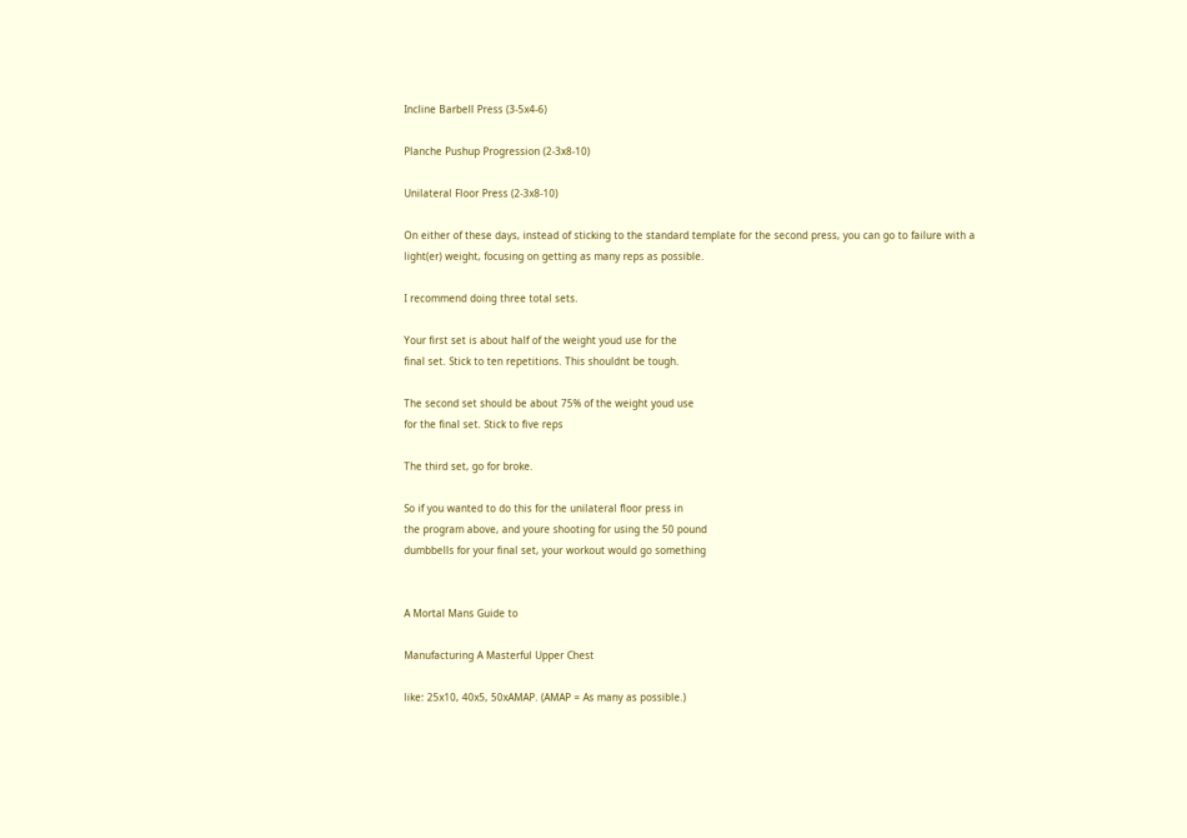Incline Barbell Press (3-5x4-6)

Planche Pushup Progression (2-3x8-10)

Unilateral Floor Press (2-3x8-10)

On either of these days, instead of sticking to the standard template for the second press, you can go to failure with a
light(er) weight, focusing on getting as many reps as possible.

I recommend doing three total sets.

Your first set is about half of the weight youd use for the
final set. Stick to ten repetitions. This shouldnt be tough.

The second set should be about 75% of the weight youd use
for the final set. Stick to five reps

The third set, go for broke.

So if you wanted to do this for the unilateral floor press in
the program above, and youre shooting for using the 50 pound
dumbbells for your final set, your workout would go something


A Mortal Mans Guide to

Manufacturing A Masterful Upper Chest

like: 25x10, 40x5, 50xAMAP. (AMAP = As many as possible.)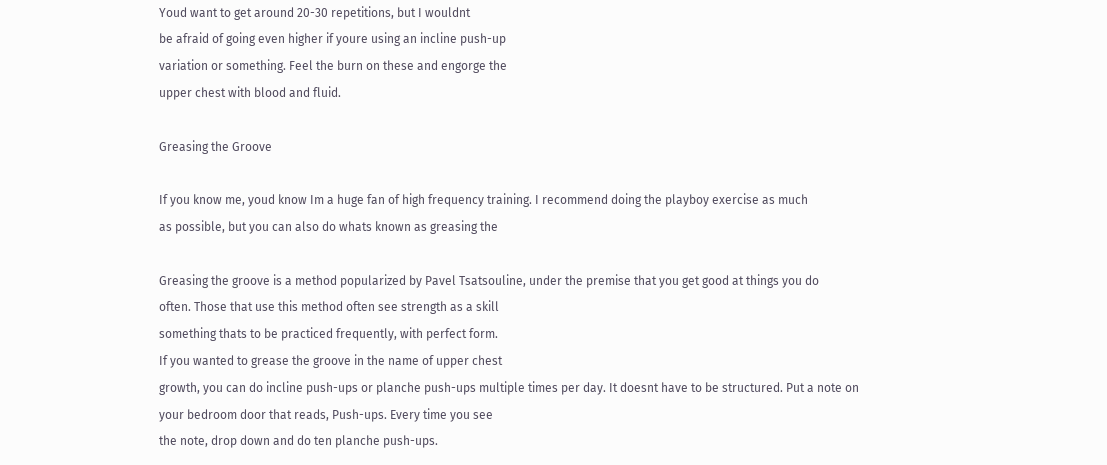Youd want to get around 20-30 repetitions, but I wouldnt
be afraid of going even higher if youre using an incline push-up
variation or something. Feel the burn on these and engorge the
upper chest with blood and fluid.

Greasing the Groove

If you know me, youd know Im a huge fan of high frequency training. I recommend doing the playboy exercise as much
as possible, but you can also do whats known as greasing the

Greasing the groove is a method popularized by Pavel Tsatsouline, under the premise that you get good at things you do
often. Those that use this method often see strength as a skill
something thats to be practiced frequently, with perfect form.
If you wanted to grease the groove in the name of upper chest
growth, you can do incline push-ups or planche push-ups multiple times per day. It doesnt have to be structured. Put a note on
your bedroom door that reads, Push-ups. Every time you see
the note, drop down and do ten planche push-ups.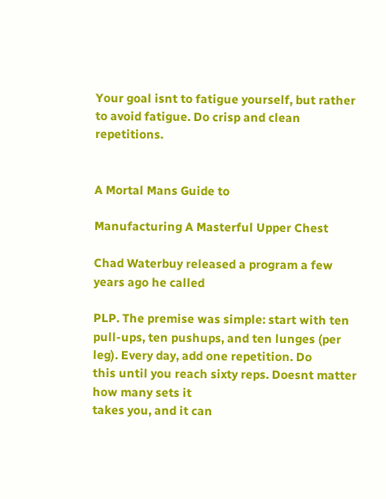Your goal isnt to fatigue yourself, but rather to avoid fatigue. Do crisp and clean repetitions.


A Mortal Mans Guide to

Manufacturing A Masterful Upper Chest

Chad Waterbuy released a program a few years ago he called

PLP. The premise was simple: start with ten pull-ups, ten pushups, and ten lunges (per leg). Every day, add one repetition. Do
this until you reach sixty reps. Doesnt matter how many sets it
takes you, and it can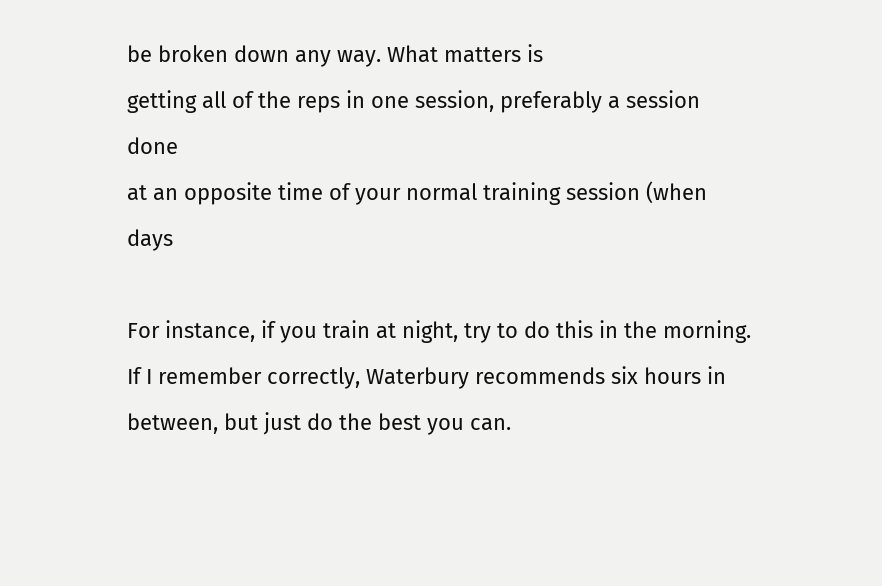be broken down any way. What matters is
getting all of the reps in one session, preferably a session done
at an opposite time of your normal training session (when days

For instance, if you train at night, try to do this in the morning. If I remember correctly, Waterbury recommends six hours in
between, but just do the best you can.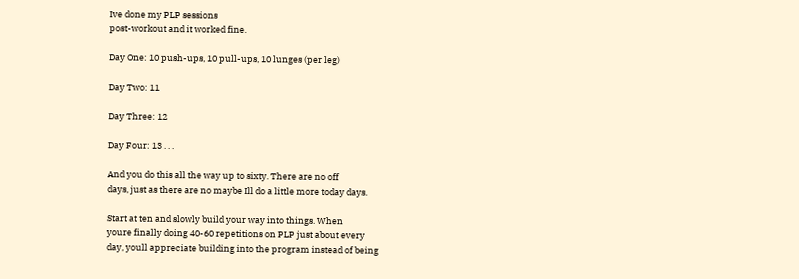Ive done my PLP sessions
post-workout and it worked fine.

Day One: 10 push-ups, 10 pull-ups, 10 lunges (per leg)

Day Two: 11

Day Three: 12

Day Four: 13 . . .

And you do this all the way up to sixty. There are no off
days, just as there are no maybe Ill do a little more today days.

Start at ten and slowly build your way into things. When
youre finally doing 40-60 repetitions on PLP just about every
day, youll appreciate building into the program instead of being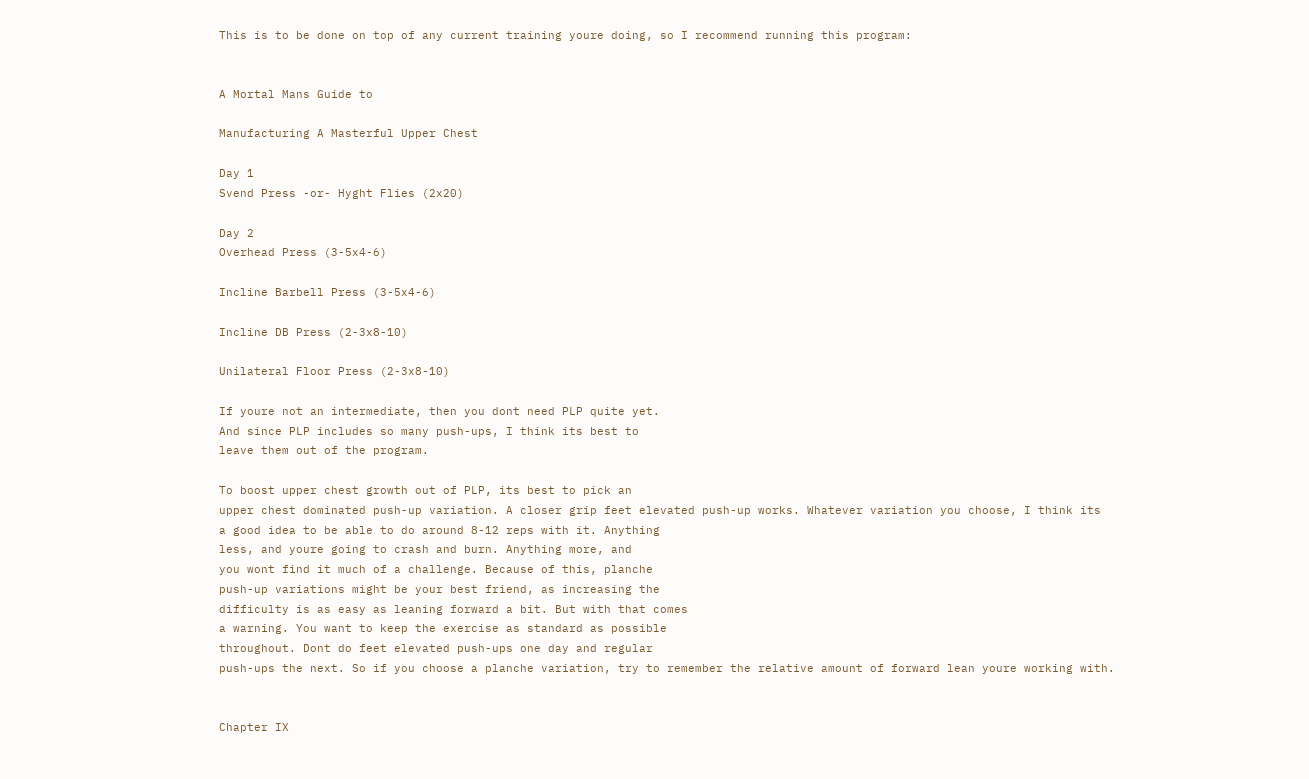This is to be done on top of any current training youre doing, so I recommend running this program:


A Mortal Mans Guide to

Manufacturing A Masterful Upper Chest

Day 1
Svend Press -or- Hyght Flies (2x20)

Day 2
Overhead Press (3-5x4-6)

Incline Barbell Press (3-5x4-6)

Incline DB Press (2-3x8-10)

Unilateral Floor Press (2-3x8-10)

If youre not an intermediate, then you dont need PLP quite yet.
And since PLP includes so many push-ups, I think its best to
leave them out of the program.

To boost upper chest growth out of PLP, its best to pick an
upper chest dominated push-up variation. A closer grip feet elevated push-up works. Whatever variation you choose, I think its
a good idea to be able to do around 8-12 reps with it. Anything
less, and youre going to crash and burn. Anything more, and
you wont find it much of a challenge. Because of this, planche
push-up variations might be your best friend, as increasing the
difficulty is as easy as leaning forward a bit. But with that comes
a warning. You want to keep the exercise as standard as possible
throughout. Dont do feet elevated push-ups one day and regular
push-ups the next. So if you choose a planche variation, try to remember the relative amount of forward lean youre working with.


Chapter IX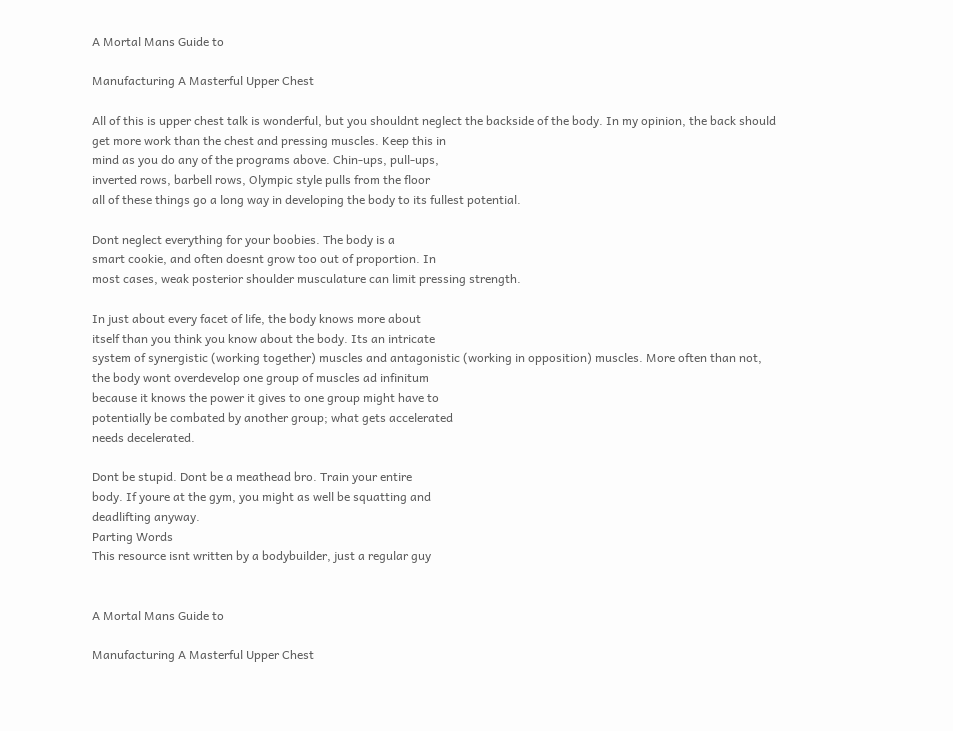A Mortal Mans Guide to

Manufacturing A Masterful Upper Chest

All of this is upper chest talk is wonderful, but you shouldnt neglect the backside of the body. In my opinion, the back should
get more work than the chest and pressing muscles. Keep this in
mind as you do any of the programs above. Chin-ups, pull-ups,
inverted rows, barbell rows, Olympic style pulls from the floor
all of these things go a long way in developing the body to its fullest potential.

Dont neglect everything for your boobies. The body is a
smart cookie, and often doesnt grow too out of proportion. In
most cases, weak posterior shoulder musculature can limit pressing strength.

In just about every facet of life, the body knows more about
itself than you think you know about the body. Its an intricate
system of synergistic (working together) muscles and antagonistic (working in opposition) muscles. More often than not,
the body wont overdevelop one group of muscles ad infinitum
because it knows the power it gives to one group might have to
potentially be combated by another group; what gets accelerated
needs decelerated.

Dont be stupid. Dont be a meathead bro. Train your entire
body. If youre at the gym, you might as well be squatting and
deadlifting anyway.
Parting Words
This resource isnt written by a bodybuilder, just a regular guy


A Mortal Mans Guide to

Manufacturing A Masterful Upper Chest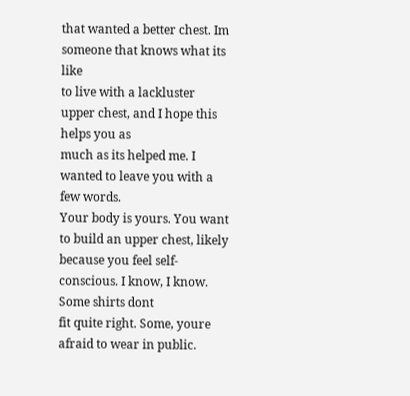that wanted a better chest. Im someone that knows what its like
to live with a lackluster upper chest, and I hope this helps you as
much as its helped me. I wanted to leave you with a few words.
Your body is yours. You want to build an upper chest, likely because you feel self-conscious. I know, I know. Some shirts dont
fit quite right. Some, youre afraid to wear in public.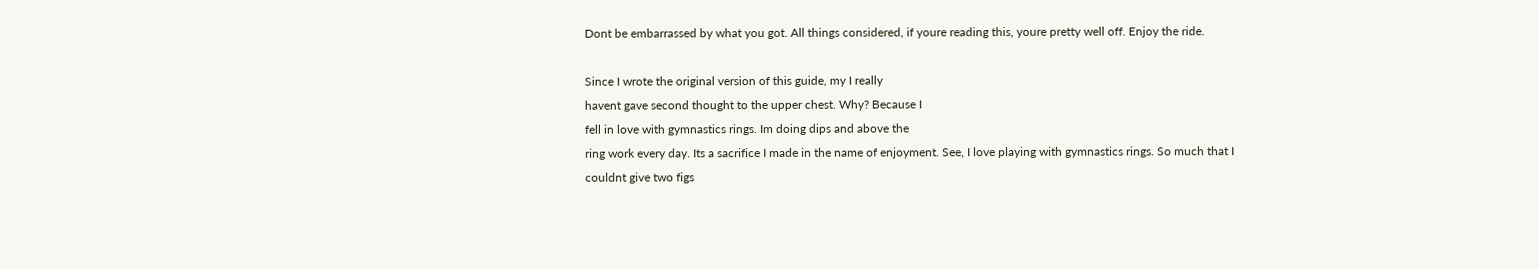Dont be embarrassed by what you got. All things considered, if youre reading this, youre pretty well off. Enjoy the ride.

Since I wrote the original version of this guide, my I really
havent gave second thought to the upper chest. Why? Because I
fell in love with gymnastics rings. Im doing dips and above the
ring work every day. Its a sacrifice I made in the name of enjoyment. See, I love playing with gymnastics rings. So much that I
couldnt give two figs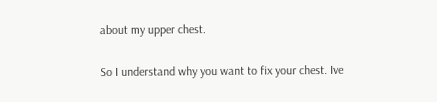about my upper chest.

So I understand why you want to fix your chest. Ive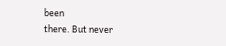been
there. But never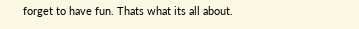forget to have fun. Thats what its all about.